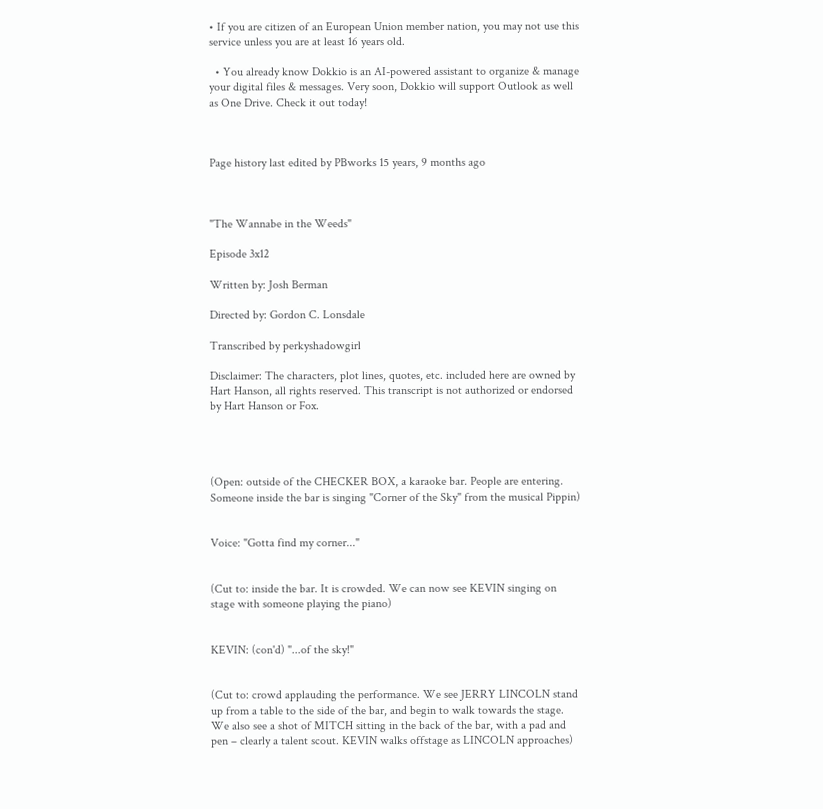• If you are citizen of an European Union member nation, you may not use this service unless you are at least 16 years old.

  • You already know Dokkio is an AI-powered assistant to organize & manage your digital files & messages. Very soon, Dokkio will support Outlook as well as One Drive. Check it out today!



Page history last edited by PBworks 15 years, 9 months ago



"The Wannabe in the Weeds"

Episode 3x12

Written by: Josh Berman

Directed by: Gordon C. Lonsdale

Transcribed by perkyshadowgirl

Disclaimer: The characters, plot lines, quotes, etc. included here are owned by Hart Hanson, all rights reserved. This transcript is not authorized or endorsed by Hart Hanson or Fox.




(Open: outside of the CHECKER BOX, a karaoke bar. People are entering. Someone inside the bar is singing "Corner of the Sky" from the musical Pippin)


Voice: "Gotta find my corner..."


(Cut to: inside the bar. It is crowded. We can now see KEVIN singing on stage with someone playing the piano)


KEVIN: (con'd) "...of the sky!"


(Cut to: crowd applauding the performance. We see JERRY LINCOLN stand up from a table to the side of the bar, and begin to walk towards the stage. We also see a shot of MITCH sitting in the back of the bar, with a pad and pen – clearly a talent scout. KEVIN walks offstage as LINCOLN approaches)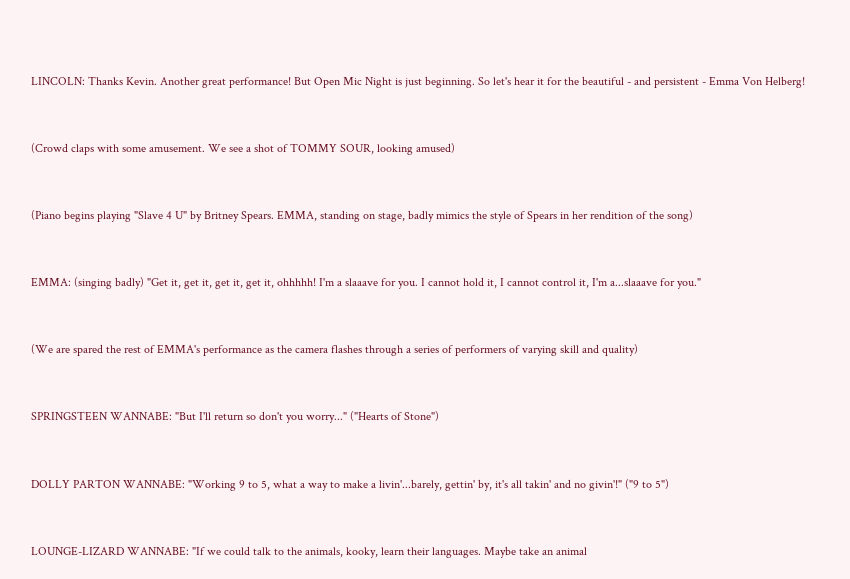LINCOLN: Thanks Kevin. Another great performance! But Open Mic Night is just beginning. So let's hear it for the beautiful - and persistent - Emma Von Helberg!


(Crowd claps with some amusement. We see a shot of TOMMY SOUR, looking amused)


(Piano begins playing "Slave 4 U" by Britney Spears. EMMA, standing on stage, badly mimics the style of Spears in her rendition of the song)


EMMA: (singing badly) "Get it, get it, get it, get it, ohhhhh! I'm a slaaave for you. I cannot hold it, I cannot control it, I'm a...slaaave for you."


(We are spared the rest of EMMA's performance as the camera flashes through a series of performers of varying skill and quality)


SPRINGSTEEN WANNABE: "But I'll return so don't you worry..." ("Hearts of Stone")


DOLLY PARTON WANNABE: "Working 9 to 5, what a way to make a livin'...barely, gettin' by, it's all takin' and no givin'!" ("9 to 5")


LOUNGE-LIZARD WANNABE: "If we could talk to the animals, kooky, learn their languages. Maybe take an animal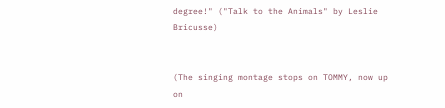degree!" ("Talk to the Animals" by Leslie Bricusse)


(The singing montage stops on TOMMY, now up on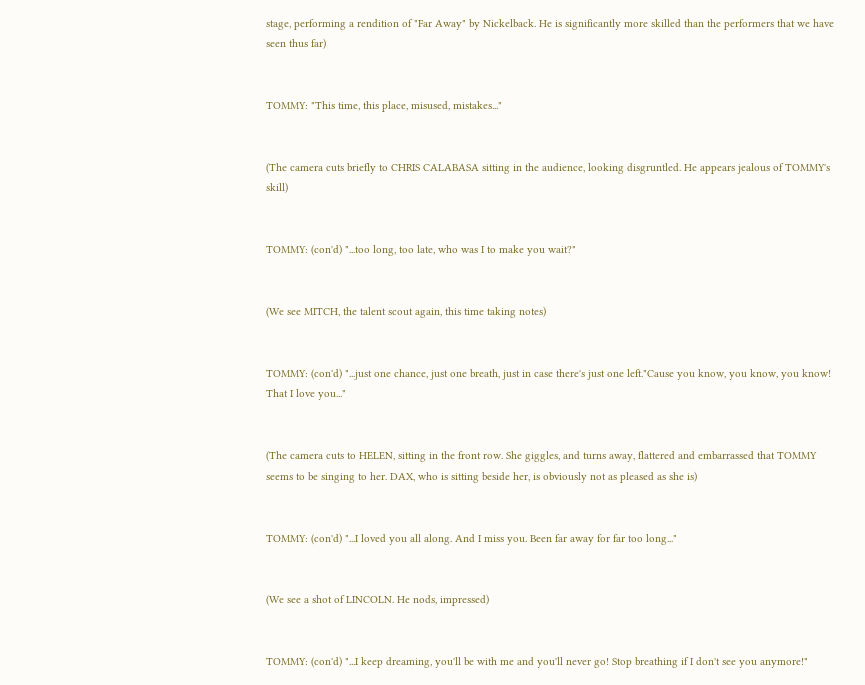stage, performing a rendition of "Far Away" by Nickelback. He is significantly more skilled than the performers that we have seen thus far)


TOMMY: "This time, this place, misused, mistakes..."


(The camera cuts briefly to CHRIS CALABASA sitting in the audience, looking disgruntled. He appears jealous of TOMMY's skill)


TOMMY: (con'd) "...too long, too late, who was I to make you wait?"


(We see MITCH, the talent scout again, this time taking notes)


TOMMY: (con'd) "...just one chance, just one breath, just in case there's just one left."Cause you know, you know, you know! That I love you..."


(The camera cuts to HELEN, sitting in the front row. She giggles, and turns away, flattered and embarrassed that TOMMY seems to be singing to her. DAX, who is sitting beside her, is obviously not as pleased as she is)


TOMMY: (con'd) "...I loved you all along. And I miss you. Been far away for far too long..."


(We see a shot of LINCOLN. He nods, impressed)


TOMMY: (con'd) "...I keep dreaming, you'll be with me and you'll never go! Stop breathing if I don't see you anymore!"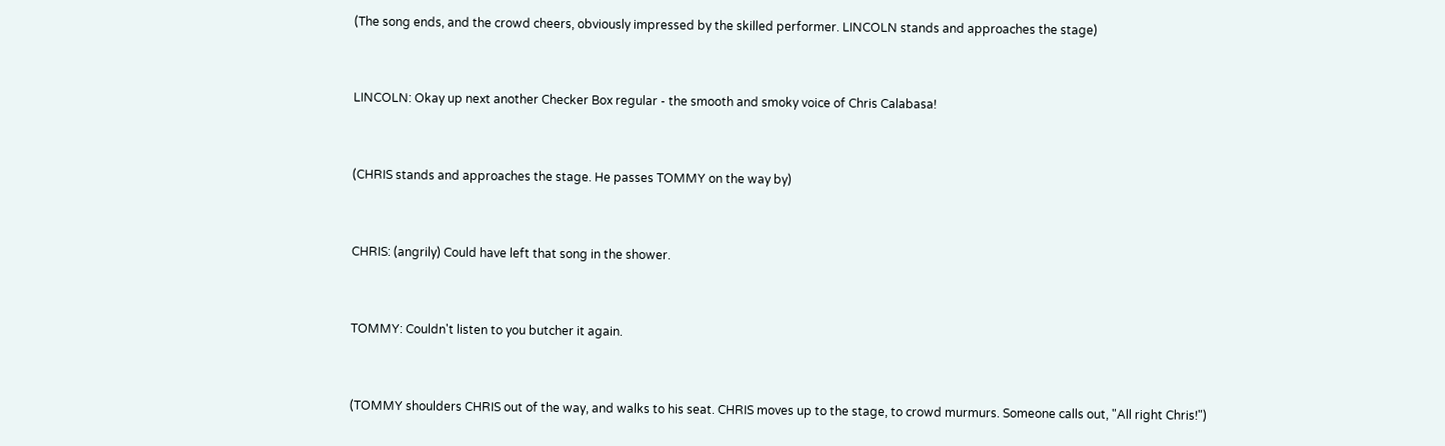(The song ends, and the crowd cheers, obviously impressed by the skilled performer. LINCOLN stands and approaches the stage)


LINCOLN: Okay up next another Checker Box regular - the smooth and smoky voice of Chris Calabasa!


(CHRIS stands and approaches the stage. He passes TOMMY on the way by)


CHRIS: (angrily) Could have left that song in the shower.


TOMMY: Couldn't listen to you butcher it again.


(TOMMY shoulders CHRIS out of the way, and walks to his seat. CHRIS moves up to the stage, to crowd murmurs. Someone calls out, "All right Chris!")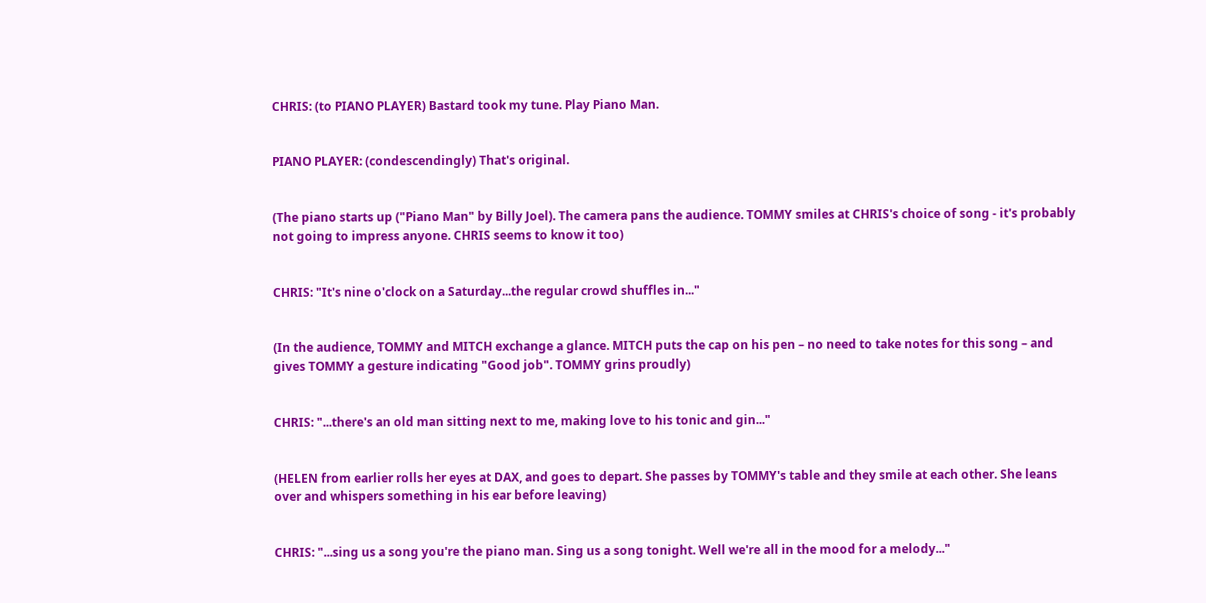CHRIS: (to PIANO PLAYER) Bastard took my tune. Play Piano Man.


PIANO PLAYER: (condescendingly) That's original.


(The piano starts up ("Piano Man" by Billy Joel). The camera pans the audience. TOMMY smiles at CHRIS's choice of song - it's probably not going to impress anyone. CHRIS seems to know it too)


CHRIS: "It's nine o'clock on a Saturday...the regular crowd shuffles in..."


(In the audience, TOMMY and MITCH exchange a glance. MITCH puts the cap on his pen – no need to take notes for this song – and gives TOMMY a gesture indicating "Good job". TOMMY grins proudly)


CHRIS: "...there's an old man sitting next to me, making love to his tonic and gin..."


(HELEN from earlier rolls her eyes at DAX, and goes to depart. She passes by TOMMY's table and they smile at each other. She leans over and whispers something in his ear before leaving)


CHRIS: "...sing us a song you're the piano man. Sing us a song tonight. Well we're all in the mood for a melody..."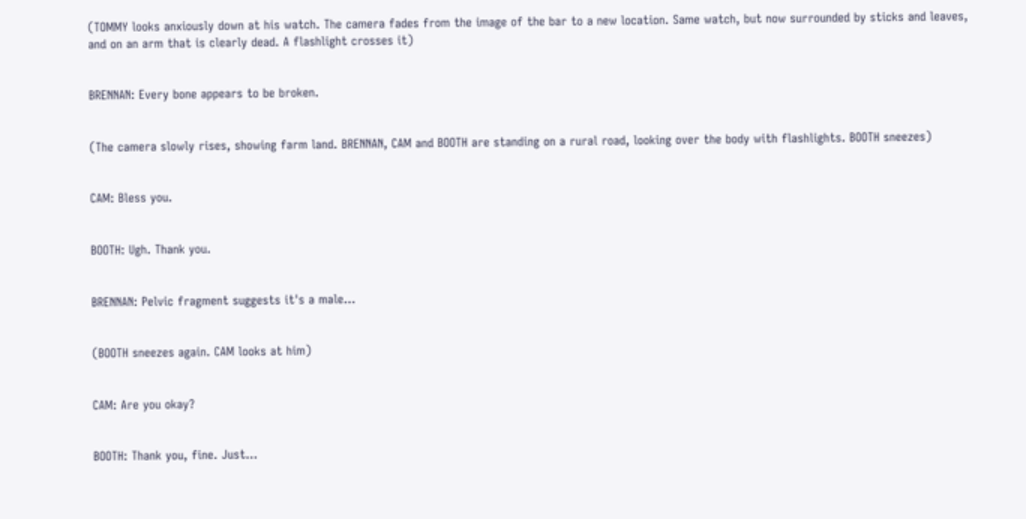(TOMMY looks anxiously down at his watch. The camera fades from the image of the bar to a new location. Same watch, but now surrounded by sticks and leaves, and on an arm that is clearly dead. A flashlight crosses it)


BRENNAN: Every bone appears to be broken.


(The camera slowly rises, showing farm land. BRENNAN, CAM and BOOTH are standing on a rural road, looking over the body with flashlights. BOOTH sneezes)


CAM: Bless you.


BOOTH: Ugh. Thank you.


BRENNAN: Pelvic fragment suggests it's a male...


(BOOTH sneezes again. CAM looks at him)


CAM: Are you okay?


BOOTH: Thank you, fine. Just...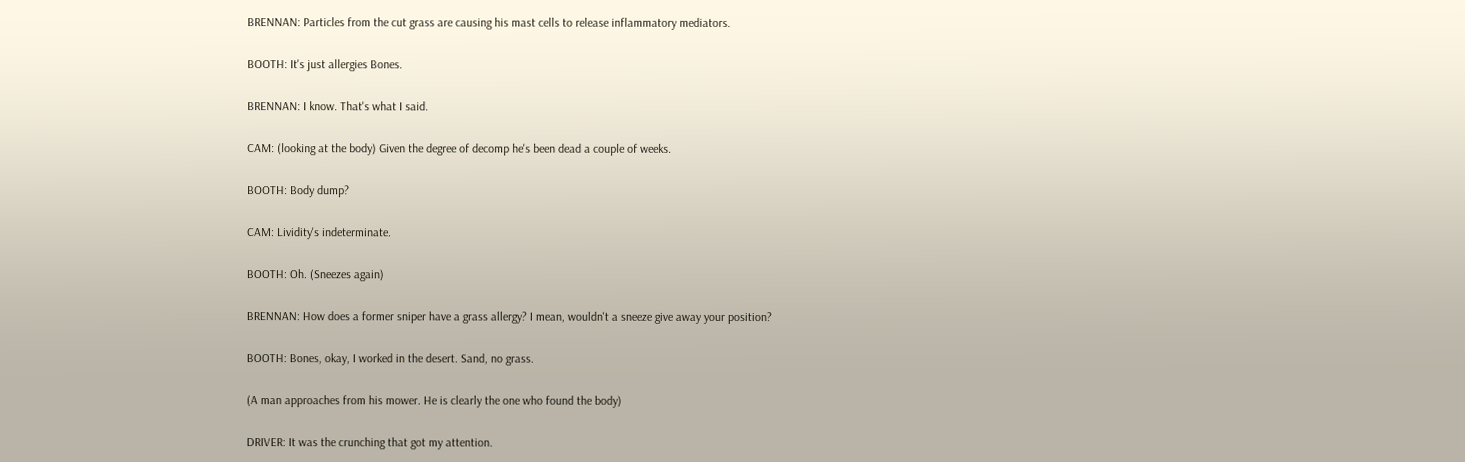BRENNAN: Particles from the cut grass are causing his mast cells to release inflammatory mediators.


BOOTH: It's just allergies Bones.


BRENNAN: I know. That's what I said.


CAM: (looking at the body) Given the degree of decomp he's been dead a couple of weeks.


BOOTH: Body dump?


CAM: Lividity's indeterminate.


BOOTH: Oh. (Sneezes again)


BRENNAN: How does a former sniper have a grass allergy? I mean, wouldn't a sneeze give away your position?


BOOTH: Bones, okay, I worked in the desert. Sand, no grass.


(A man approaches from his mower. He is clearly the one who found the body)


DRIVER: It was the crunching that got my attention.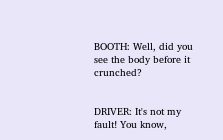BOOTH: Well, did you see the body before it crunched?


DRIVER: It's not my fault! You know,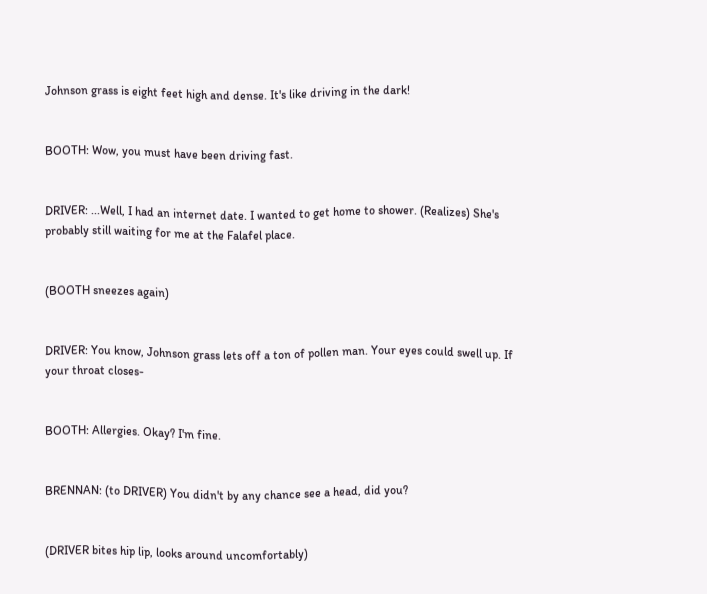Johnson grass is eight feet high and dense. It's like driving in the dark!


BOOTH: Wow, you must have been driving fast.


DRIVER: ...Well, I had an internet date. I wanted to get home to shower. (Realizes) She's probably still waiting for me at the Falafel place.


(BOOTH sneezes again)


DRIVER: You know, Johnson grass lets off a ton of pollen man. Your eyes could swell up. If your throat closes-


BOOTH: Allergies. Okay? I'm fine.


BRENNAN: (to DRIVER) You didn't by any chance see a head, did you?


(DRIVER bites hip lip, looks around uncomfortably)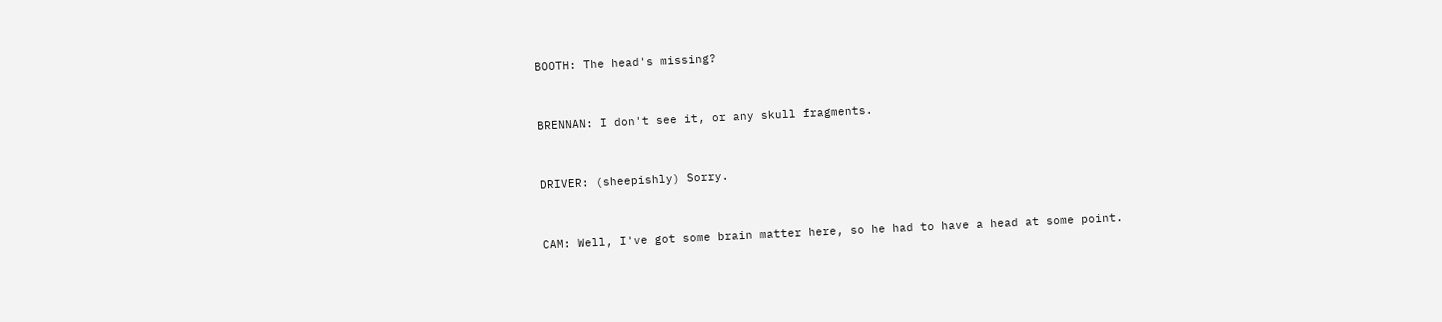BOOTH: The head's missing?


BRENNAN: I don't see it, or any skull fragments.


DRIVER: (sheepishly) Sorry.


CAM: Well, I've got some brain matter here, so he had to have a head at some point.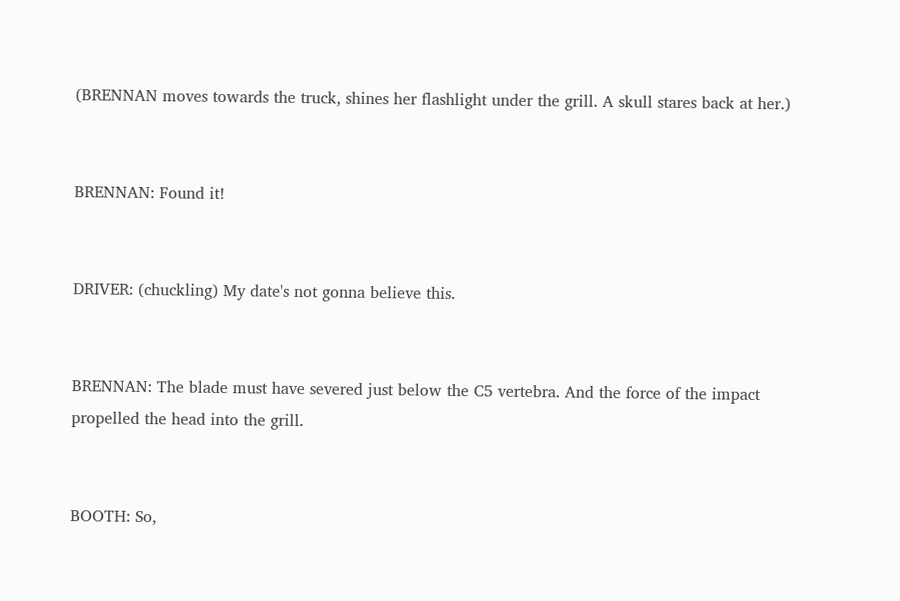(BRENNAN moves towards the truck, shines her flashlight under the grill. A skull stares back at her.)


BRENNAN: Found it!


DRIVER: (chuckling) My date's not gonna believe this.


BRENNAN: The blade must have severed just below the C5 vertebra. And the force of the impact propelled the head into the grill.


BOOTH: So,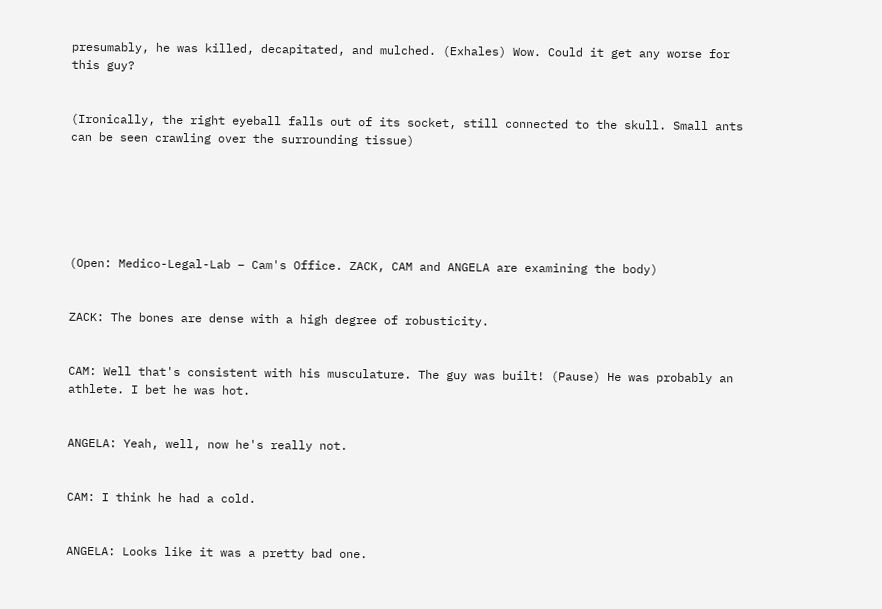presumably, he was killed, decapitated, and mulched. (Exhales) Wow. Could it get any worse for this guy?


(Ironically, the right eyeball falls out of its socket, still connected to the skull. Small ants can be seen crawling over the surrounding tissue)






(Open: Medico-Legal-Lab – Cam's Office. ZACK, CAM and ANGELA are examining the body)


ZACK: The bones are dense with a high degree of robusticity.


CAM: Well that's consistent with his musculature. The guy was built! (Pause) He was probably an athlete. I bet he was hot.


ANGELA: Yeah, well, now he's really not.


CAM: I think he had a cold.


ANGELA: Looks like it was a pretty bad one.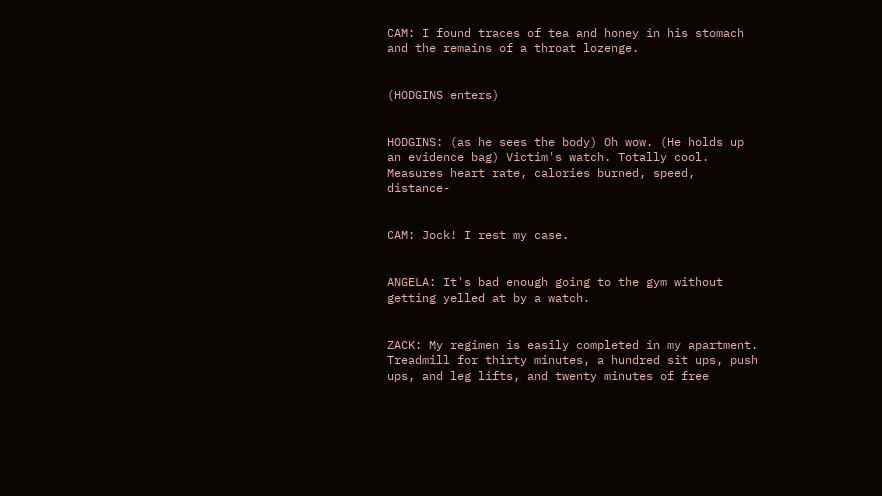CAM: I found traces of tea and honey in his stomach and the remains of a throat lozenge.


(HODGINS enters)


HODGINS: (as he sees the body) Oh wow. (He holds up an evidence bag) Victim's watch. Totally cool. Measures heart rate, calories burned, speed, distance-


CAM: Jock! I rest my case.


ANGELA: It's bad enough going to the gym without getting yelled at by a watch.


ZACK: My regimen is easily completed in my apartment. Treadmill for thirty minutes, a hundred sit ups, push ups, and leg lifts, and twenty minutes of free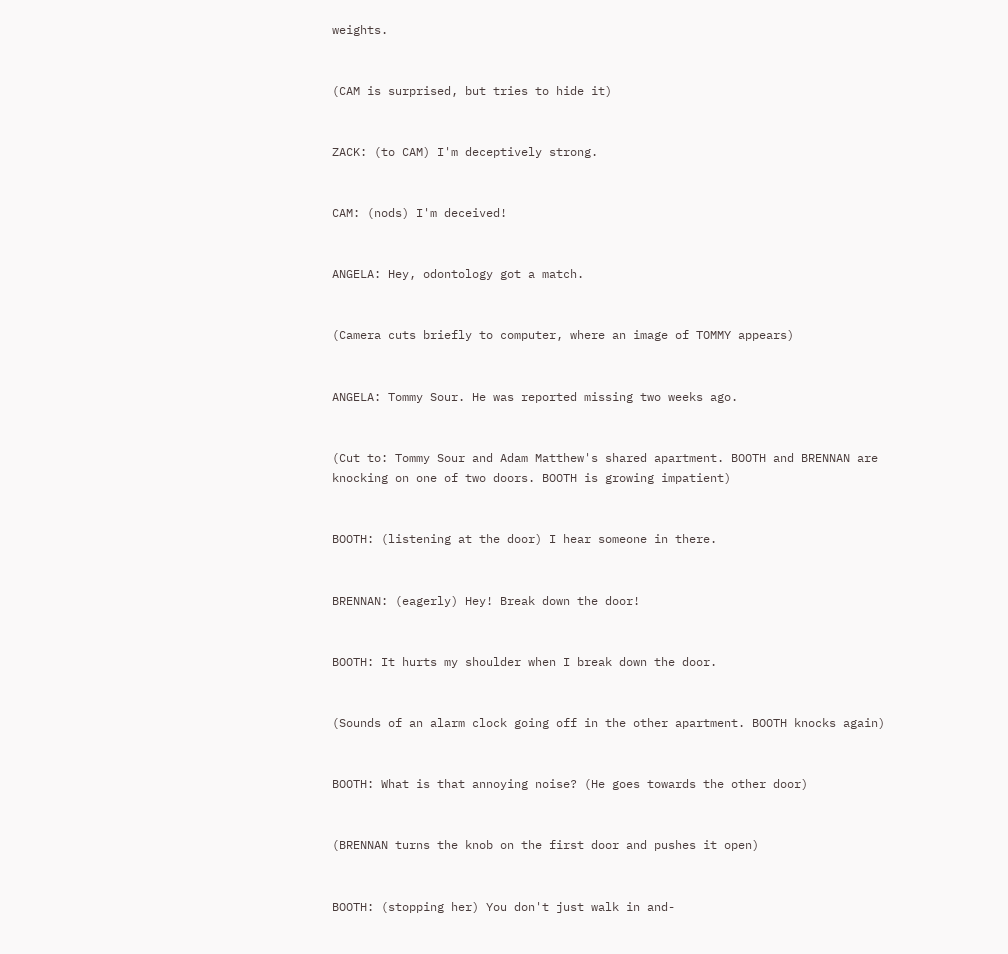weights.


(CAM is surprised, but tries to hide it)


ZACK: (to CAM) I'm deceptively strong.


CAM: (nods) I'm deceived!


ANGELA: Hey, odontology got a match.


(Camera cuts briefly to computer, where an image of TOMMY appears)


ANGELA: Tommy Sour. He was reported missing two weeks ago.


(Cut to: Tommy Sour and Adam Matthew's shared apartment. BOOTH and BRENNAN are knocking on one of two doors. BOOTH is growing impatient)


BOOTH: (listening at the door) I hear someone in there.


BRENNAN: (eagerly) Hey! Break down the door!


BOOTH: It hurts my shoulder when I break down the door.


(Sounds of an alarm clock going off in the other apartment. BOOTH knocks again)


BOOTH: What is that annoying noise? (He goes towards the other door)


(BRENNAN turns the knob on the first door and pushes it open)


BOOTH: (stopping her) You don't just walk in and-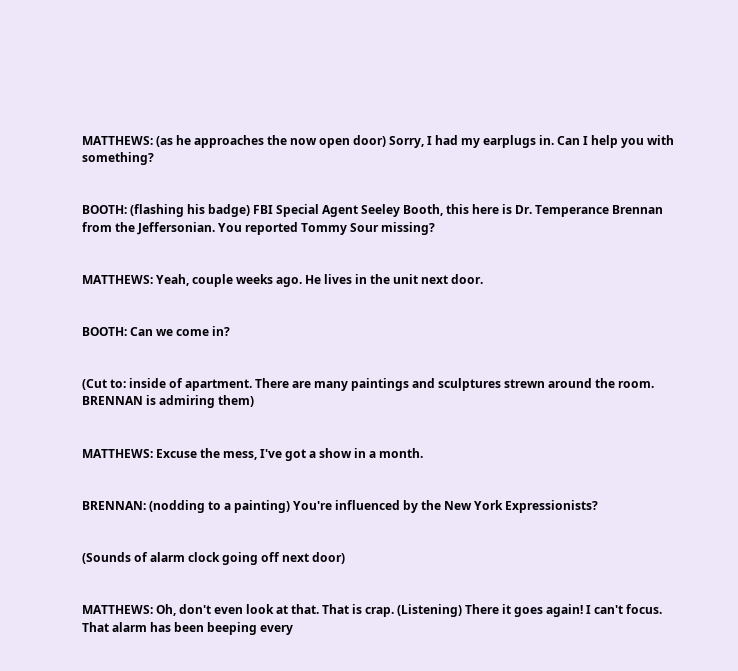MATTHEWS: (as he approaches the now open door) Sorry, I had my earplugs in. Can I help you with something?


BOOTH: (flashing his badge) FBI Special Agent Seeley Booth, this here is Dr. Temperance Brennan from the Jeffersonian. You reported Tommy Sour missing?


MATTHEWS: Yeah, couple weeks ago. He lives in the unit next door.


BOOTH: Can we come in?


(Cut to: inside of apartment. There are many paintings and sculptures strewn around the room. BRENNAN is admiring them)


MATTHEWS: Excuse the mess, I've got a show in a month.


BRENNAN: (nodding to a painting) You're influenced by the New York Expressionists?


(Sounds of alarm clock going off next door)


MATTHEWS: Oh, don't even look at that. That is crap. (Listening) There it goes again! I can't focus. That alarm has been beeping every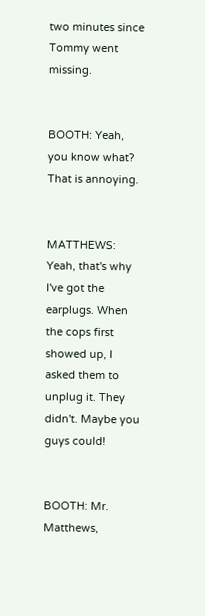two minutes since Tommy went missing.


BOOTH: Yeah, you know what? That is annoying.


MATTHEWS: Yeah, that's why I've got the earplugs. When the cops first showed up, I asked them to unplug it. They didn't. Maybe you guys could!


BOOTH: Mr. Matthews,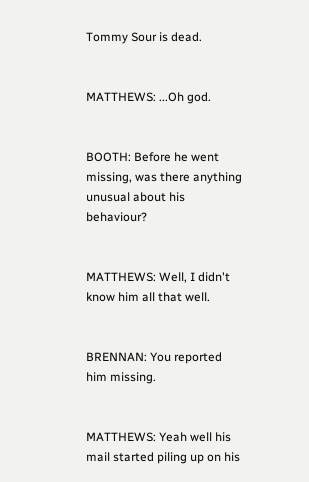Tommy Sour is dead.


MATTHEWS: ...Oh god.


BOOTH: Before he went missing, was there anything unusual about his behaviour?


MATTHEWS: Well, I didn't know him all that well.


BRENNAN: You reported him missing.


MATTHEWS: Yeah well his mail started piling up on his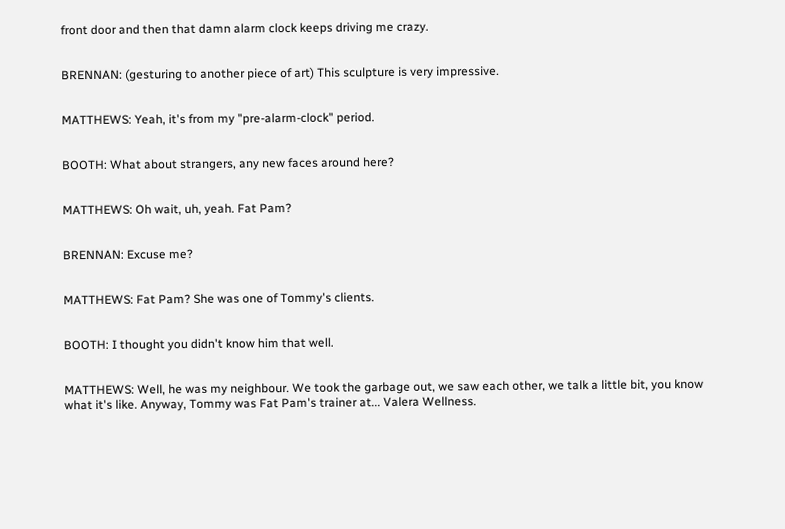front door and then that damn alarm clock keeps driving me crazy.


BRENNAN: (gesturing to another piece of art) This sculpture is very impressive.


MATTHEWS: Yeah, it's from my "pre-alarm-clock" period.


BOOTH: What about strangers, any new faces around here?


MATTHEWS: Oh wait, uh, yeah. Fat Pam?


BRENNAN: Excuse me?


MATTHEWS: Fat Pam? She was one of Tommy's clients.


BOOTH: I thought you didn't know him that well.


MATTHEWS: Well, he was my neighbour. We took the garbage out, we saw each other, we talk a little bit, you know what it's like. Anyway, Tommy was Fat Pam's trainer at... Valera Wellness.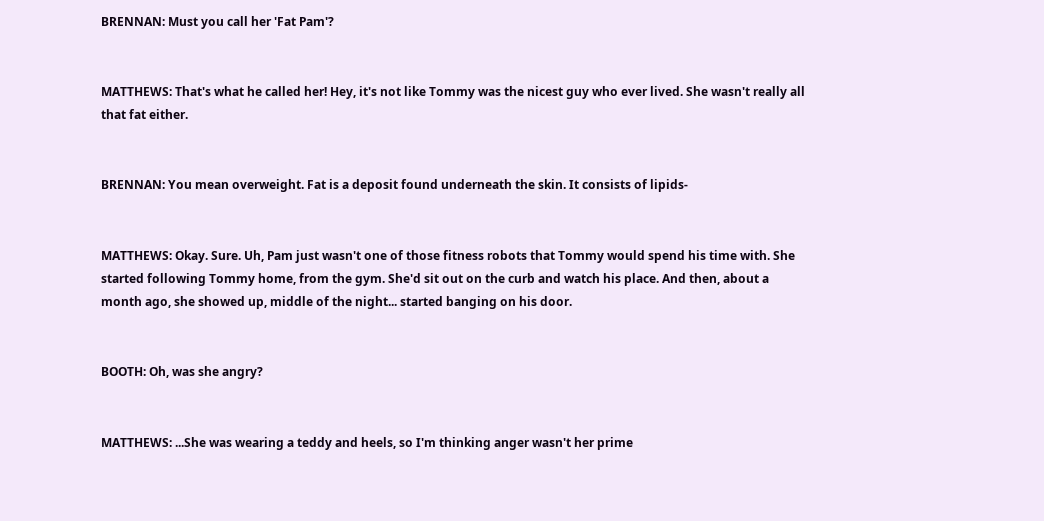BRENNAN: Must you call her 'Fat Pam'?


MATTHEWS: That's what he called her! Hey, it's not like Tommy was the nicest guy who ever lived. She wasn't really all that fat either.


BRENNAN: You mean overweight. Fat is a deposit found underneath the skin. It consists of lipids-


MATTHEWS: Okay. Sure. Uh, Pam just wasn't one of those fitness robots that Tommy would spend his time with. She started following Tommy home, from the gym. She'd sit out on the curb and watch his place. And then, about a month ago, she showed up, middle of the night... started banging on his door.


BOOTH: Oh, was she angry?


MATTHEWS: ...She was wearing a teddy and heels, so I'm thinking anger wasn't her prime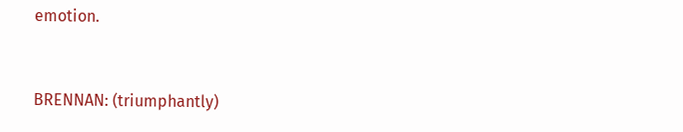emotion.


BRENNAN: (triumphantly)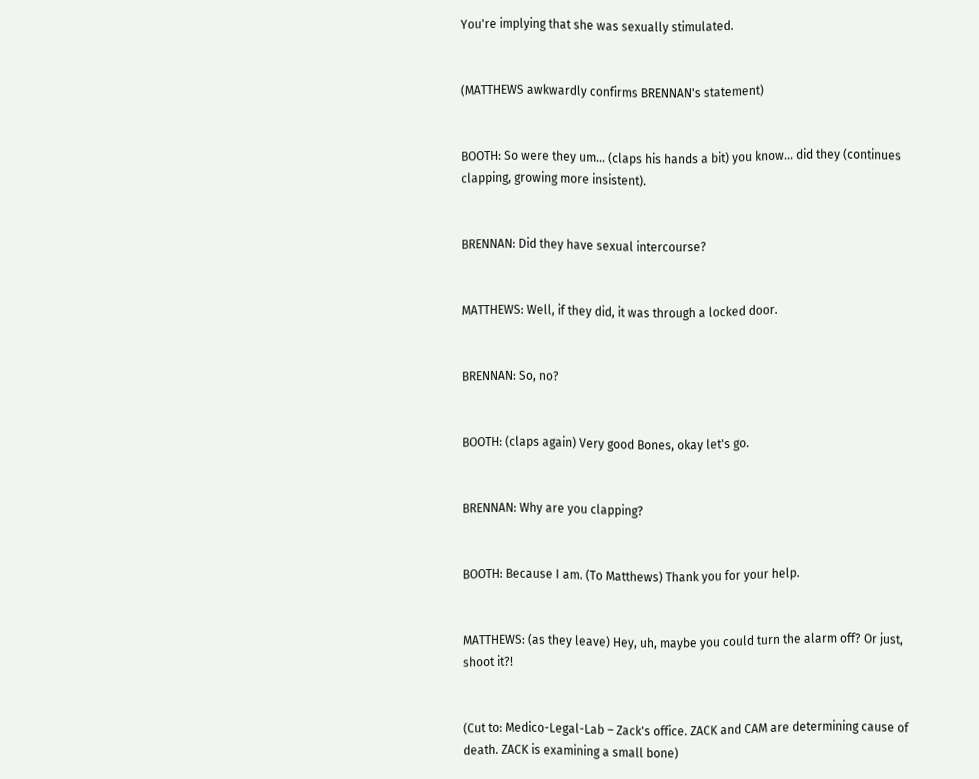You're implying that she was sexually stimulated.


(MATTHEWS awkwardly confirms BRENNAN's statement)


BOOTH: So were they um... (claps his hands a bit) you know... did they (continues clapping, growing more insistent).


BRENNAN: Did they have sexual intercourse?


MATTHEWS: Well, if they did, it was through a locked door.


BRENNAN: So, no?


BOOTH: (claps again) Very good Bones, okay let's go.


BRENNAN: Why are you clapping?


BOOTH: Because I am. (To Matthews) Thank you for your help.


MATTHEWS: (as they leave) Hey, uh, maybe you could turn the alarm off? Or just, shoot it?!


(Cut to: Medico-Legal-Lab – Zack's office. ZACK and CAM are determining cause of death. ZACK is examining a small bone)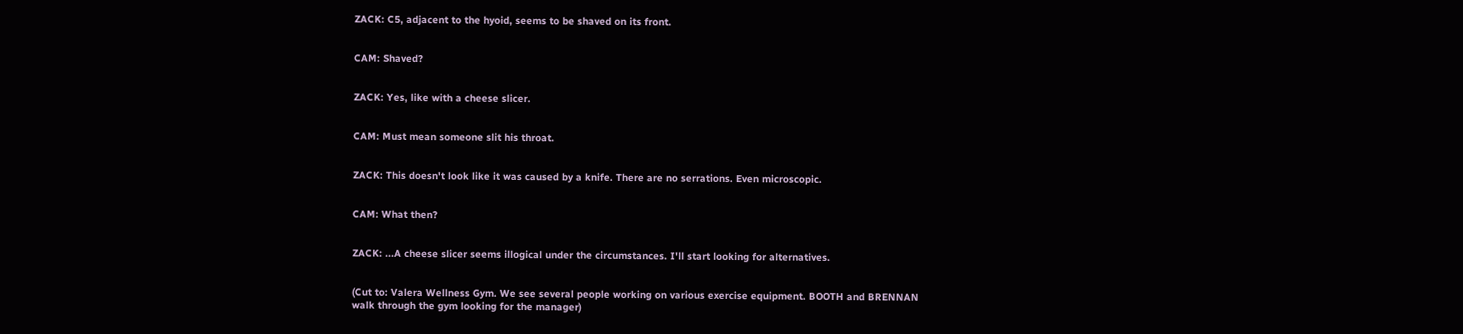ZACK: C5, adjacent to the hyoid, seems to be shaved on its front.


CAM: Shaved?


ZACK: Yes, like with a cheese slicer.


CAM: Must mean someone slit his throat.


ZACK: This doesn't look like it was caused by a knife. There are no serrations. Even microscopic.


CAM: What then?


ZACK: ...A cheese slicer seems illogical under the circumstances. I'll start looking for alternatives.


(Cut to: Valera Wellness Gym. We see several people working on various exercise equipment. BOOTH and BRENNAN walk through the gym looking for the manager)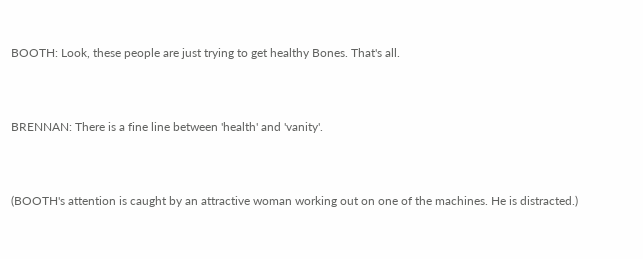BOOTH: Look, these people are just trying to get healthy Bones. That's all.


BRENNAN: There is a fine line between 'health' and 'vanity'.


(BOOTH's attention is caught by an attractive woman working out on one of the machines. He is distracted.)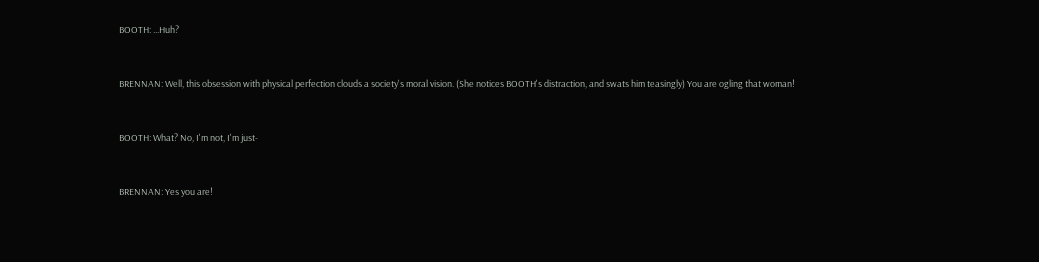BOOTH: ...Huh?


BRENNAN: Well, this obsession with physical perfection clouds a society's moral vision. (She notices BOOTH's distraction, and swats him teasingly) You are ogling that woman!


BOOTH: What? No, I'm not, I'm just-


BRENNAN: Yes you are!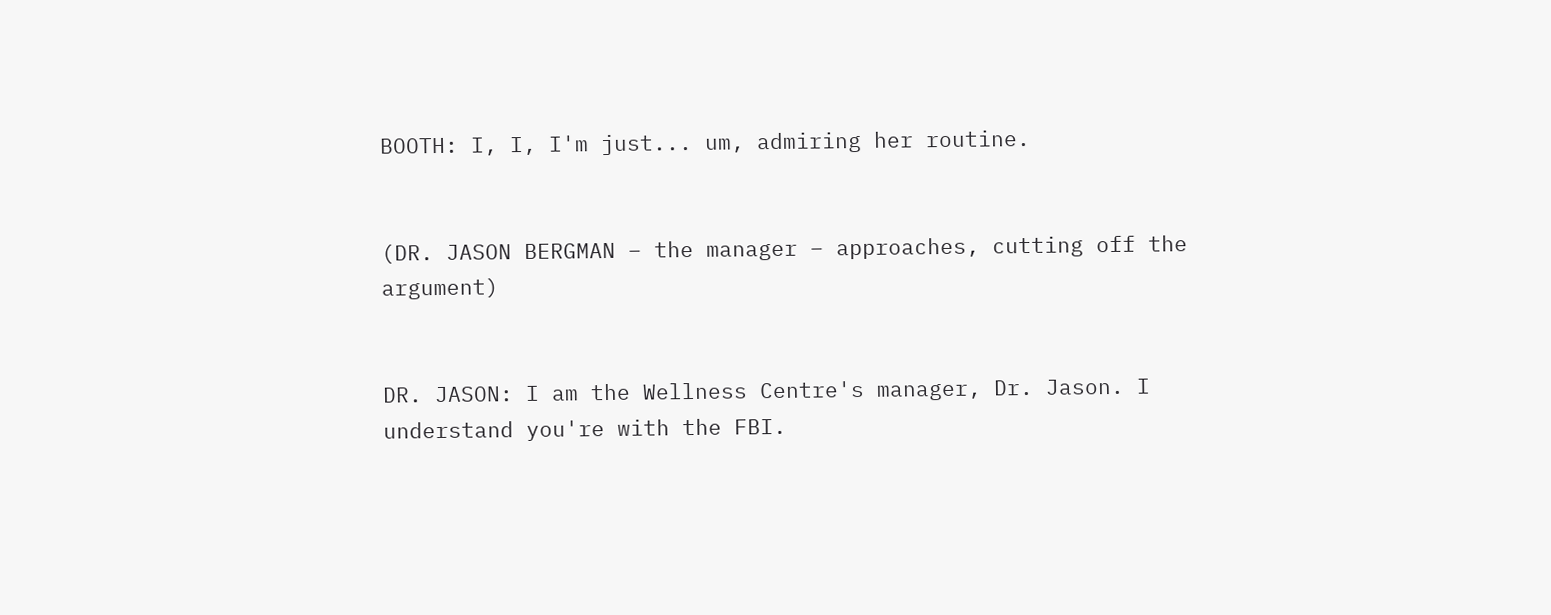BOOTH: I, I, I'm just... um, admiring her routine.


(DR. JASON BERGMAN – the manager – approaches, cutting off the argument)


DR. JASON: I am the Wellness Centre's manager, Dr. Jason. I understand you're with the FBI.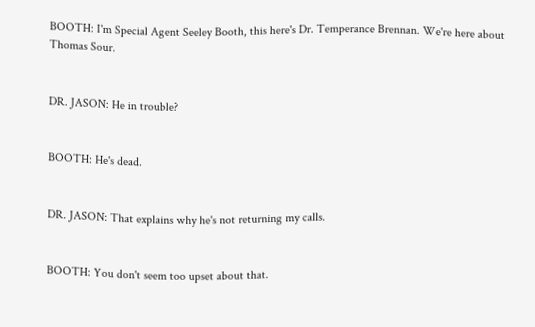BOOTH: I'm Special Agent Seeley Booth, this here's Dr. Temperance Brennan. We're here about Thomas Sour.


DR. JASON: He in trouble?


BOOTH: He's dead.


DR. JASON: That explains why he's not returning my calls.


BOOTH: You don't seem too upset about that.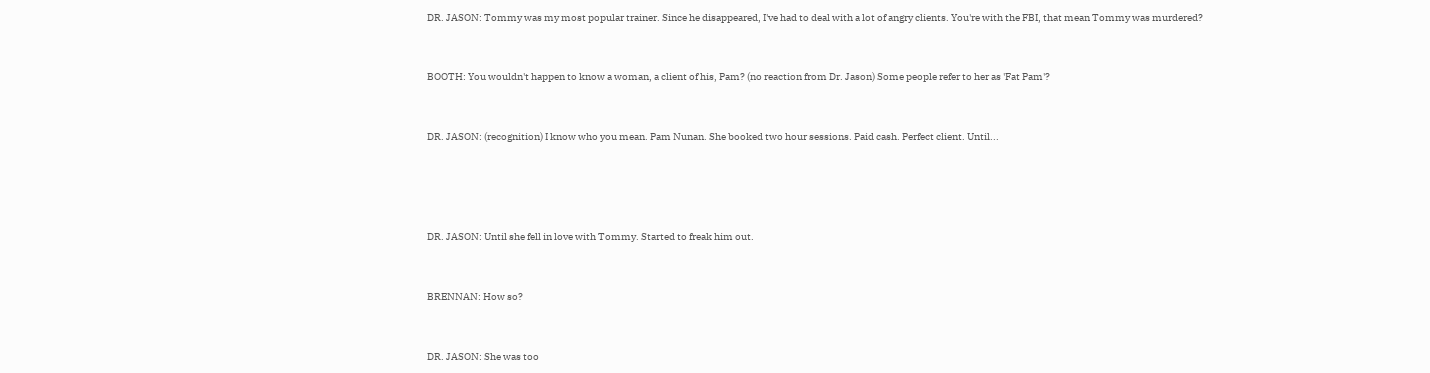DR. JASON: Tommy was my most popular trainer. Since he disappeared, I've had to deal with a lot of angry clients. You're with the FBI, that mean Tommy was murdered?


BOOTH: You wouldn't happen to know a woman, a client of his, Pam? (no reaction from Dr. Jason) Some people refer to her as 'Fat Pam'?


DR. JASON: (recognition) I know who you mean. Pam Nunan. She booked two hour sessions. Paid cash. Perfect client. Until...




DR. JASON: Until she fell in love with Tommy. Started to freak him out.


BRENNAN: How so?


DR. JASON: She was too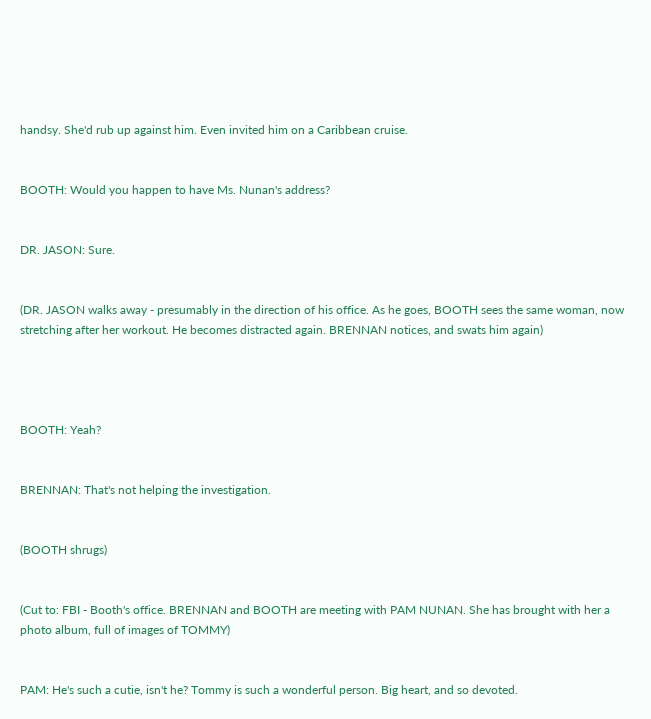handsy. She'd rub up against him. Even invited him on a Caribbean cruise.


BOOTH: Would you happen to have Ms. Nunan's address?


DR. JASON: Sure.


(DR. JASON walks away - presumably in the direction of his office. As he goes, BOOTH sees the same woman, now stretching after her workout. He becomes distracted again. BRENNAN notices, and swats him again)




BOOTH: Yeah?


BRENNAN: That's not helping the investigation.


(BOOTH shrugs)


(Cut to: FBI - Booth's office. BRENNAN and BOOTH are meeting with PAM NUNAN. She has brought with her a photo album, full of images of TOMMY)


PAM: He's such a cutie, isn't he? Tommy is such a wonderful person. Big heart, and so devoted.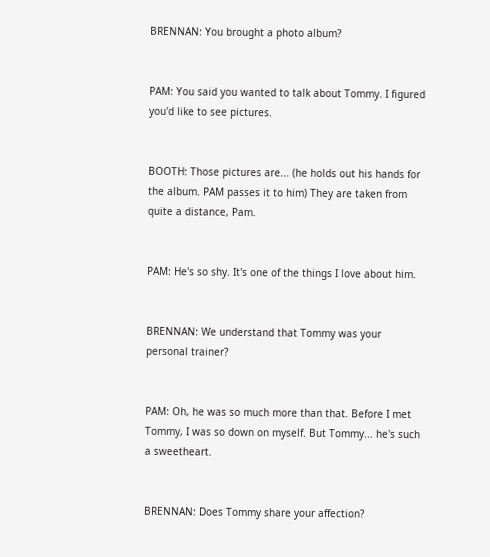BRENNAN: You brought a photo album?


PAM: You said you wanted to talk about Tommy. I figured you'd like to see pictures.


BOOTH: Those pictures are... (he holds out his hands for the album. PAM passes it to him) They are taken from quite a distance, Pam.


PAM: He's so shy. It's one of the things I love about him.


BRENNAN: We understand that Tommy was your personal trainer?


PAM: Oh, he was so much more than that. Before I met Tommy, I was so down on myself. But Tommy... he's such a sweetheart.


BRENNAN: Does Tommy share your affection?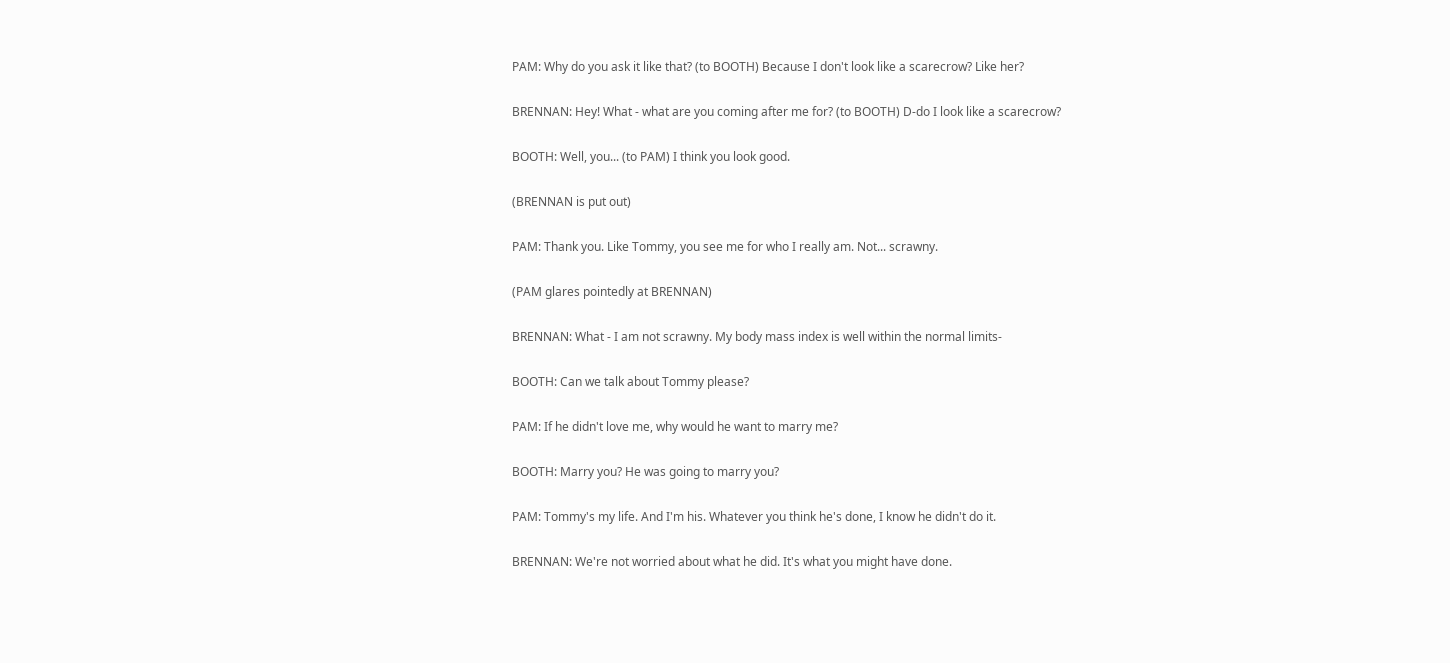PAM: Why do you ask it like that? (to BOOTH) Because I don't look like a scarecrow? Like her?


BRENNAN: Hey! What - what are you coming after me for? (to BOOTH) D-do I look like a scarecrow?


BOOTH: Well, you... (to PAM) I think you look good.


(BRENNAN is put out)


PAM: Thank you. Like Tommy, you see me for who I really am. Not... scrawny.


(PAM glares pointedly at BRENNAN)


BRENNAN: What - I am not scrawny. My body mass index is well within the normal limits-


BOOTH: Can we talk about Tommy please?


PAM: If he didn't love me, why would he want to marry me?


BOOTH: Marry you? He was going to marry you?


PAM: Tommy's my life. And I'm his. Whatever you think he's done, I know he didn't do it.


BRENNAN: We're not worried about what he did. It's what you might have done.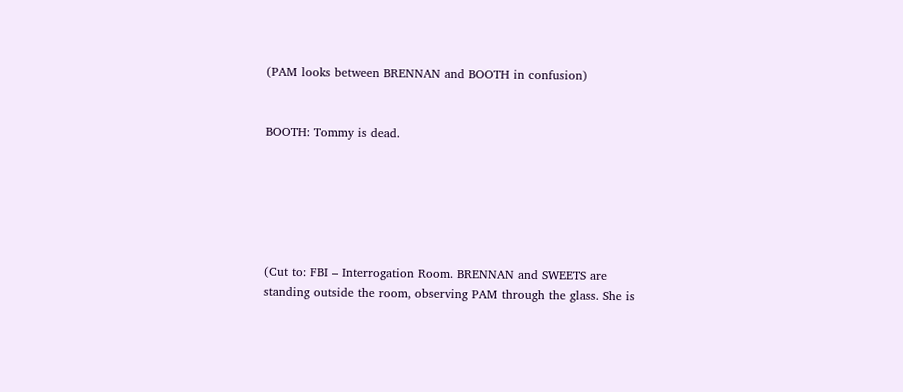(PAM looks between BRENNAN and BOOTH in confusion)


BOOTH: Tommy is dead.






(Cut to: FBI – Interrogation Room. BRENNAN and SWEETS are standing outside the room, observing PAM through the glass. She is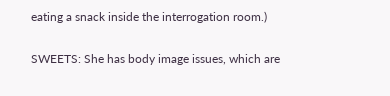eating a snack inside the interrogation room.)


SWEETS: She has body image issues, which are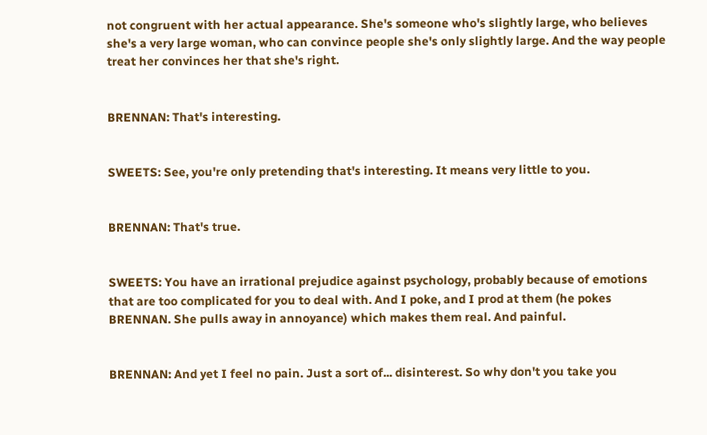not congruent with her actual appearance. She's someone who's slightly large, who believes she's a very large woman, who can convince people she's only slightly large. And the way people treat her convinces her that she's right.


BRENNAN: That's interesting.


SWEETS: See, you're only pretending that's interesting. It means very little to you.


BRENNAN: That's true.


SWEETS: You have an irrational prejudice against psychology, probably because of emotions that are too complicated for you to deal with. And I poke, and I prod at them (he pokes BRENNAN. She pulls away in annoyance) which makes them real. And painful.


BRENNAN: And yet I feel no pain. Just a sort of... disinterest. So why don't you take you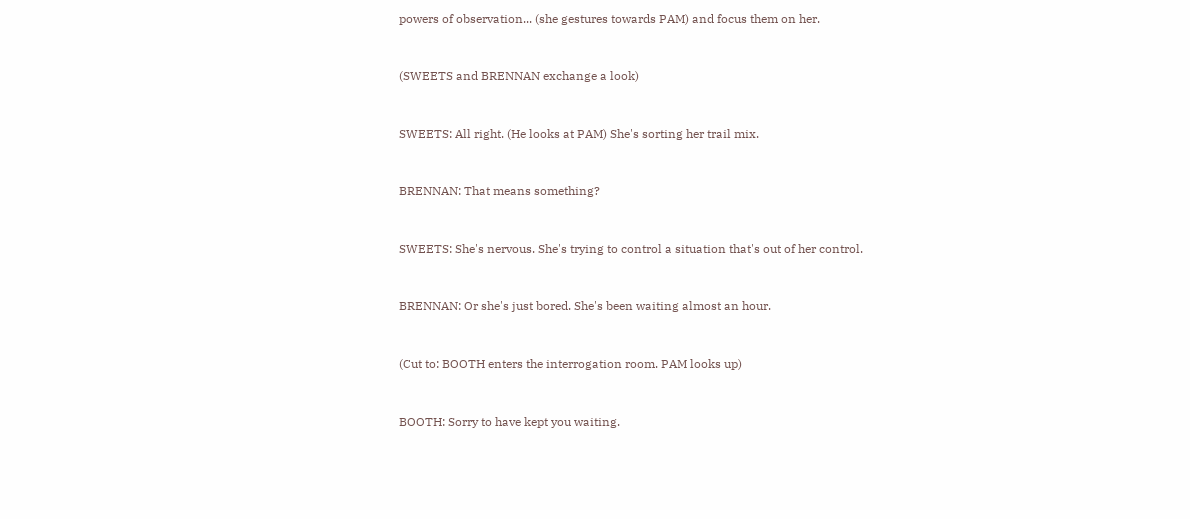powers of observation... (she gestures towards PAM) and focus them on her.


(SWEETS and BRENNAN exchange a look)


SWEETS: All right. (He looks at PAM) She's sorting her trail mix.


BRENNAN: That means something?


SWEETS: She's nervous. She's trying to control a situation that's out of her control.


BRENNAN: Or she's just bored. She's been waiting almost an hour.


(Cut to: BOOTH enters the interrogation room. PAM looks up)


BOOTH: Sorry to have kept you waiting.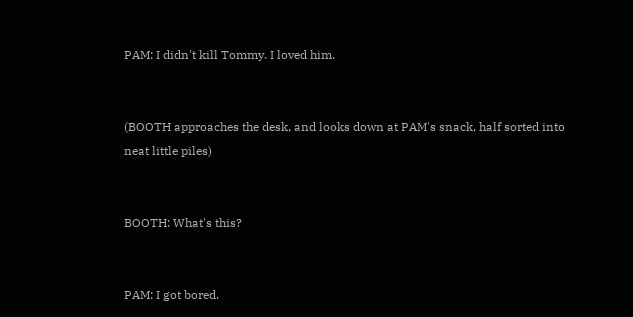PAM: I didn't kill Tommy. I loved him.


(BOOTH approaches the desk, and looks down at PAM's snack, half sorted into neat little piles)


BOOTH: What's this?


PAM: I got bored.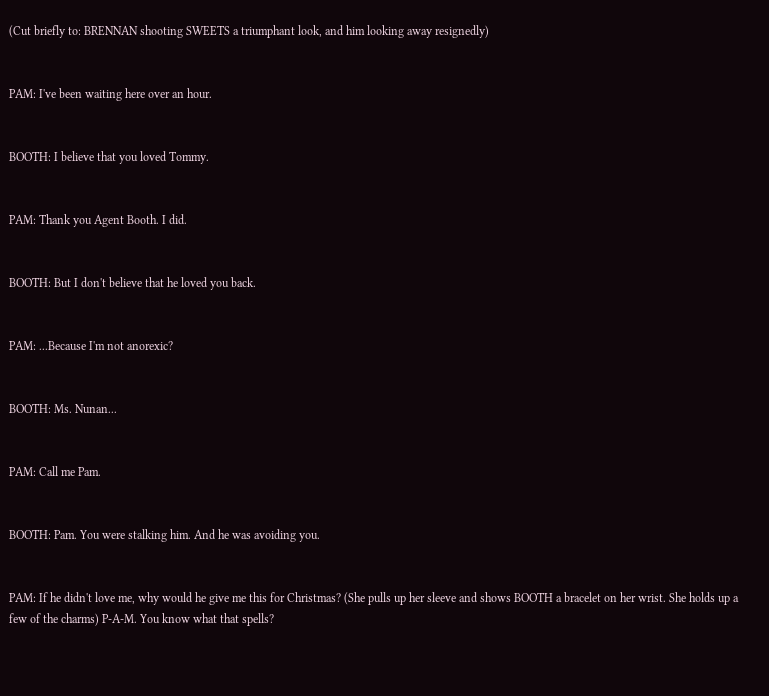(Cut briefly to: BRENNAN shooting SWEETS a triumphant look, and him looking away resignedly)


PAM: I've been waiting here over an hour.


BOOTH: I believe that you loved Tommy.


PAM: Thank you Agent Booth. I did.


BOOTH: But I don't believe that he loved you back.


PAM: ...Because I'm not anorexic?


BOOTH: Ms. Nunan...


PAM: Call me Pam.


BOOTH: Pam. You were stalking him. And he was avoiding you.


PAM: If he didn't love me, why would he give me this for Christmas? (She pulls up her sleeve and shows BOOTH a bracelet on her wrist. She holds up a few of the charms) P-A-M. You know what that spells?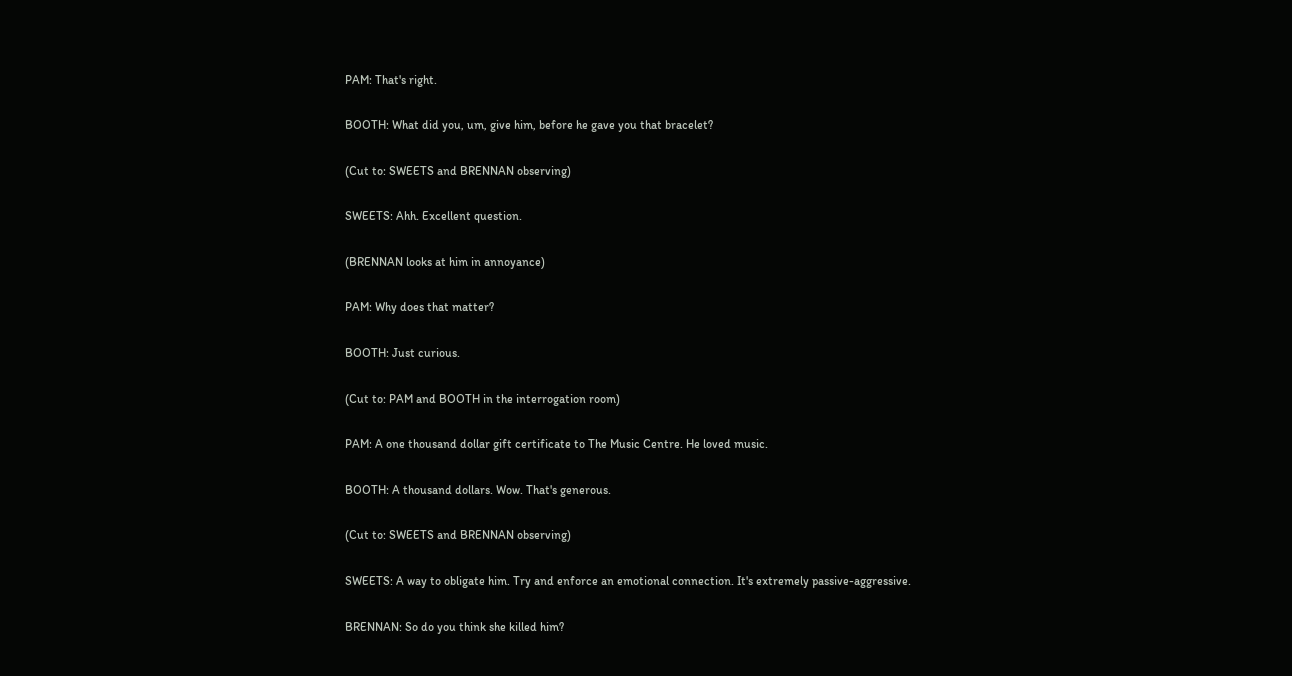PAM: That's right.


BOOTH: What did you, um, give him, before he gave you that bracelet?


(Cut to: SWEETS and BRENNAN observing)


SWEETS: Ahh. Excellent question.


(BRENNAN looks at him in annoyance)


PAM: Why does that matter?


BOOTH: Just curious.


(Cut to: PAM and BOOTH in the interrogation room)


PAM: A one thousand dollar gift certificate to The Music Centre. He loved music.


BOOTH: A thousand dollars. Wow. That's generous.


(Cut to: SWEETS and BRENNAN observing)


SWEETS: A way to obligate him. Try and enforce an emotional connection. It's extremely passive-aggressive.


BRENNAN: So do you think she killed him?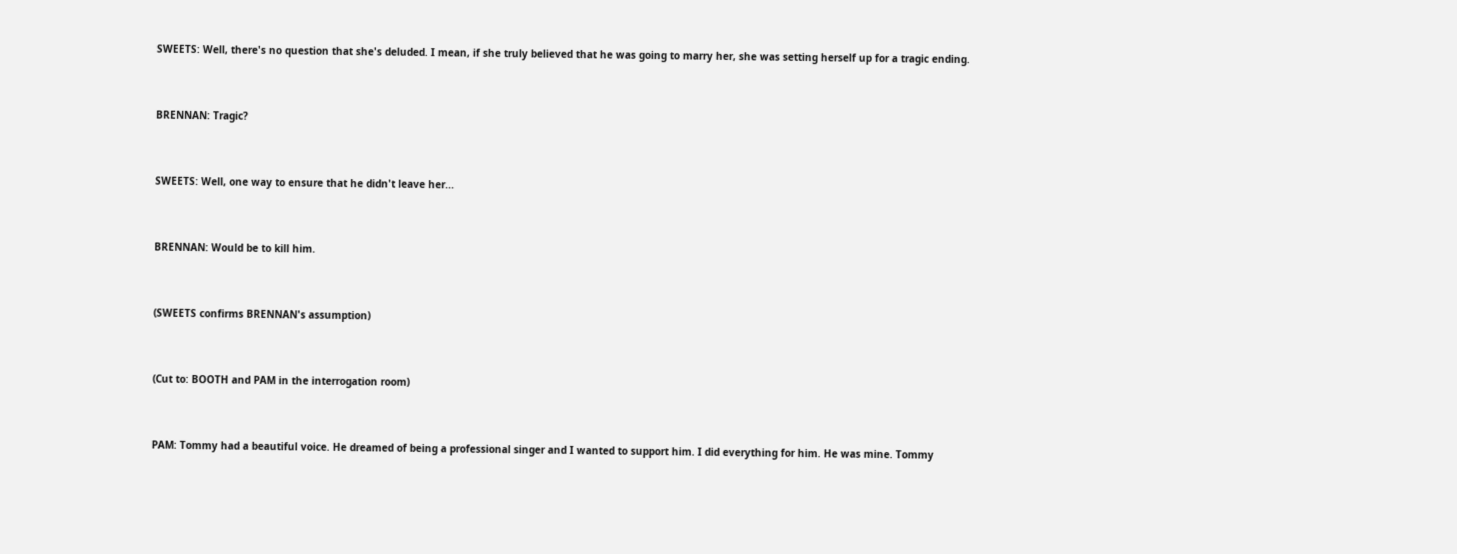SWEETS: Well, there's no question that she's deluded. I mean, if she truly believed that he was going to marry her, she was setting herself up for a tragic ending.


BRENNAN: Tragic?


SWEETS: Well, one way to ensure that he didn't leave her...


BRENNAN: Would be to kill him.


(SWEETS confirms BRENNAN's assumption)


(Cut to: BOOTH and PAM in the interrogation room)


PAM: Tommy had a beautiful voice. He dreamed of being a professional singer and I wanted to support him. I did everything for him. He was mine. Tommy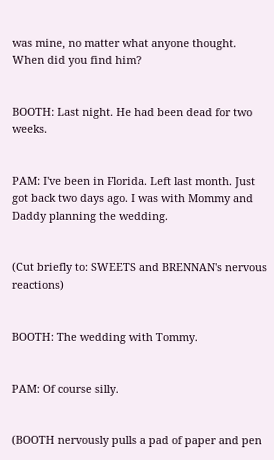was mine, no matter what anyone thought. When did you find him?


BOOTH: Last night. He had been dead for two weeks.


PAM: I've been in Florida. Left last month. Just got back two days ago. I was with Mommy and Daddy planning the wedding.


(Cut briefly to: SWEETS and BRENNAN's nervous reactions)


BOOTH: The wedding with Tommy.


PAM: Of course silly.


(BOOTH nervously pulls a pad of paper and pen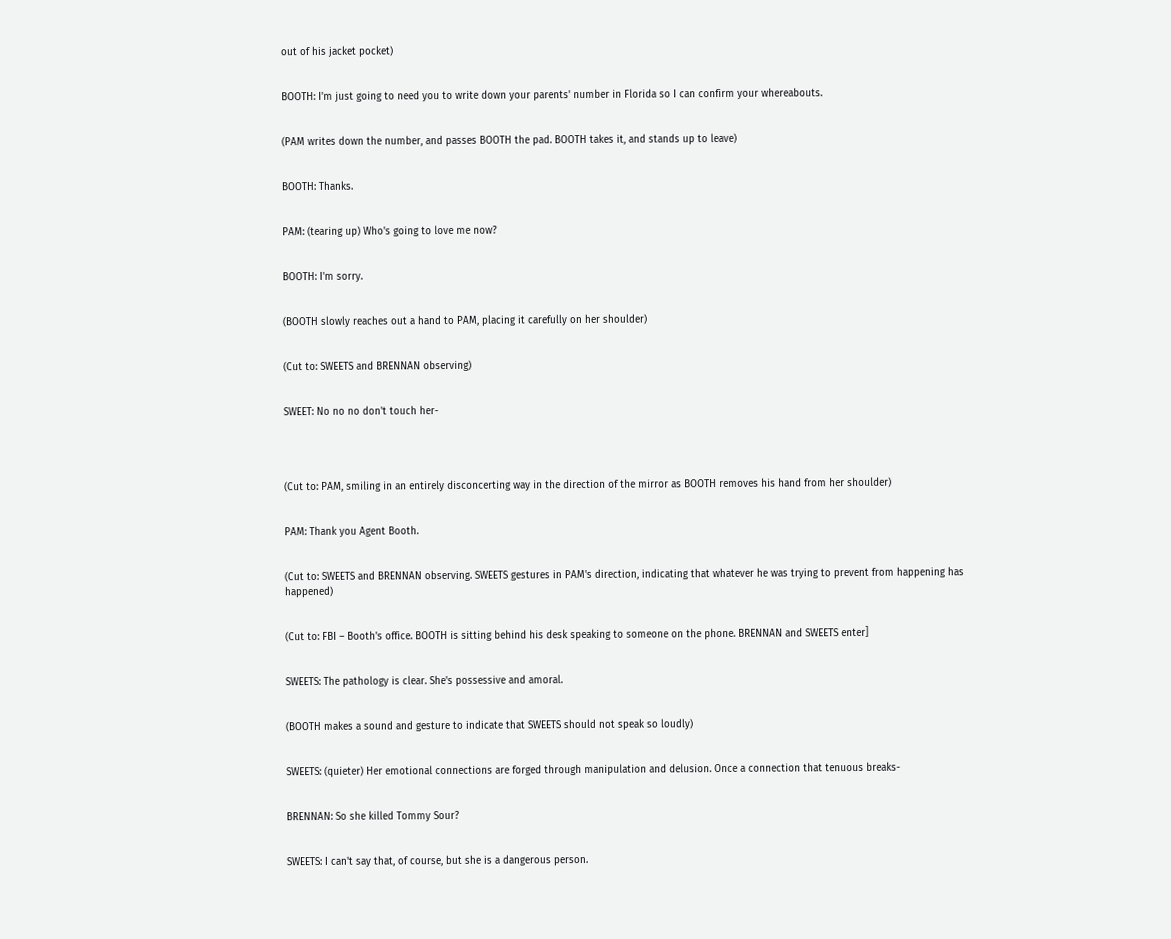out of his jacket pocket)


BOOTH: I'm just going to need you to write down your parents' number in Florida so I can confirm your whereabouts.


(PAM writes down the number, and passes BOOTH the pad. BOOTH takes it, and stands up to leave)


BOOTH: Thanks.


PAM: (tearing up) Who's going to love me now?


BOOTH: I'm sorry.


(BOOTH slowly reaches out a hand to PAM, placing it carefully on her shoulder)


(Cut to: SWEETS and BRENNAN observing)


SWEET: No no no don't touch her-




(Cut to: PAM, smiling in an entirely disconcerting way in the direction of the mirror as BOOTH removes his hand from her shoulder)


PAM: Thank you Agent Booth.


(Cut to: SWEETS and BRENNAN observing. SWEETS gestures in PAM's direction, indicating that whatever he was trying to prevent from happening has happened)


(Cut to: FBI – Booth's office. BOOTH is sitting behind his desk speaking to someone on the phone. BRENNAN and SWEETS enter]


SWEETS: The pathology is clear. She's possessive and amoral.


(BOOTH makes a sound and gesture to indicate that SWEETS should not speak so loudly)


SWEETS: (quieter) Her emotional connections are forged through manipulation and delusion. Once a connection that tenuous breaks-


BRENNAN: So she killed Tommy Sour?


SWEETS: I can't say that, of course, but she is a dangerous person.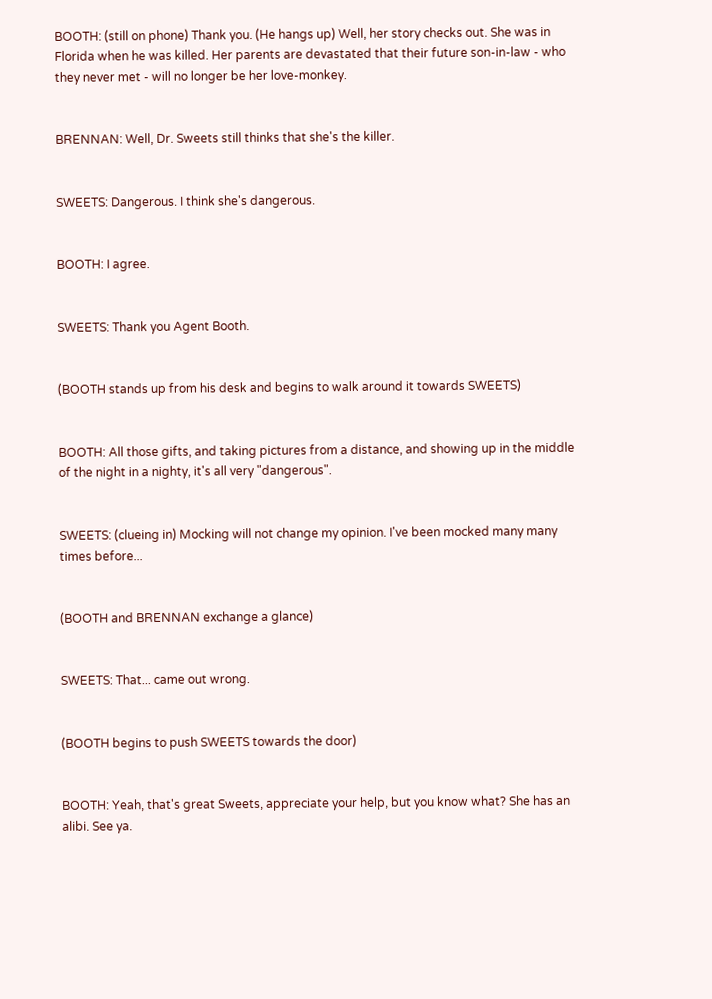BOOTH: (still on phone) Thank you. (He hangs up) Well, her story checks out. She was in Florida when he was killed. Her parents are devastated that their future son-in-law - who they never met - will no longer be her love-monkey.


BRENNAN: Well, Dr. Sweets still thinks that she's the killer.


SWEETS: Dangerous. I think she's dangerous.


BOOTH: I agree.


SWEETS: Thank you Agent Booth.


(BOOTH stands up from his desk and begins to walk around it towards SWEETS)


BOOTH: All those gifts, and taking pictures from a distance, and showing up in the middle of the night in a nighty, it's all very "dangerous".


SWEETS: (clueing in) Mocking will not change my opinion. I've been mocked many many times before...


(BOOTH and BRENNAN exchange a glance)


SWEETS: That... came out wrong.


(BOOTH begins to push SWEETS towards the door)


BOOTH: Yeah, that's great Sweets, appreciate your help, but you know what? She has an alibi. See ya.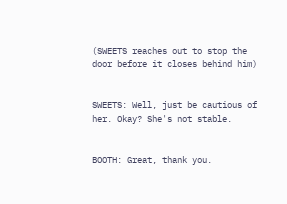(SWEETS reaches out to stop the door before it closes behind him)


SWEETS: Well, just be cautious of her. Okay? She's not stable.


BOOTH: Great, thank you.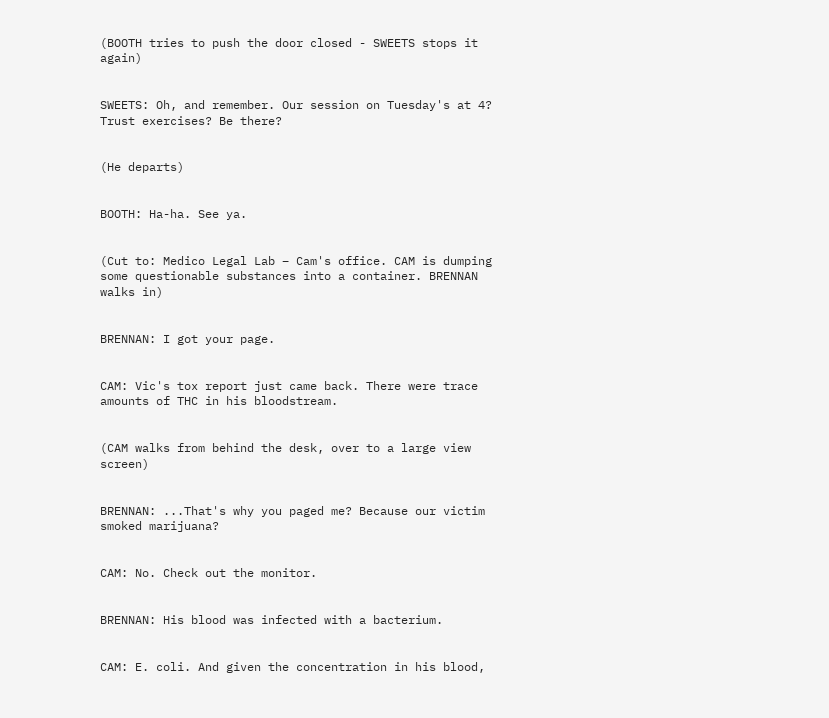(BOOTH tries to push the door closed - SWEETS stops it again)


SWEETS: Oh, and remember. Our session on Tuesday's at 4? Trust exercises? Be there?


(He departs)


BOOTH: Ha-ha. See ya.


(Cut to: Medico Legal Lab – Cam's office. CAM is dumping some questionable substances into a container. BRENNAN walks in)


BRENNAN: I got your page.


CAM: Vic's tox report just came back. There were trace amounts of THC in his bloodstream.


(CAM walks from behind the desk, over to a large view screen)


BRENNAN: ...That's why you paged me? Because our victim smoked marijuana?


CAM: No. Check out the monitor.


BRENNAN: His blood was infected with a bacterium.


CAM: E. coli. And given the concentration in his blood,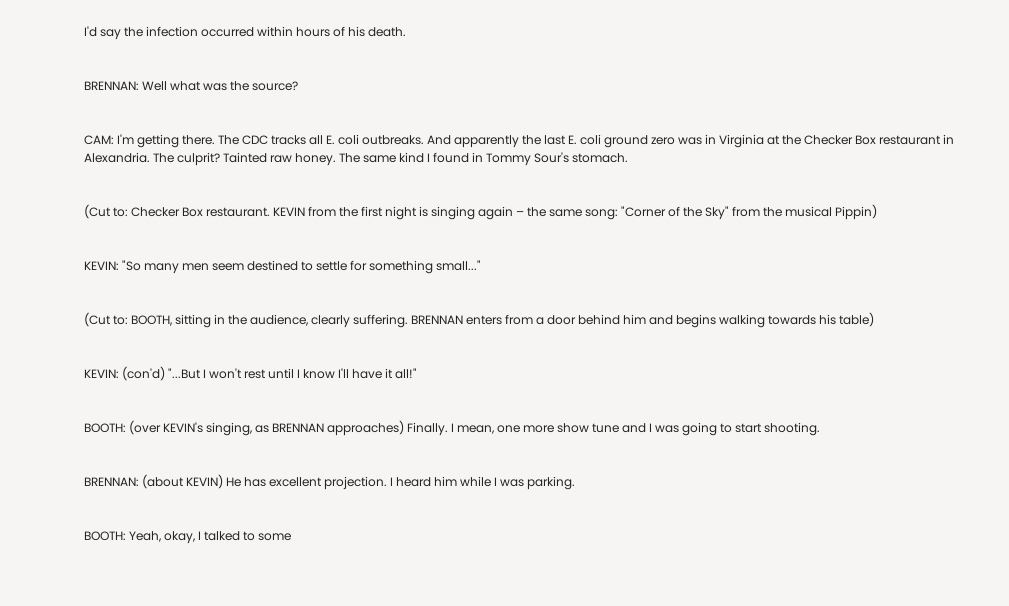I'd say the infection occurred within hours of his death.


BRENNAN: Well what was the source?


CAM: I'm getting there. The CDC tracks all E. coli outbreaks. And apparently the last E. coli ground zero was in Virginia at the Checker Box restaurant in Alexandria. The culprit? Tainted raw honey. The same kind I found in Tommy Sour's stomach.


(Cut to: Checker Box restaurant. KEVIN from the first night is singing again – the same song: "Corner of the Sky" from the musical Pippin)


KEVIN: "So many men seem destined to settle for something small..."


(Cut to: BOOTH, sitting in the audience, clearly suffering. BRENNAN enters from a door behind him and begins walking towards his table)


KEVIN: (con'd) "...But I won't rest until I know I'll have it all!"


BOOTH: (over KEVIN's singing, as BRENNAN approaches) Finally. I mean, one more show tune and I was going to start shooting.


BRENNAN: (about KEVIN) He has excellent projection. I heard him while I was parking.


BOOTH: Yeah, okay, I talked to some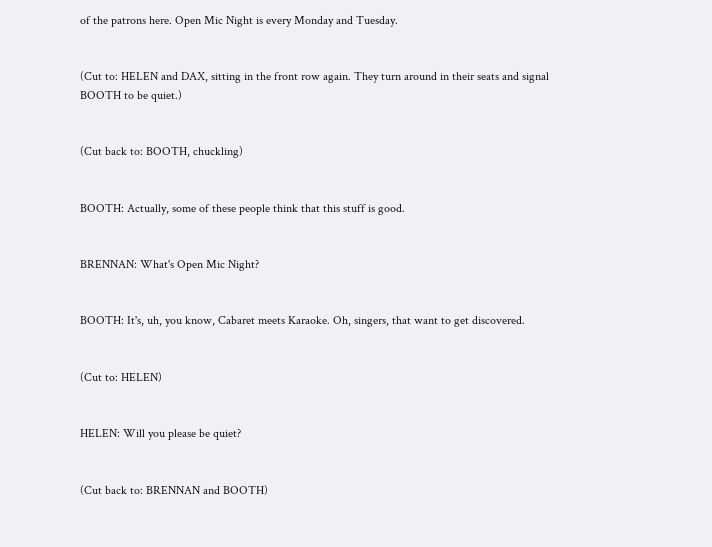of the patrons here. Open Mic Night is every Monday and Tuesday.


(Cut to: HELEN and DAX, sitting in the front row again. They turn around in their seats and signal BOOTH to be quiet.)


(Cut back to: BOOTH, chuckling)


BOOTH: Actually, some of these people think that this stuff is good.


BRENNAN: What's Open Mic Night?


BOOTH: It's, uh, you know, Cabaret meets Karaoke. Oh, singers, that want to get discovered.


(Cut to: HELEN)


HELEN: Will you please be quiet?


(Cut back to: BRENNAN and BOOTH)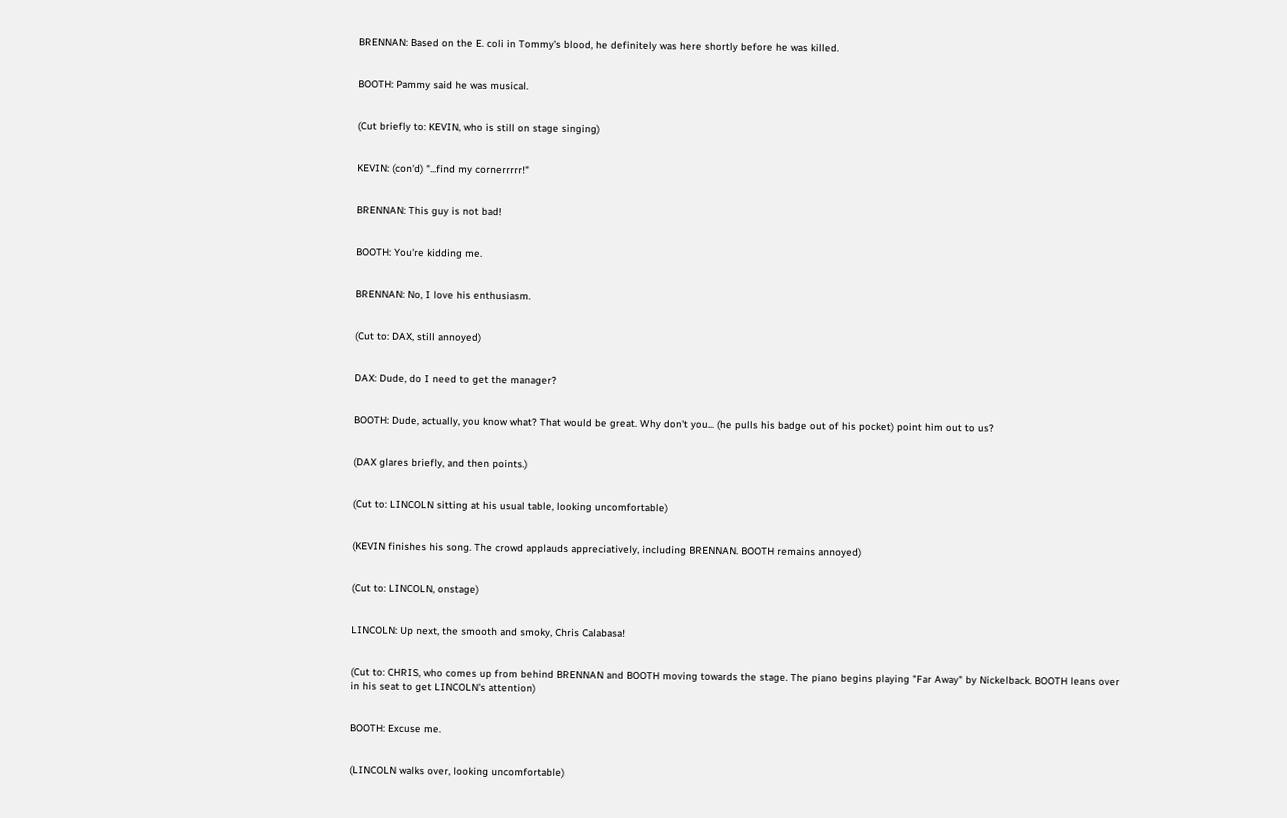BRENNAN: Based on the E. coli in Tommy's blood, he definitely was here shortly before he was killed.


BOOTH: Pammy said he was musical.


(Cut briefly to: KEVIN, who is still on stage singing)


KEVIN: (con'd) "...find my cornerrrrr!"


BRENNAN: This guy is not bad!


BOOTH: You're kidding me.


BRENNAN: No, I love his enthusiasm.


(Cut to: DAX, still annoyed)


DAX: Dude, do I need to get the manager?


BOOTH: Dude, actually, you know what? That would be great. Why don't you... (he pulls his badge out of his pocket) point him out to us?


(DAX glares briefly, and then points.)


(Cut to: LINCOLN sitting at his usual table, looking uncomfortable)


(KEVIN finishes his song. The crowd applauds appreciatively, including BRENNAN. BOOTH remains annoyed)


(Cut to: LINCOLN, onstage)


LINCOLN: Up next, the smooth and smoky, Chris Calabasa!


(Cut to: CHRIS, who comes up from behind BRENNAN and BOOTH moving towards the stage. The piano begins playing "Far Away" by Nickelback. BOOTH leans over in his seat to get LINCOLN's attention)


BOOTH: Excuse me.


(LINCOLN walks over, looking uncomfortable)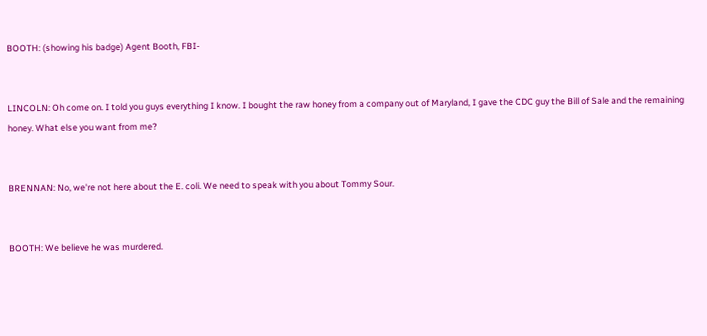BOOTH: (showing his badge) Agent Booth, FBI-


LINCOLN: Oh come on. I told you guys everything I know. I bought the raw honey from a company out of Maryland, I gave the CDC guy the Bill of Sale and the remaining honey. What else you want from me?


BRENNAN: No, we're not here about the E. coli. We need to speak with you about Tommy Sour.


BOOTH: We believe he was murdered.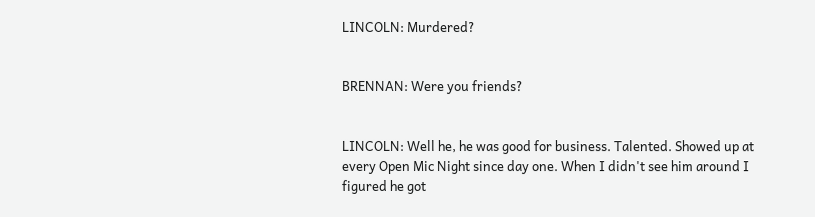LINCOLN: Murdered?


BRENNAN: Were you friends?


LINCOLN: Well he, he was good for business. Talented. Showed up at every Open Mic Night since day one. When I didn't see him around I figured he got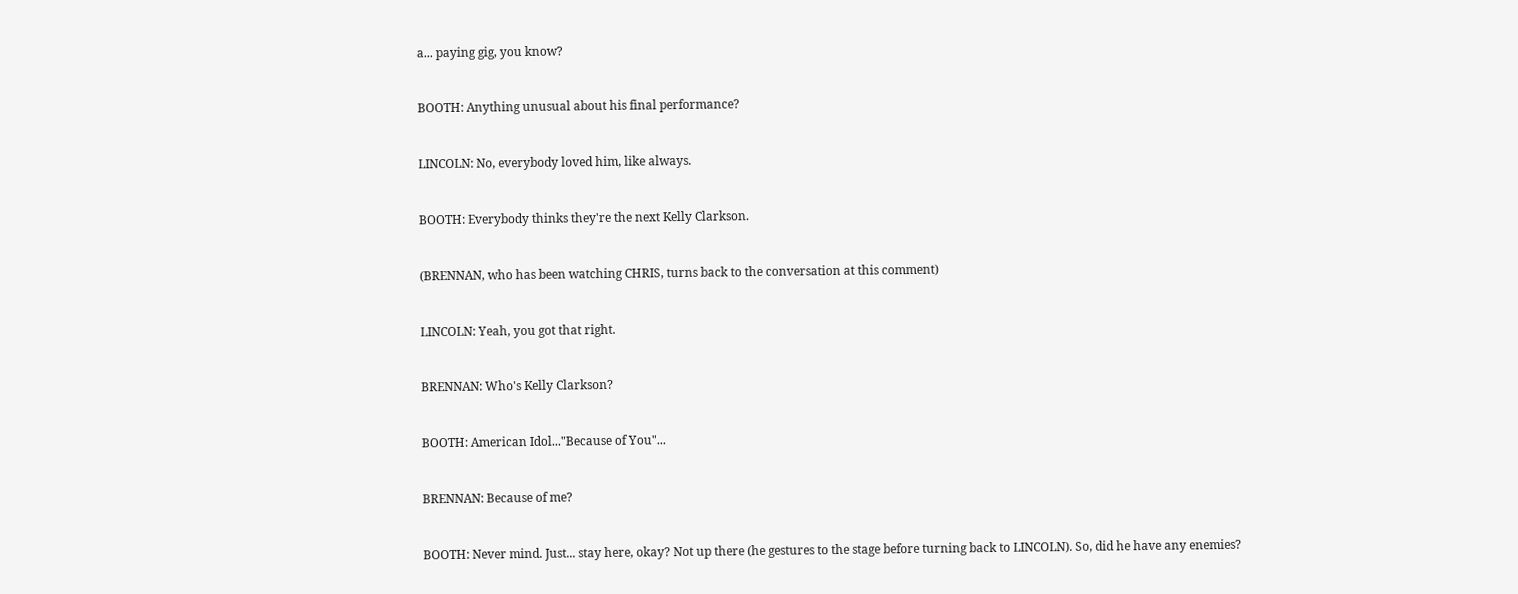a... paying gig, you know?


BOOTH: Anything unusual about his final performance?


LINCOLN: No, everybody loved him, like always.


BOOTH: Everybody thinks they're the next Kelly Clarkson.


(BRENNAN, who has been watching CHRIS, turns back to the conversation at this comment)


LINCOLN: Yeah, you got that right.


BRENNAN: Who's Kelly Clarkson?


BOOTH: American Idol..."Because of You"...


BRENNAN: Because of me?


BOOTH: Never mind. Just... stay here, okay? Not up there (he gestures to the stage before turning back to LINCOLN). So, did he have any enemies?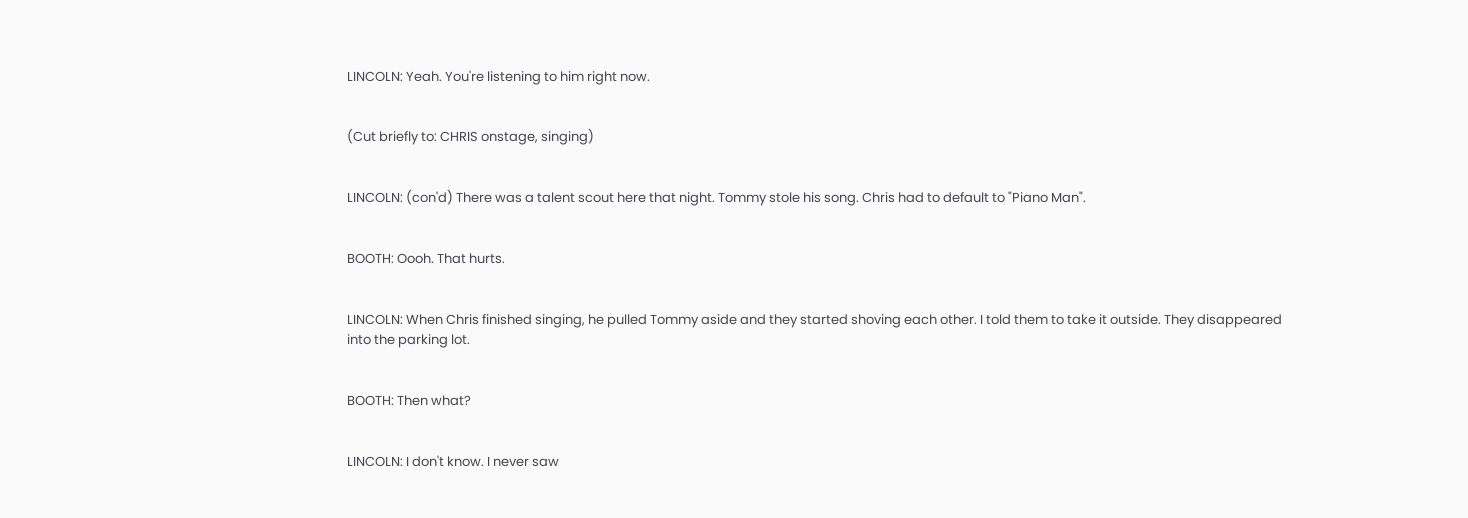LINCOLN: Yeah. You're listening to him right now.


(Cut briefly to: CHRIS onstage, singing)


LINCOLN: (con'd) There was a talent scout here that night. Tommy stole his song. Chris had to default to "Piano Man".


BOOTH: Oooh. That hurts.


LINCOLN: When Chris finished singing, he pulled Tommy aside and they started shoving each other. I told them to take it outside. They disappeared into the parking lot.


BOOTH: Then what?


LINCOLN: I don't know. I never saw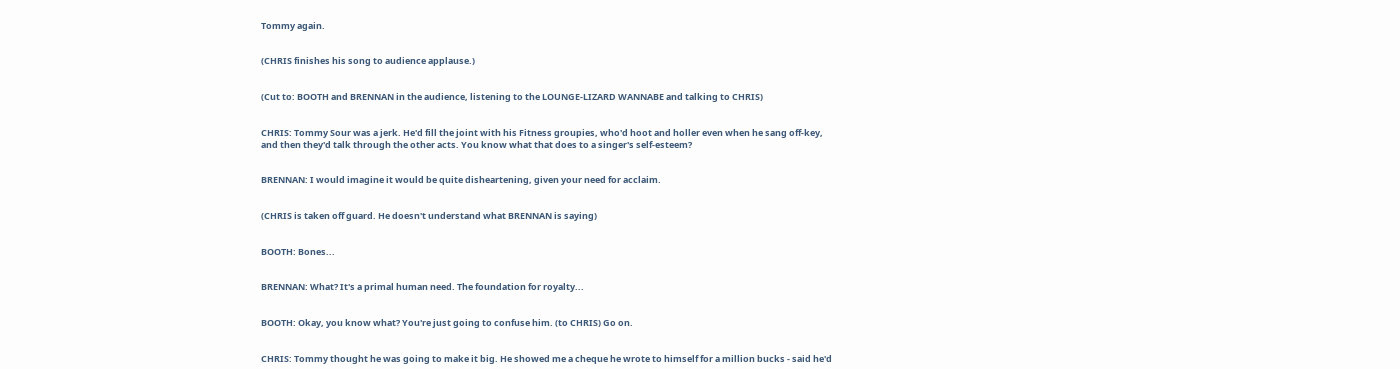Tommy again.


(CHRIS finishes his song to audience applause.)


(Cut to: BOOTH and BRENNAN in the audience, listening to the LOUNGE-LIZARD WANNABE and talking to CHRIS)


CHRIS: Tommy Sour was a jerk. He'd fill the joint with his Fitness groupies, who'd hoot and holler even when he sang off-key, and then they'd talk through the other acts. You know what that does to a singer's self-esteem?


BRENNAN: I would imagine it would be quite disheartening, given your need for acclaim.


(CHRIS is taken off guard. He doesn't understand what BRENNAN is saying)


BOOTH: Bones...


BRENNAN: What? It's a primal human need. The foundation for royalty...


BOOTH: Okay, you know what? You're just going to confuse him. (to CHRIS) Go on.


CHRIS: Tommy thought he was going to make it big. He showed me a cheque he wrote to himself for a million bucks - said he'd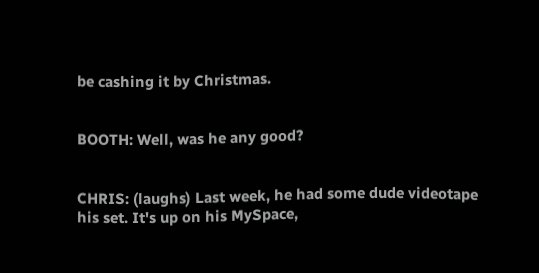be cashing it by Christmas.


BOOTH: Well, was he any good?


CHRIS: (laughs) Last week, he had some dude videotape his set. It's up on his MySpace,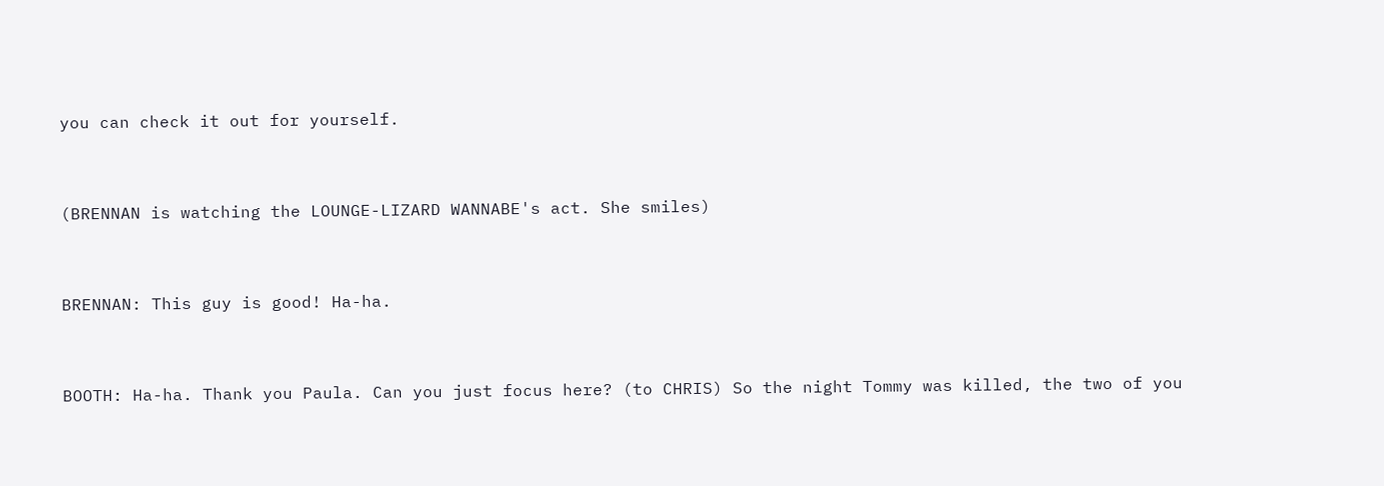you can check it out for yourself.


(BRENNAN is watching the LOUNGE-LIZARD WANNABE's act. She smiles)


BRENNAN: This guy is good! Ha-ha.


BOOTH: Ha-ha. Thank you Paula. Can you just focus here? (to CHRIS) So the night Tommy was killed, the two of you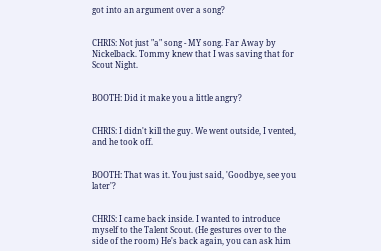got into an argument over a song?


CHRIS: Not just "a" song - MY song. Far Away by Nickelback. Tommy knew that I was saving that for Scout Night.


BOOTH: Did it make you a little angry?


CHRIS: I didn't kill the guy. We went outside, I vented, and he took off.


BOOTH: That was it. You just said, 'Goodbye, see you later'?


CHRIS: I came back inside. I wanted to introduce myself to the Talent Scout. (He gestures over to the side of the room) He's back again, you can ask him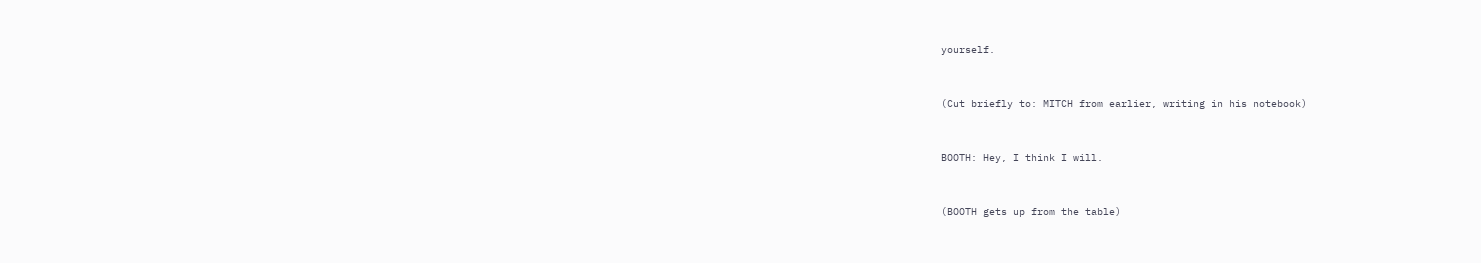yourself.


(Cut briefly to: MITCH from earlier, writing in his notebook)


BOOTH: Hey, I think I will.


(BOOTH gets up from the table)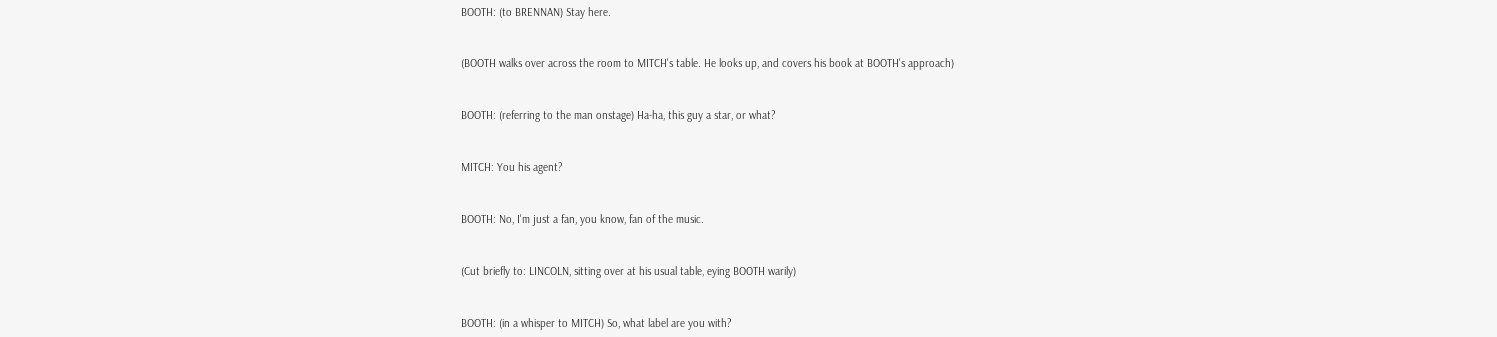BOOTH: (to BRENNAN) Stay here.


(BOOTH walks over across the room to MITCH's table. He looks up, and covers his book at BOOTH's approach)


BOOTH: (referring to the man onstage) Ha-ha, this guy a star, or what?


MITCH: You his agent?


BOOTH: No, I'm just a fan, you know, fan of the music.


(Cut briefly to: LINCOLN, sitting over at his usual table, eying BOOTH warily)


BOOTH: (in a whisper to MITCH) So, what label are you with?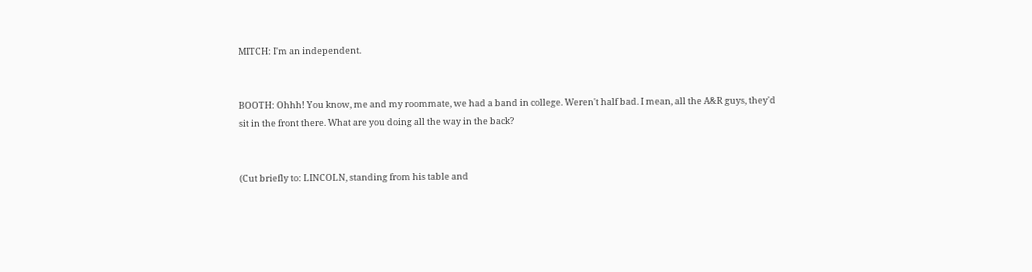MITCH: I'm an independent.


BOOTH: Ohhh! You know, me and my roommate, we had a band in college. Weren't half bad. I mean, all the A&R guys, they'd sit in the front there. What are you doing all the way in the back?


(Cut briefly to: LINCOLN, standing from his table and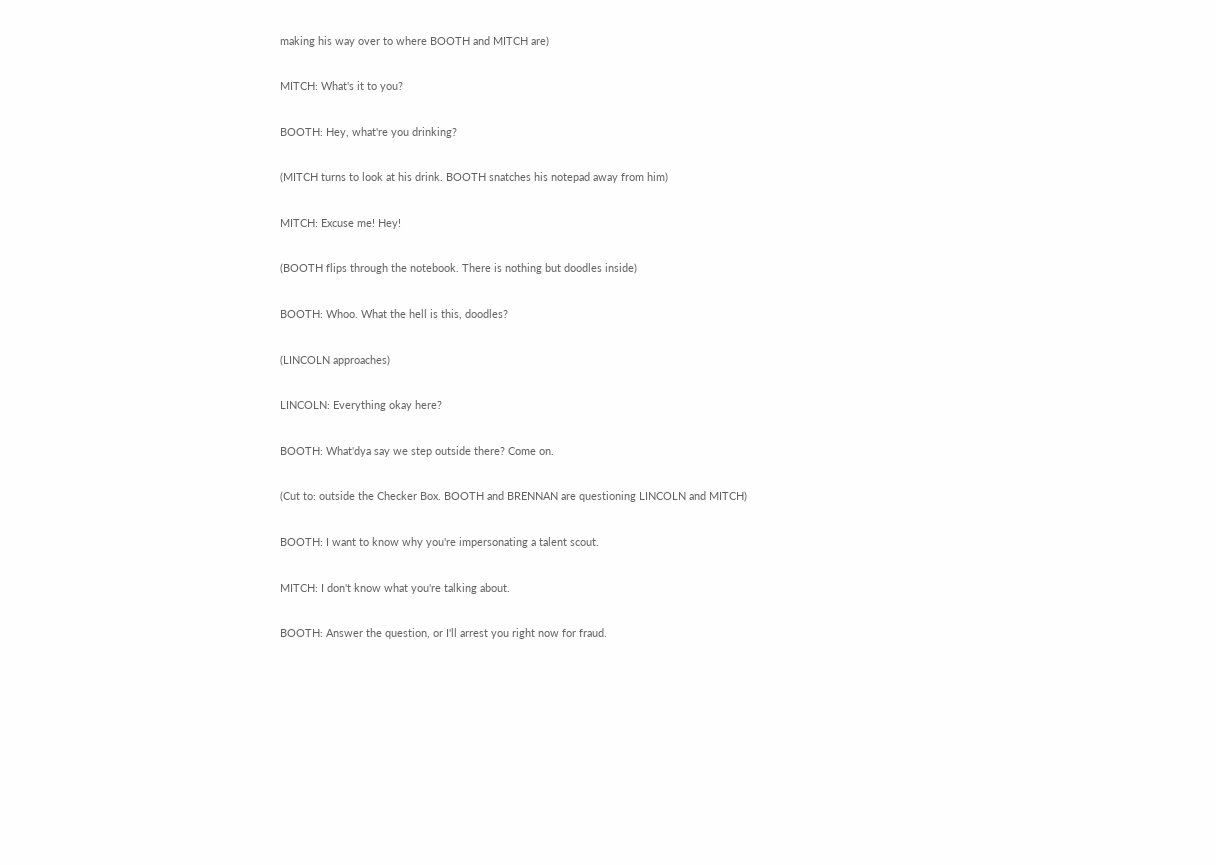making his way over to where BOOTH and MITCH are)


MITCH: What's it to you?


BOOTH: Hey, what're you drinking?


(MITCH turns to look at his drink. BOOTH snatches his notepad away from him)


MITCH: Excuse me! Hey!


(BOOTH flips through the notebook. There is nothing but doodles inside)


BOOTH: Whoo. What the hell is this, doodles?


(LINCOLN approaches)


LINCOLN: Everything okay here?


BOOTH: What'dya say we step outside there? Come on.


(Cut to: outside the Checker Box. BOOTH and BRENNAN are questioning LINCOLN and MITCH)


BOOTH: I want to know why you're impersonating a talent scout.


MITCH: I don't know what you're talking about.


BOOTH: Answer the question, or I'll arrest you right now for fraud.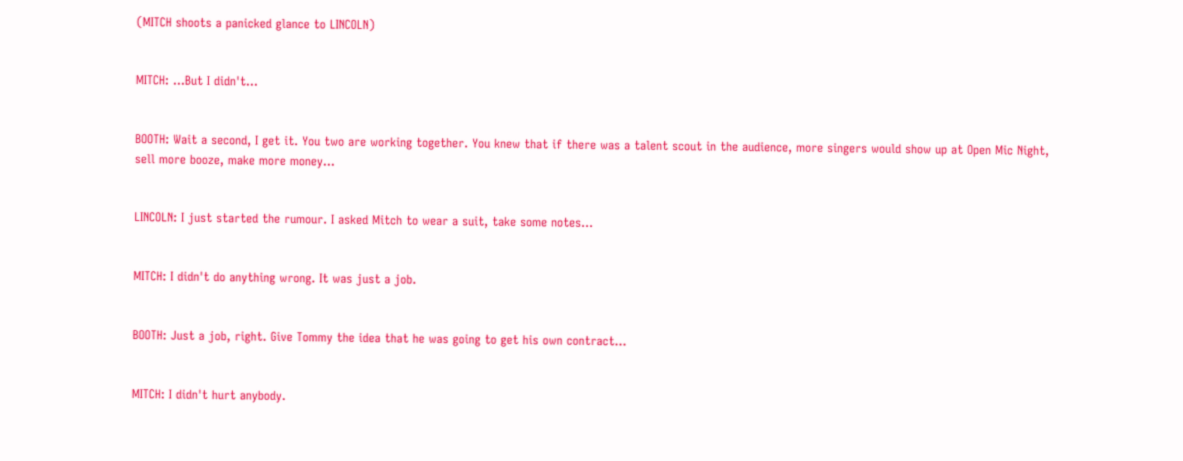(MITCH shoots a panicked glance to LINCOLN)


MITCH: ...But I didn't...


BOOTH: Wait a second, I get it. You two are working together. You knew that if there was a talent scout in the audience, more singers would show up at Open Mic Night, sell more booze, make more money...


LINCOLN: I just started the rumour. I asked Mitch to wear a suit, take some notes...


MITCH: I didn't do anything wrong. It was just a job.


BOOTH: Just a job, right. Give Tommy the idea that he was going to get his own contract...


MITCH: I didn't hurt anybody.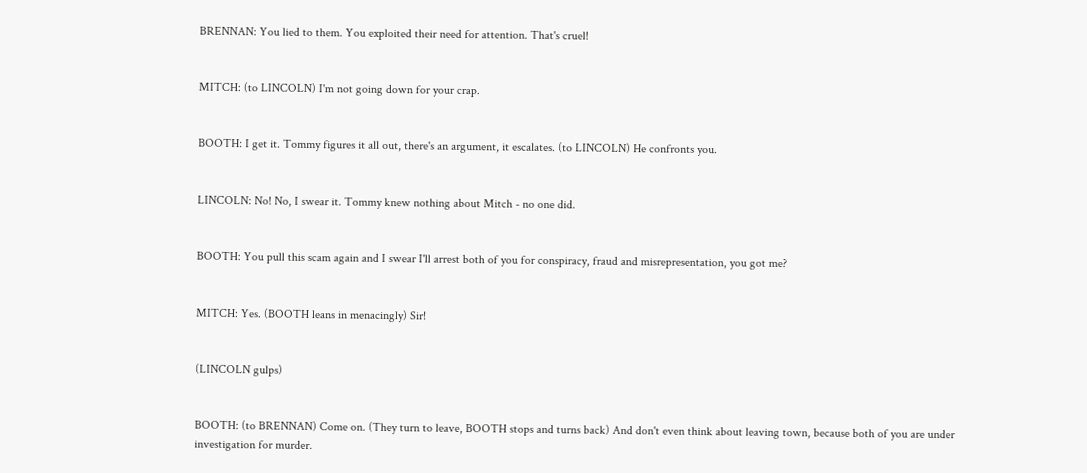BRENNAN: You lied to them. You exploited their need for attention. That's cruel!


MITCH: (to LINCOLN) I'm not going down for your crap.


BOOTH: I get it. Tommy figures it all out, there's an argument, it escalates. (to LINCOLN) He confronts you.


LINCOLN: No! No, I swear it. Tommy knew nothing about Mitch - no one did.


BOOTH: You pull this scam again and I swear I'll arrest both of you for conspiracy, fraud and misrepresentation, you got me?


MITCH: Yes. (BOOTH leans in menacingly) Sir!


(LINCOLN gulps)


BOOTH: (to BRENNAN) Come on. (They turn to leave, BOOTH stops and turns back) And don't even think about leaving town, because both of you are under investigation for murder.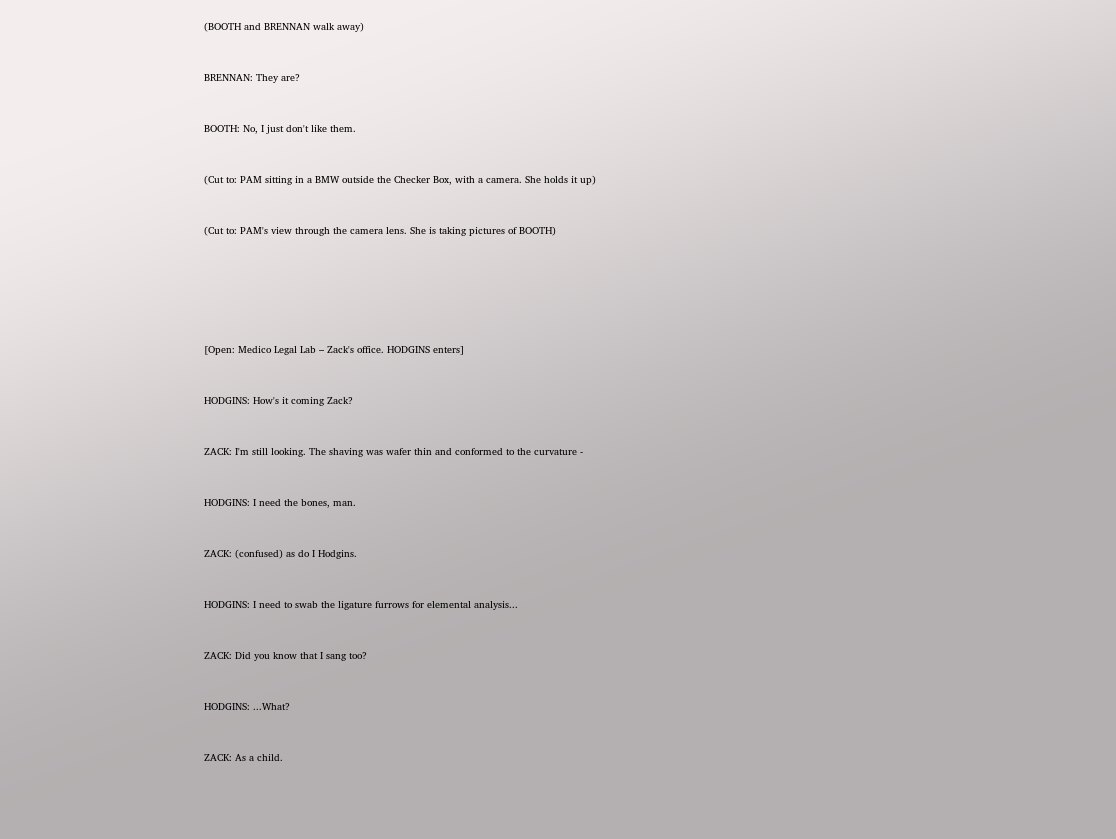(BOOTH and BRENNAN walk away)


BRENNAN: They are?


BOOTH: No, I just don't like them.


(Cut to: PAM sitting in a BMW outside the Checker Box, with a camera. She holds it up)


(Cut to: PAM's view through the camera lens. She is taking pictures of BOOTH)






[Open: Medico Legal Lab – Zack's office. HODGINS enters]


HODGINS: How's it coming Zack?


ZACK: I'm still looking. The shaving was wafer thin and conformed to the curvature -


HODGINS: I need the bones, man.


ZACK: (confused) as do I Hodgins.


HODGINS: I need to swab the ligature furrows for elemental analysis...


ZACK: Did you know that I sang too?


HODGINS: ...What?


ZACK: As a child.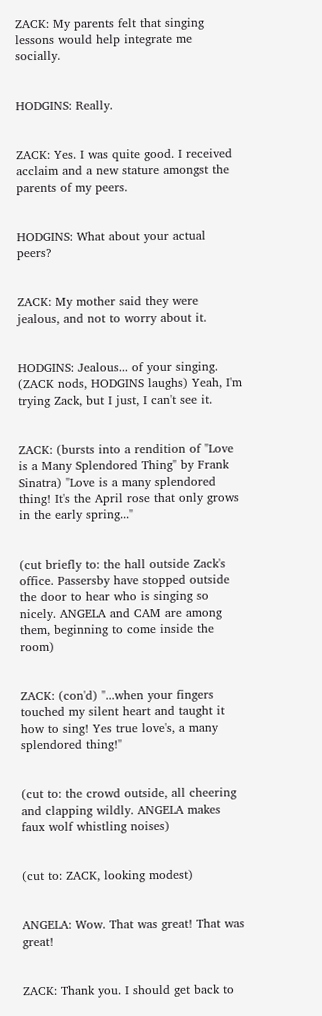ZACK: My parents felt that singing lessons would help integrate me socially.


HODGINS: Really.


ZACK: Yes. I was quite good. I received acclaim and a new stature amongst the parents of my peers.


HODGINS: What about your actual peers?


ZACK: My mother said they were jealous, and not to worry about it.


HODGINS: Jealous... of your singing. (ZACK nods, HODGINS laughs) Yeah, I'm trying Zack, but I just, I can't see it.


ZACK: (bursts into a rendition of "Love is a Many Splendored Thing" by Frank Sinatra) "Love is a many splendored thing! It's the April rose that only grows in the early spring..."


(cut briefly to: the hall outside Zack's office. Passersby have stopped outside the door to hear who is singing so nicely. ANGELA and CAM are among them, beginning to come inside the room)


ZACK: (con'd) "...when your fingers touched my silent heart and taught it how to sing! Yes true love's, a many splendored thing!"


(cut to: the crowd outside, all cheering and clapping wildly. ANGELA makes faux wolf whistling noises)


(cut to: ZACK, looking modest)


ANGELA: Wow. That was great! That was great!


ZACK: Thank you. I should get back to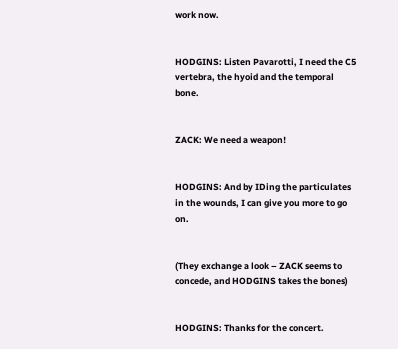work now.


HODGINS: Listen Pavarotti, I need the C5 vertebra, the hyoid and the temporal bone.


ZACK: We need a weapon!


HODGINS: And by IDing the particulates in the wounds, I can give you more to go on.


(They exchange a look – ZACK seems to concede, and HODGINS takes the bones)


HODGINS: Thanks for the concert.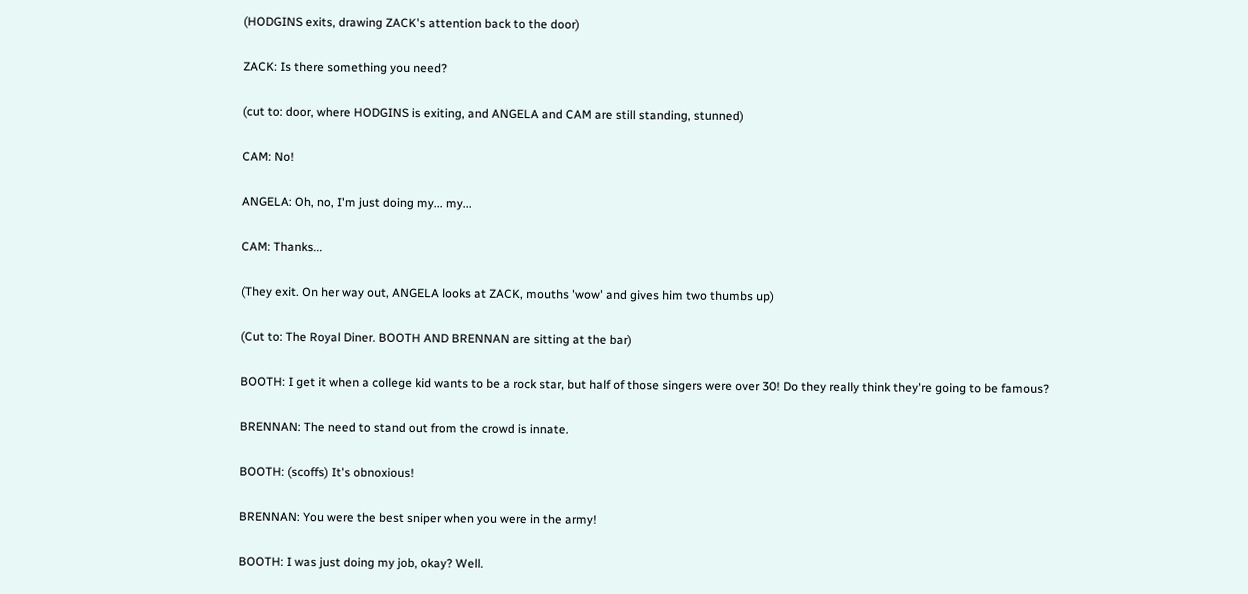(HODGINS exits, drawing ZACK's attention back to the door)


ZACK: Is there something you need?


(cut to: door, where HODGINS is exiting, and ANGELA and CAM are still standing, stunned)


CAM: No!


ANGELA: Oh, no, I'm just doing my... my...


CAM: Thanks...


(They exit. On her way out, ANGELA looks at ZACK, mouths 'wow' and gives him two thumbs up)


(Cut to: The Royal Diner. BOOTH AND BRENNAN are sitting at the bar)


BOOTH: I get it when a college kid wants to be a rock star, but half of those singers were over 30! Do they really think they're going to be famous?


BRENNAN: The need to stand out from the crowd is innate.


BOOTH: (scoffs) It's obnoxious!


BRENNAN: You were the best sniper when you were in the army!


BOOTH: I was just doing my job, okay? Well.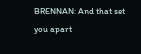BRENNAN: And that set you apart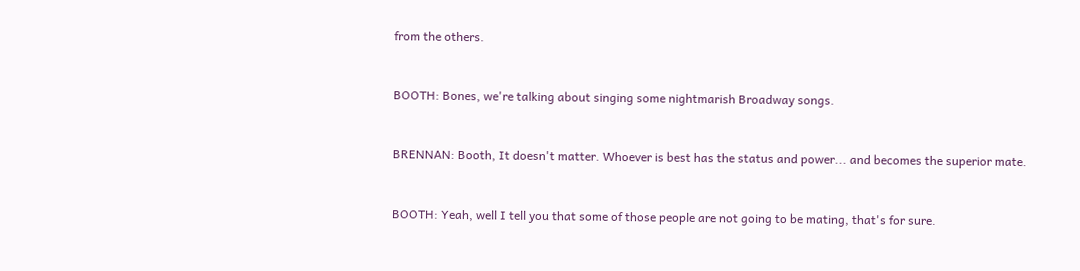from the others.


BOOTH: Bones, we're talking about singing some nightmarish Broadway songs.


BRENNAN: Booth, It doesn't matter. Whoever is best has the status and power... and becomes the superior mate.


BOOTH: Yeah, well I tell you that some of those people are not going to be mating, that's for sure.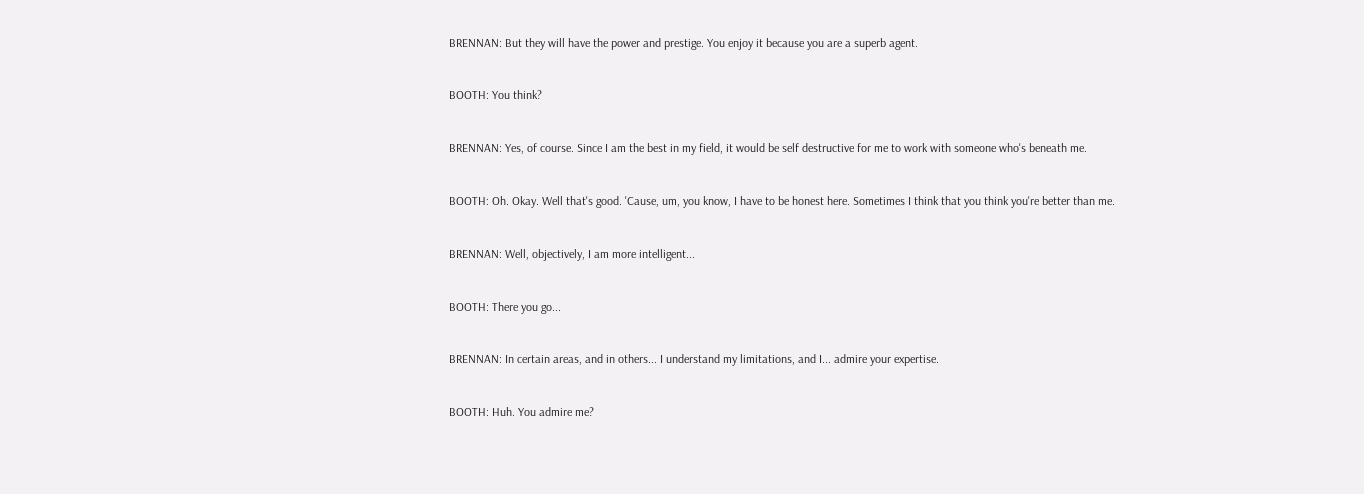BRENNAN: But they will have the power and prestige. You enjoy it because you are a superb agent.


BOOTH: You think?


BRENNAN: Yes, of course. Since I am the best in my field, it would be self destructive for me to work with someone who's beneath me.


BOOTH: Oh. Okay. Well that's good. 'Cause, um, you know, I have to be honest here. Sometimes I think that you think you're better than me.


BRENNAN: Well, objectively, I am more intelligent...


BOOTH: There you go...


BRENNAN: In certain areas, and in others... I understand my limitations, and I... admire your expertise.


BOOTH: Huh. You admire me?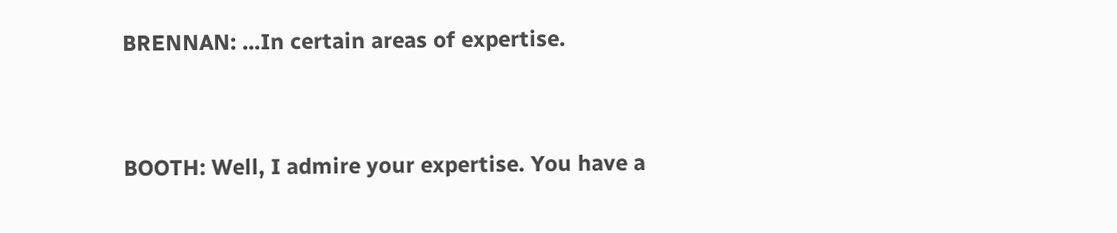BRENNAN: ...In certain areas of expertise.


BOOTH: Well, I admire your expertise. You have a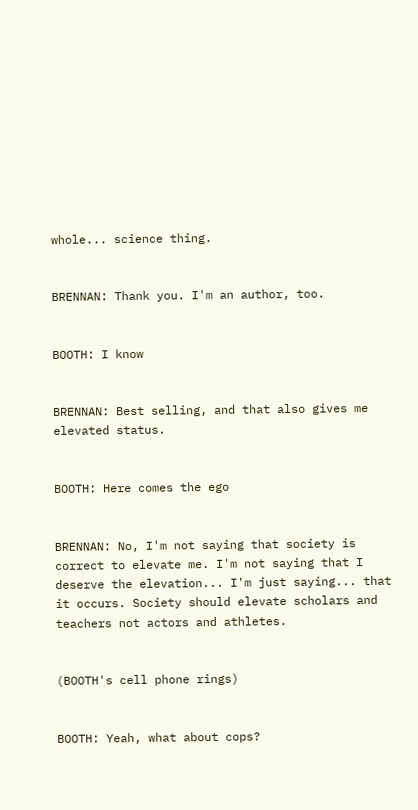whole... science thing.


BRENNAN: Thank you. I'm an author, too.


BOOTH: I know


BRENNAN: Best selling, and that also gives me elevated status.


BOOTH: Here comes the ego


BRENNAN: No, I'm not saying that society is correct to elevate me. I'm not saying that I deserve the elevation... I'm just saying... that it occurs. Society should elevate scholars and teachers not actors and athletes.


(BOOTH's cell phone rings)


BOOTH: Yeah, what about cops?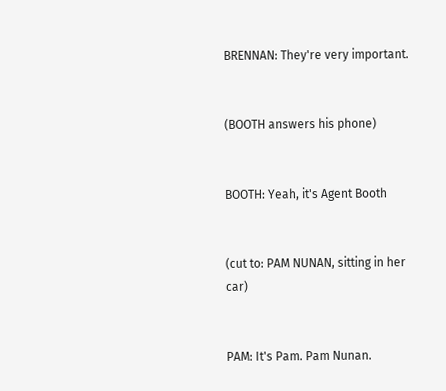BRENNAN: They're very important.


(BOOTH answers his phone)


BOOTH: Yeah, it's Agent Booth


(cut to: PAM NUNAN, sitting in her car)


PAM: It's Pam. Pam Nunan.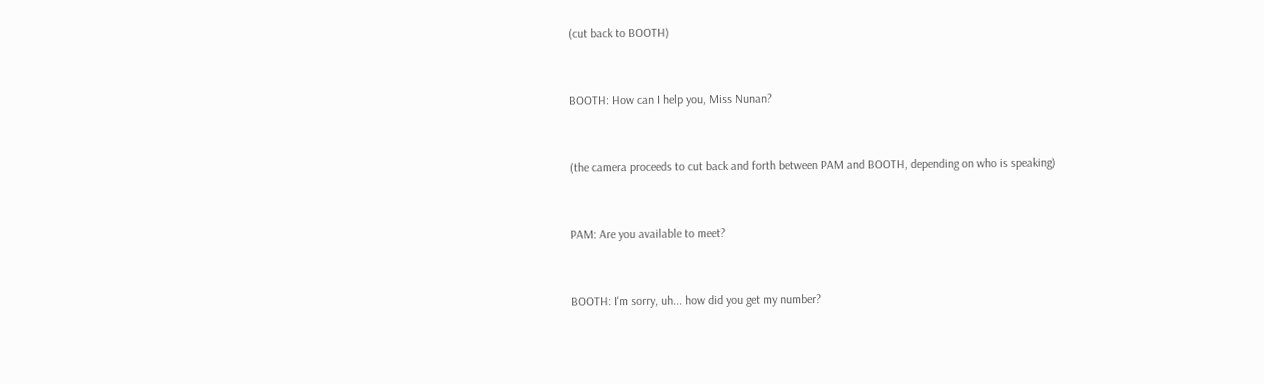(cut back to BOOTH)


BOOTH: How can I help you, Miss Nunan?


(the camera proceeds to cut back and forth between PAM and BOOTH, depending on who is speaking)


PAM: Are you available to meet?


BOOTH: I'm sorry, uh... how did you get my number?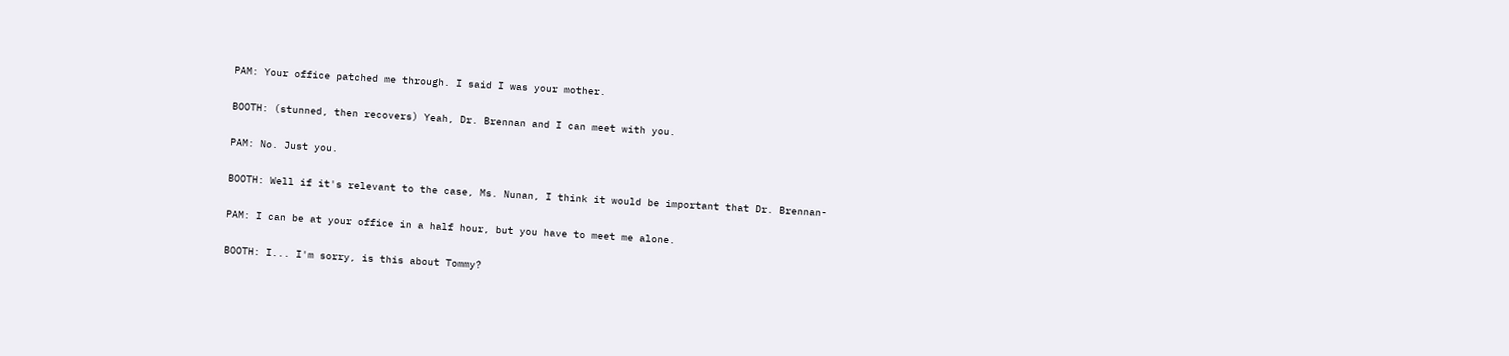PAM: Your office patched me through. I said I was your mother.


BOOTH: (stunned, then recovers) Yeah, Dr. Brennan and I can meet with you.


PAM: No. Just you.


BOOTH: Well if it's relevant to the case, Ms. Nunan, I think it would be important that Dr. Brennan-


PAM: I can be at your office in a half hour, but you have to meet me alone.


BOOTH: I... I'm sorry, is this about Tommy?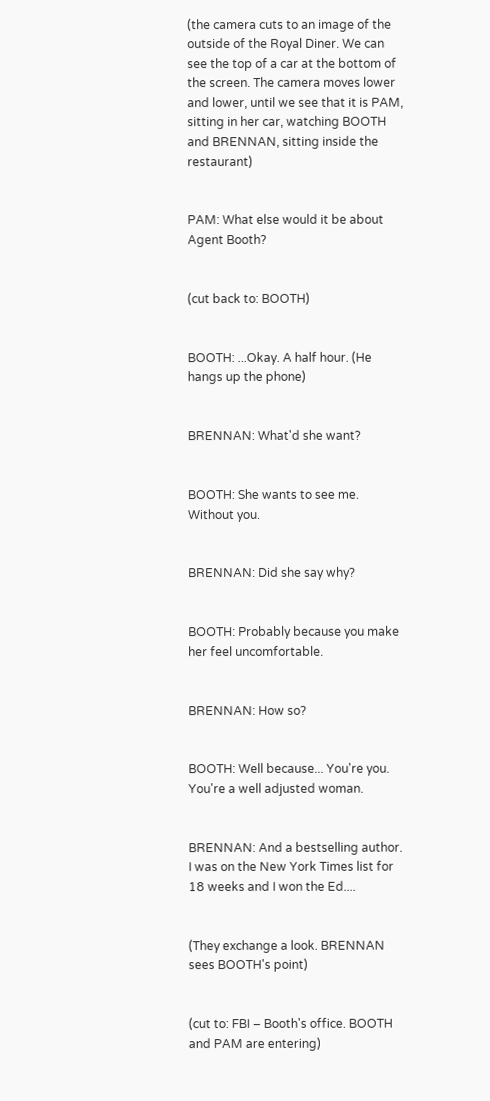(the camera cuts to an image of the outside of the Royal Diner. We can see the top of a car at the bottom of the screen. The camera moves lower and lower, until we see that it is PAM, sitting in her car, watching BOOTH and BRENNAN, sitting inside the restaurant)


PAM: What else would it be about Agent Booth?


(cut back to: BOOTH)


BOOTH: ...Okay. A half hour. (He hangs up the phone)


BRENNAN: What'd she want?


BOOTH: She wants to see me. Without you.


BRENNAN: Did she say why?


BOOTH: Probably because you make her feel uncomfortable.


BRENNAN: How so?


BOOTH: Well because... You're you. You're a well adjusted woman.


BRENNAN: And a bestselling author. I was on the New York Times list for 18 weeks and I won the Ed....


(They exchange a look. BRENNAN sees BOOTH's point)


(cut to: FBI – Booth's office. BOOTH and PAM are entering)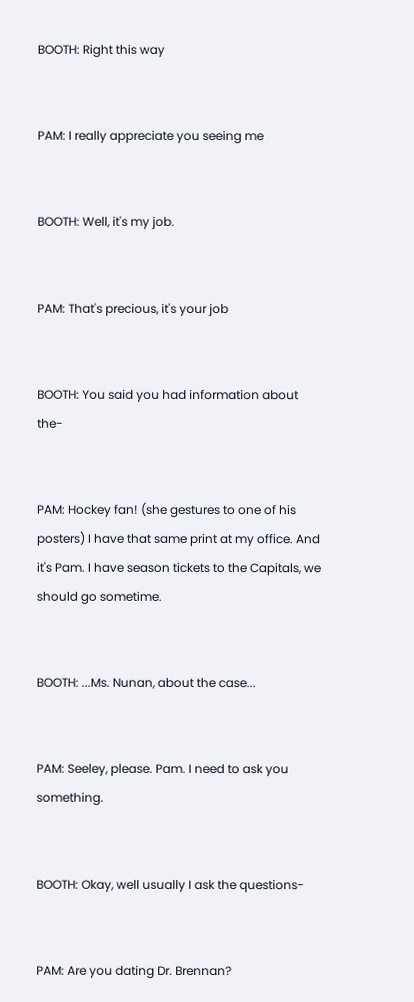BOOTH: Right this way


PAM: I really appreciate you seeing me


BOOTH: Well, it's my job.


PAM: That's precious, it's your job


BOOTH: You said you had information about the-


PAM: Hockey fan! (she gestures to one of his posters) I have that same print at my office. And it's Pam. I have season tickets to the Capitals, we should go sometime.


BOOTH: ...Ms. Nunan, about the case...


PAM: Seeley, please. Pam. I need to ask you something.


BOOTH: Okay, well usually I ask the questions-


PAM: Are you dating Dr. Brennan?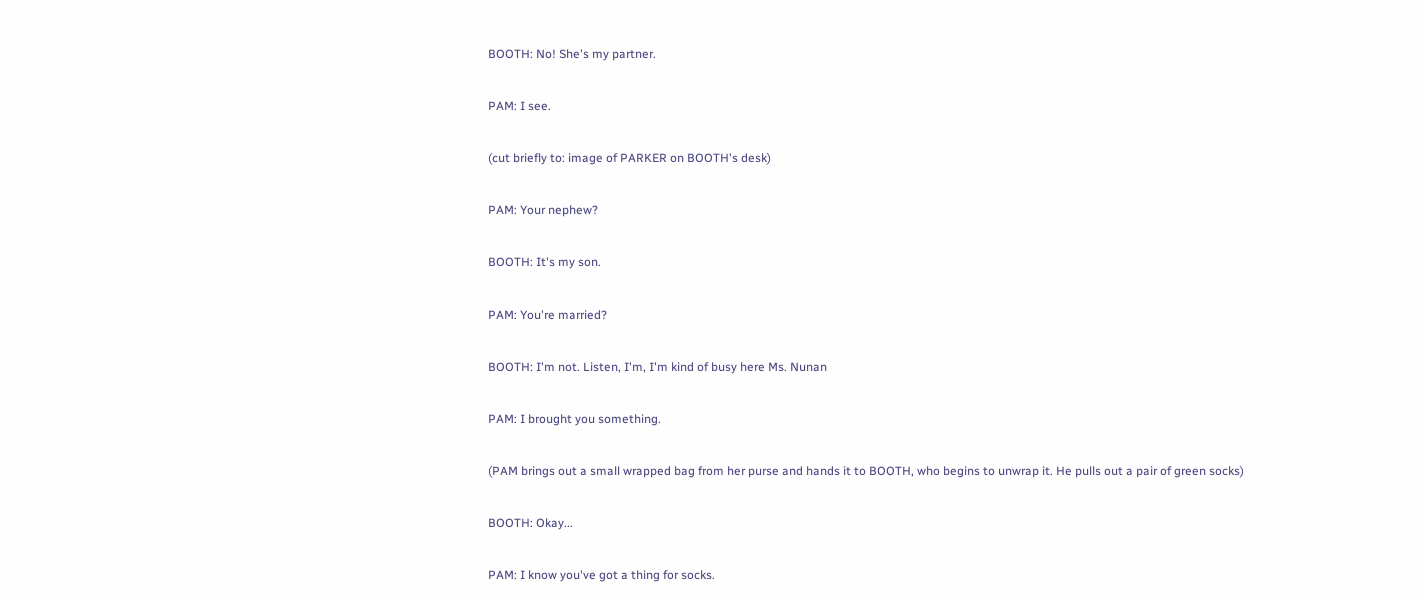BOOTH: No! She's my partner.


PAM: I see.


(cut briefly to: image of PARKER on BOOTH's desk)


PAM: Your nephew?


BOOTH: It's my son.


PAM: You're married?


BOOTH: I'm not. Listen, I'm, I'm kind of busy here Ms. Nunan


PAM: I brought you something.


(PAM brings out a small wrapped bag from her purse and hands it to BOOTH, who begins to unwrap it. He pulls out a pair of green socks)


BOOTH: Okay...


PAM: I know you've got a thing for socks.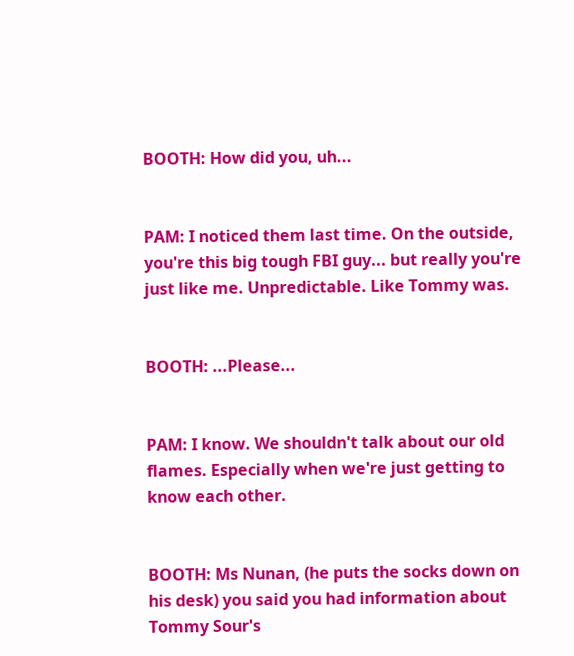BOOTH: How did you, uh...


PAM: I noticed them last time. On the outside, you're this big tough FBI guy... but really you're just like me. Unpredictable. Like Tommy was.


BOOTH: ...Please...


PAM: I know. We shouldn't talk about our old flames. Especially when we're just getting to know each other.


BOOTH: Ms Nunan, (he puts the socks down on his desk) you said you had information about Tommy Sour's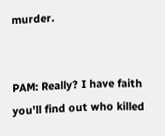murder.


PAM: Really? I have faith you'll find out who killed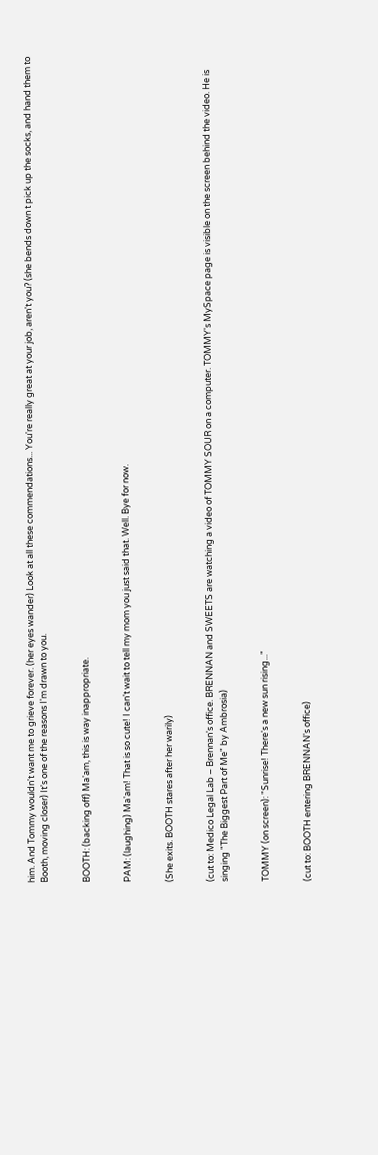him. And Tommy wouldn't want me to grieve forever. (her eyes wander) Look at all these commendations... You're really great at your job, aren't you? (she bends down t pick up the socks, and hand them to Booth, moving closer) It's one of the reasons I'm drawn to you.


BOOTH: (backing off) Ma'am, this is way inappropriate.


PAM: (laughing) Ma'am! That is so cute! I can't wait to tell my mom you just said that. Well. Bye for now.


(She exits. BOOTH stares after her warily)


(cut to: Medico Legal Lab – Brennan's office. BRENNAN and SWEETS are watching a video of TOMMY SOUR on a computer. TOMMY's MySpace page is visible on the screen behind the video. He is singing "The Biggest Part of Me" by Ambrosia)


TOMMY (on screen): "Sunrise! There's a new sun rising..."


(cut to: BOOTH entering BRENNAN's office)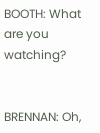BOOTH: What are you watching?


BRENNAN: Oh,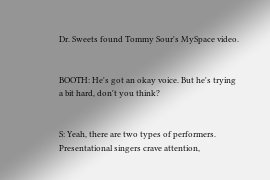Dr. Sweets found Tommy Sour's MySpace video.


BOOTH: He's got an okay voice. But he's trying a bit hard, don't you think?


S: Yeah, there are two types of performers. Presentational singers crave attention,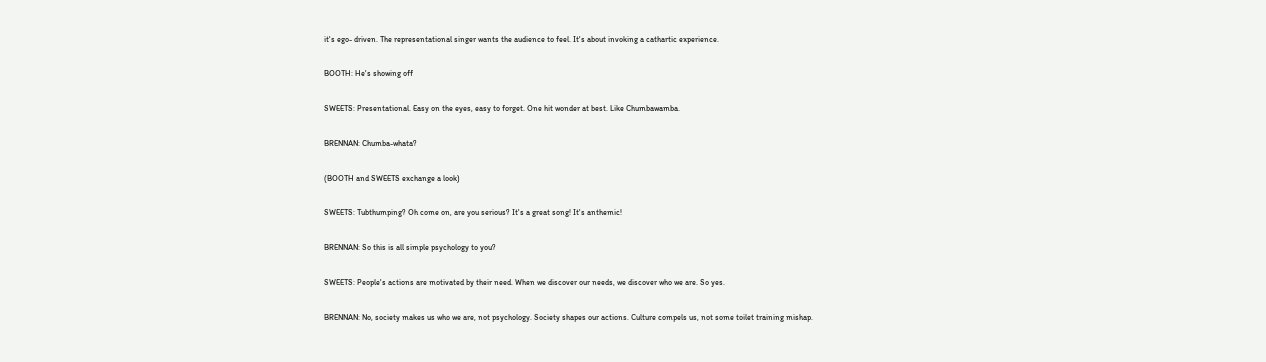it's ego- driven. The representational singer wants the audience to feel. It's about invoking a cathartic experience.


BOOTH: He's showing off


SWEETS: Presentational. Easy on the eyes, easy to forget. One hit wonder at best. Like Chumbawamba.


BRENNAN: Chumba-whata?


(BOOTH and SWEETS exchange a look)


SWEETS: Tubthumping? Oh come on, are you serious? It's a great song! It's anthemic!


BRENNAN: So this is all simple psychology to you?


SWEETS: People's actions are motivated by their need. When we discover our needs, we discover who we are. So yes.


BRENNAN: No, society makes us who we are, not psychology. Society shapes our actions. Culture compels us, not some toilet training mishap.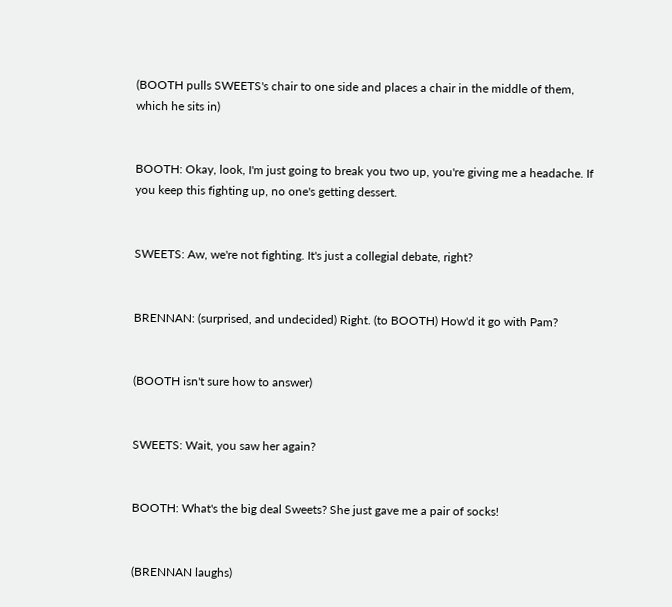(BOOTH pulls SWEETS's chair to one side and places a chair in the middle of them, which he sits in)


BOOTH: Okay, look, I'm just going to break you two up, you're giving me a headache. If you keep this fighting up, no one's getting dessert.


SWEETS: Aw, we're not fighting. It's just a collegial debate, right?


BRENNAN: (surprised, and undecided) Right. (to BOOTH) How'd it go with Pam?


(BOOTH isn't sure how to answer)


SWEETS: Wait, you saw her again?


BOOTH: What's the big deal Sweets? She just gave me a pair of socks!


(BRENNAN laughs)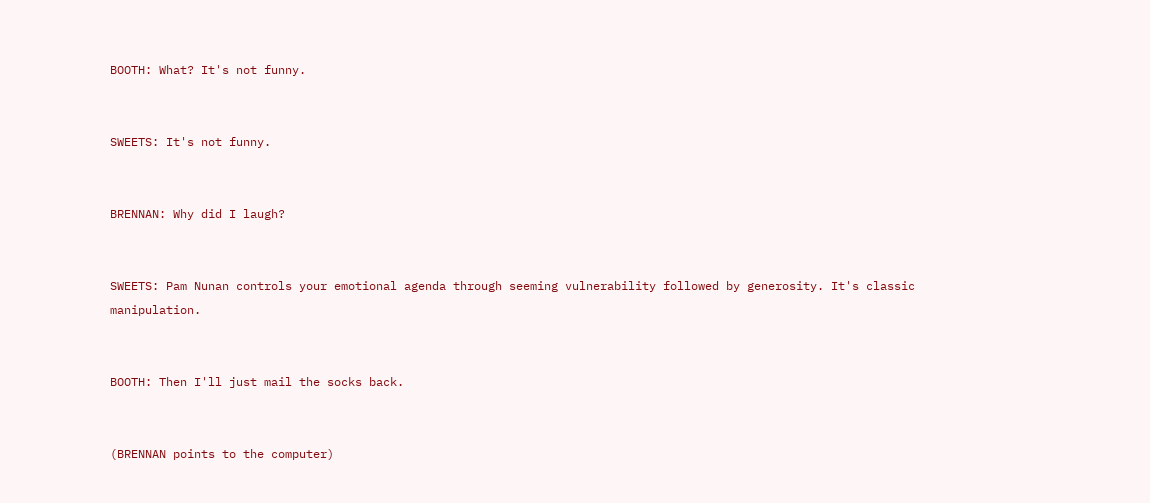BOOTH: What? It's not funny.


SWEETS: It's not funny.


BRENNAN: Why did I laugh?


SWEETS: Pam Nunan controls your emotional agenda through seeming vulnerability followed by generosity. It's classic manipulation.


BOOTH: Then I'll just mail the socks back.


(BRENNAN points to the computer)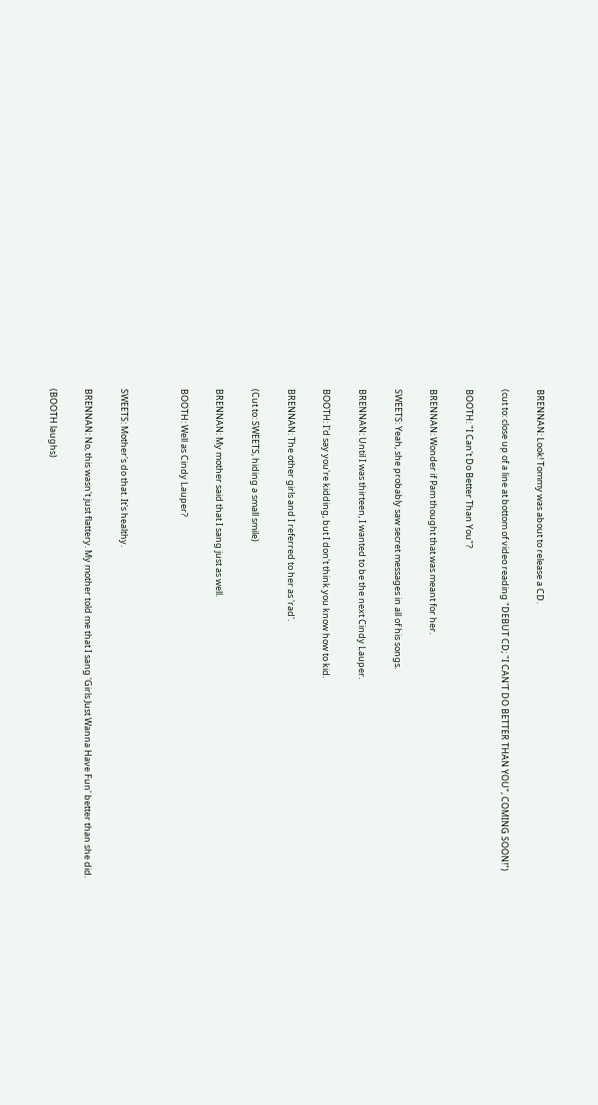BRENNAN: Look! Tommy was about to release a CD.


(cut to: close up of a line at bottom of video reading "DEBUT CD; "I CAN'T DO BETTER THAN YOU", COMING SOON!")


BOOTH: "I Can't Do Better Than You"?


BRENNAN: Wonder if Pam thought that was meant for her.


SWEETS: Yeah, she probably saw secret messages in all of his songs.


BRENNAN: Until I was thirteen, I wanted to be the next Cindy Lauper.


BOOTH: I'd say you're kidding, but I don't think you know how to kid.


BRENNAN: The other girls and I referred to her as 'rad'.


(Cut to: SWEETS, hiding a small smile)


BRENNAN: My mother said that I sang just as well.


BOOTH: Well as Cindy Lauper?




SWEETS: Mother's do that. It's healthy.


BRENNAN: No, this wasn't just flattery. My mother told me that I sang 'Girls Just Wanna Have Fun' better than she did.


(BOOTH laughs)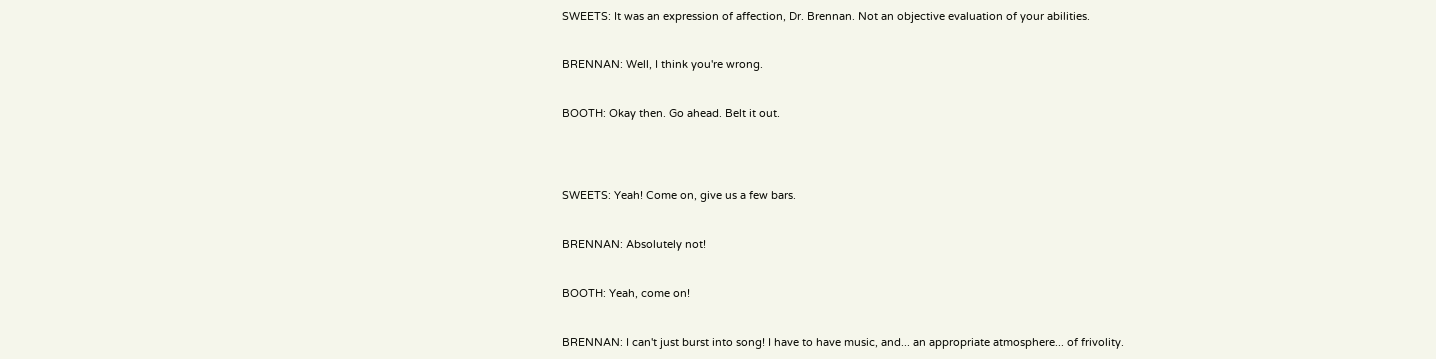SWEETS: It was an expression of affection, Dr. Brennan. Not an objective evaluation of your abilities.


BRENNAN: Well, I think you're wrong.


BOOTH: Okay then. Go ahead. Belt it out.




SWEETS: Yeah! Come on, give us a few bars.


BRENNAN: Absolutely not!


BOOTH: Yeah, come on!


BRENNAN: I can't just burst into song! I have to have music, and... an appropriate atmosphere... of frivolity.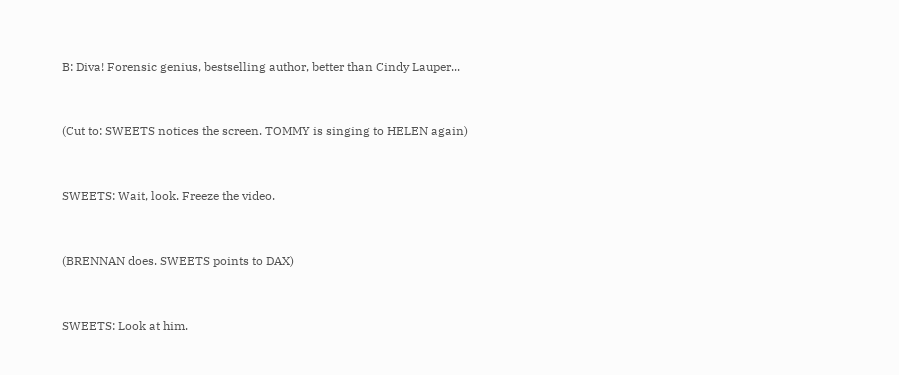B: Diva! Forensic genius, bestselling author, better than Cindy Lauper...


(Cut to: SWEETS notices the screen. TOMMY is singing to HELEN again)


SWEETS: Wait, look. Freeze the video.


(BRENNAN does. SWEETS points to DAX)


SWEETS: Look at him.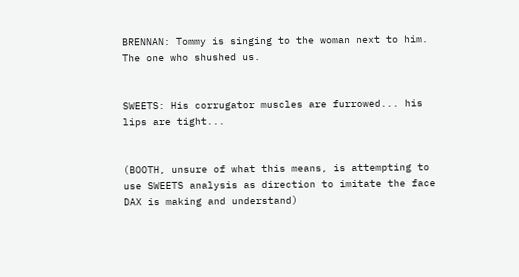BRENNAN: Tommy is singing to the woman next to him. The one who shushed us.


SWEETS: His corrugator muscles are furrowed... his lips are tight...


(BOOTH, unsure of what this means, is attempting to use SWEETS analysis as direction to imitate the face DAX is making and understand)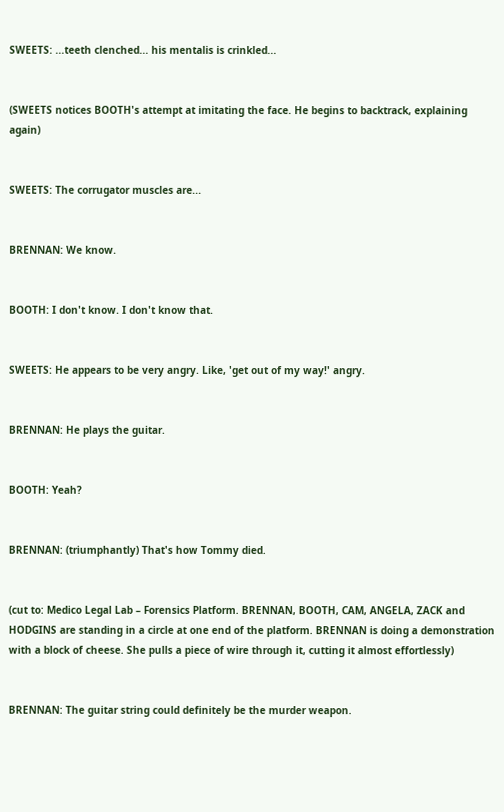SWEETS: ...teeth clenched... his mentalis is crinkled...


(SWEETS notices BOOTH's attempt at imitating the face. He begins to backtrack, explaining again)


SWEETS: The corrugator muscles are...


BRENNAN: We know.


BOOTH: I don't know. I don't know that.


SWEETS: He appears to be very angry. Like, 'get out of my way!' angry.


BRENNAN: He plays the guitar.


BOOTH: Yeah?


BRENNAN: (triumphantly) That's how Tommy died.


(cut to: Medico Legal Lab – Forensics Platform. BRENNAN, BOOTH, CAM, ANGELA, ZACK and HODGINS are standing in a circle at one end of the platform. BRENNAN is doing a demonstration with a block of cheese. She pulls a piece of wire through it, cutting it almost effortlessly)


BRENNAN: The guitar string could definitely be the murder weapon.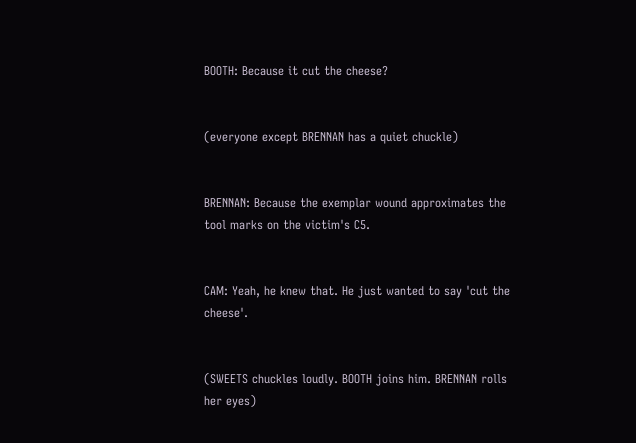BOOTH: Because it cut the cheese?


(everyone except BRENNAN has a quiet chuckle)


BRENNAN: Because the exemplar wound approximates the tool marks on the victim's C5.


CAM: Yeah, he knew that. He just wanted to say 'cut the cheese'.


(SWEETS chuckles loudly. BOOTH joins him. BRENNAN rolls her eyes)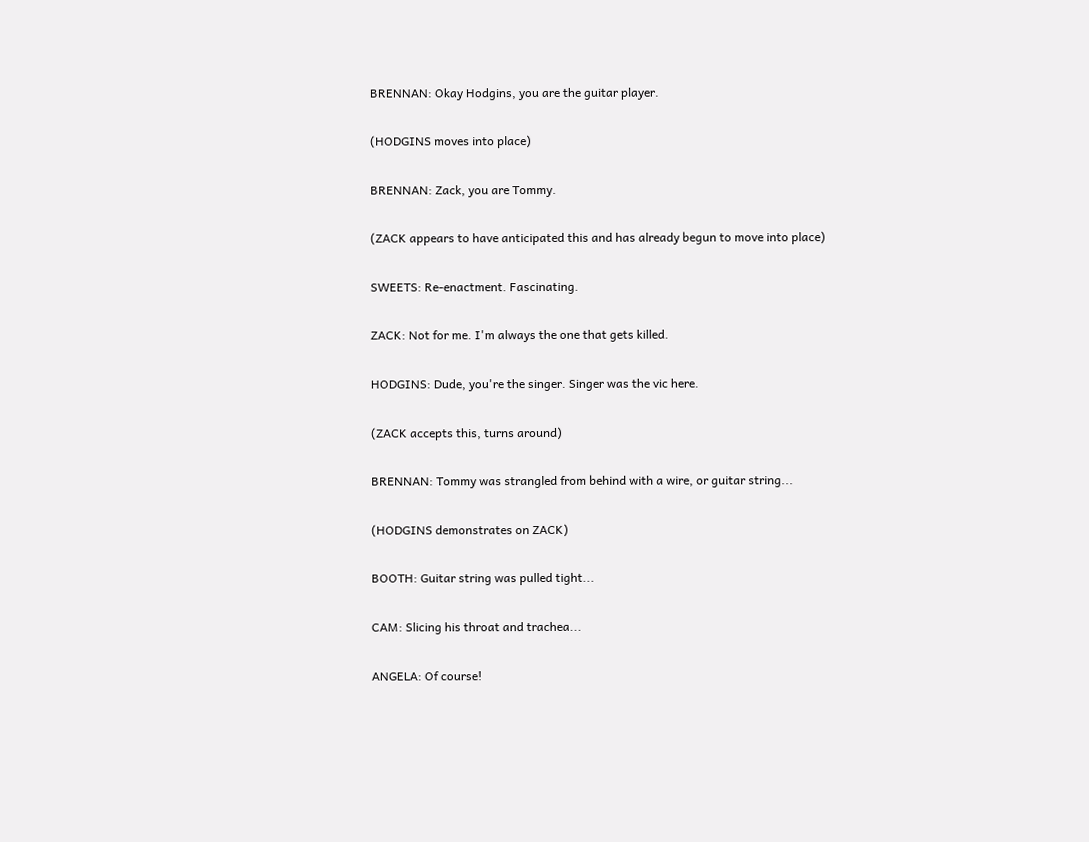BRENNAN: Okay Hodgins, you are the guitar player.


(HODGINS moves into place)


BRENNAN: Zack, you are Tommy.


(ZACK appears to have anticipated this and has already begun to move into place)


SWEETS: Re-enactment. Fascinating.


ZACK: Not for me. I'm always the one that gets killed.


HODGINS: Dude, you're the singer. Singer was the vic here.


(ZACK accepts this, turns around)


BRENNAN: Tommy was strangled from behind with a wire, or guitar string...


(HODGINS demonstrates on ZACK)


BOOTH: Guitar string was pulled tight...


CAM: Slicing his throat and trachea...


ANGELA: Of course!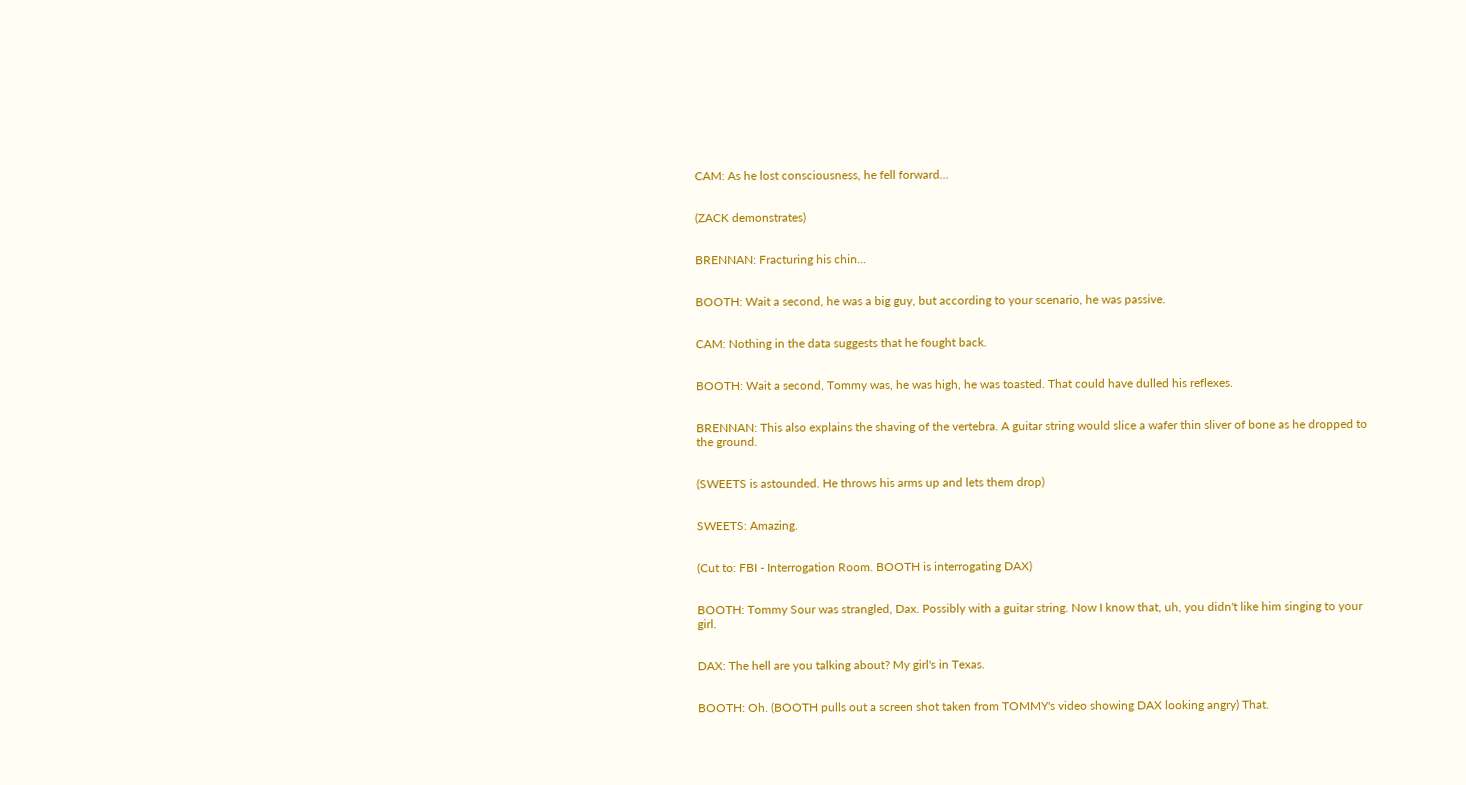CAM: As he lost consciousness, he fell forward...


(ZACK demonstrates)


BRENNAN: Fracturing his chin...


BOOTH: Wait a second, he was a big guy, but according to your scenario, he was passive.


CAM: Nothing in the data suggests that he fought back.


BOOTH: Wait a second, Tommy was, he was high, he was toasted. That could have dulled his reflexes.


BRENNAN: This also explains the shaving of the vertebra. A guitar string would slice a wafer thin sliver of bone as he dropped to the ground.


(SWEETS is astounded. He throws his arms up and lets them drop)


SWEETS: Amazing.


(Cut to: FBI - Interrogation Room. BOOTH is interrogating DAX)


BOOTH: Tommy Sour was strangled, Dax. Possibly with a guitar string. Now I know that, uh, you didn't like him singing to your girl.


DAX: The hell are you talking about? My girl's in Texas.


BOOTH: Oh. (BOOTH pulls out a screen shot taken from TOMMY's video showing DAX looking angry) That.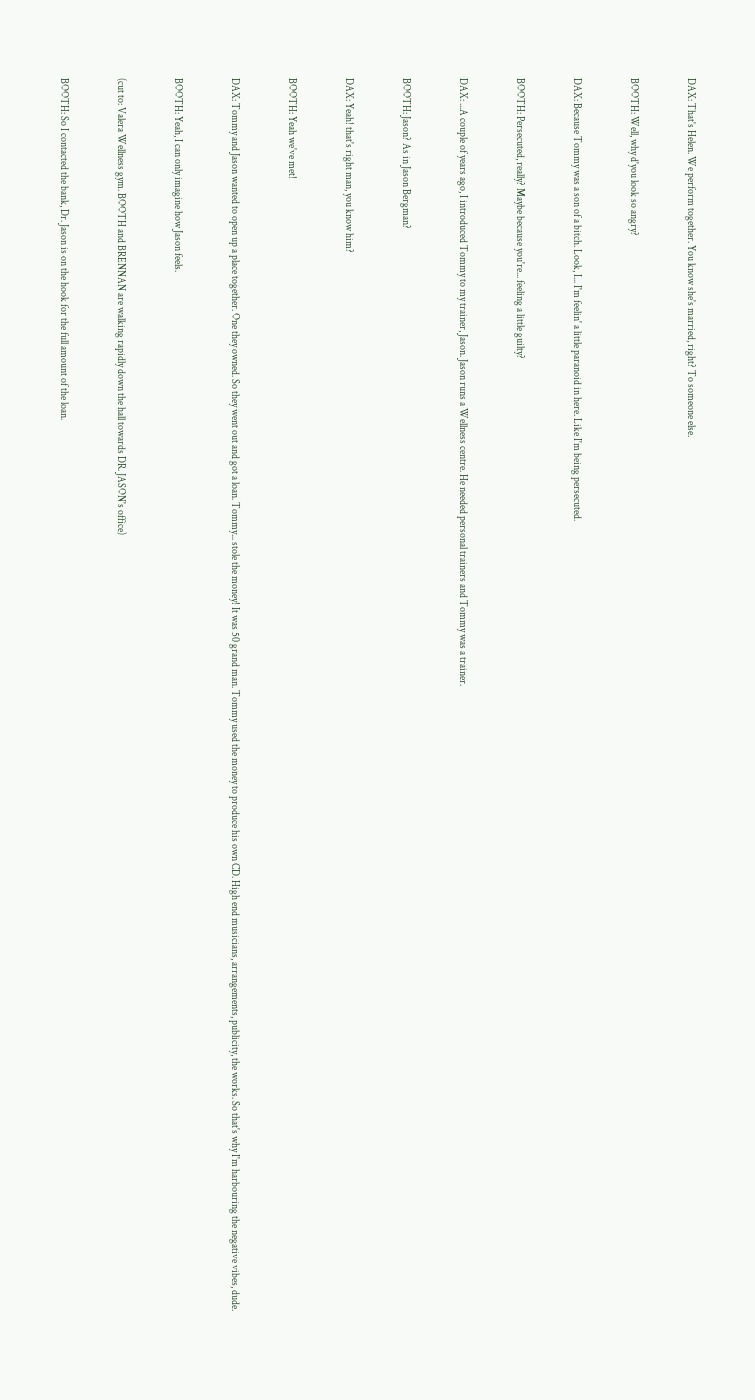DAX: That's Helen. We perform together. You know she's married, right? To someone else.


BOOTH: Well, why d'you look so angry?


DAX: Because Tommy was a son of a bitch. Look, I... I'm feelin' a little paranoid in here. Like I'm being persecuted.


BOOTH: Persecuted, really? Maybe because you're... feeling a little guilty?


DAX: ...A couple of years ago, I introduced Tommy to my trainer, Jason. Jason runs a Wellness centre. He needed personal trainers and Tommy was a trainer.


BOOTH: Jason? As in Jason Bergman?


DAX: Yeah! that's right man, you know him?


BOOTH: Yeah we've met!


DAX: Tommy and Jason wanted to open up a place together. One they owned. So they went out and got a loan. Tommy... stole the money! It was 50 grand man. Tommy used the money to produce his own CD. High end musicians, arrangements, publicity, the works. So that's why I'm harbouring the negative vibes, dude.


BOOTH: Yeah, I can only imagine how Jason feels.


(cut to: Valera Wellness gym. BOOTH and BRENNAN are walking rapidly down the hall towards DR. JASON's office)


BOOTH: So I contacted the bank, Dr. Jason is on the hook for the full amount of the loan.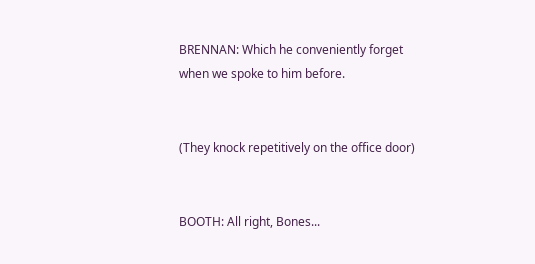BRENNAN: Which he conveniently forget when we spoke to him before.


(They knock repetitively on the office door)


BOOTH: All right, Bones...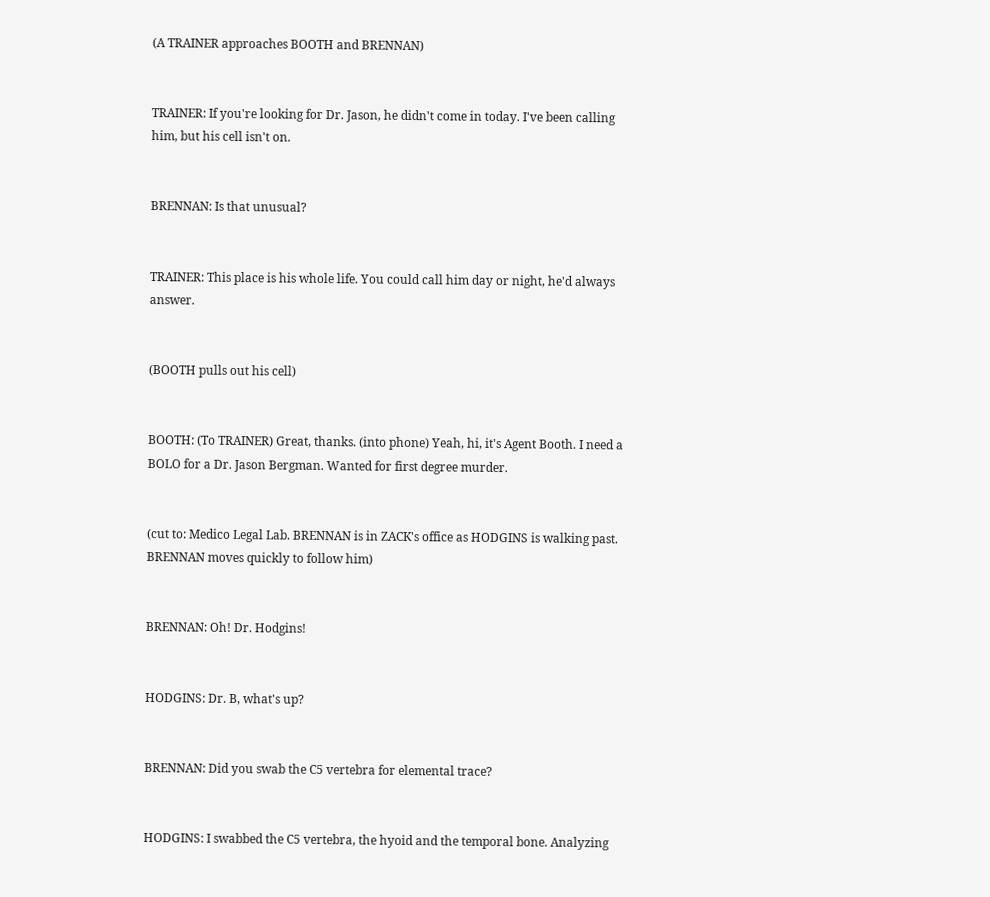(A TRAINER approaches BOOTH and BRENNAN)


TRAINER: If you're looking for Dr. Jason, he didn't come in today. I've been calling him, but his cell isn't on.


BRENNAN: Is that unusual?


TRAINER: This place is his whole life. You could call him day or night, he'd always answer.


(BOOTH pulls out his cell)


BOOTH: (To TRAINER) Great, thanks. (into phone) Yeah, hi, it's Agent Booth. I need a BOLO for a Dr. Jason Bergman. Wanted for first degree murder.


(cut to: Medico Legal Lab. BRENNAN is in ZACK's office as HODGINS is walking past. BRENNAN moves quickly to follow him)


BRENNAN: Oh! Dr. Hodgins!


HODGINS: Dr. B, what's up?


BRENNAN: Did you swab the C5 vertebra for elemental trace?


HODGINS: I swabbed the C5 vertebra, the hyoid and the temporal bone. Analyzing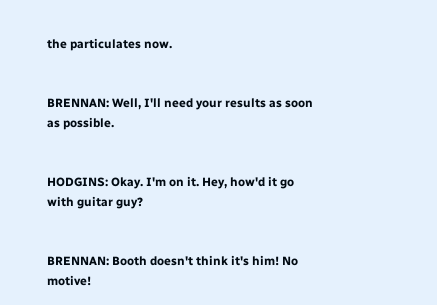the particulates now.


BRENNAN: Well, I'll need your results as soon as possible.


HODGINS: Okay. I'm on it. Hey, how'd it go with guitar guy?


BRENNAN: Booth doesn't think it's him! No motive!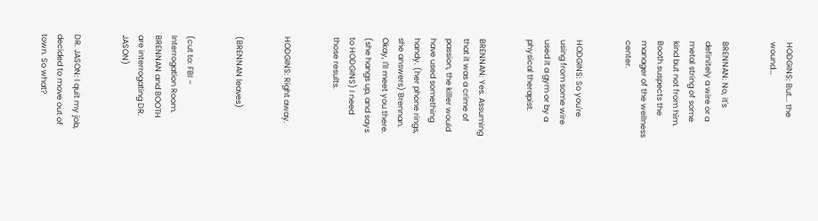HODGINS: But... the wound...


BRENNAN: No, it's definitely a wire or a metal string of some kind but not from him. Booth suspects the manager of the wellness center.


HODGINS: So you're using from some wire used it a gym or by a physical therapist.


BRENNAN: Yes. Assuming that it was a crime of passion, the killer would have used something handy. (her phone rings, she answers) Brennan. Okay, I'll meet you there. (she hangs up, and says to HODGINS) I need those results.


HODGINS: Right away.


(BRENNAN leaves)


(cut to: FBI – Interrogation Room. BRENNAN and BOOTH are interrogating DR. JASON)


DR. JASON: I quit my job, decided to move out of town. So what?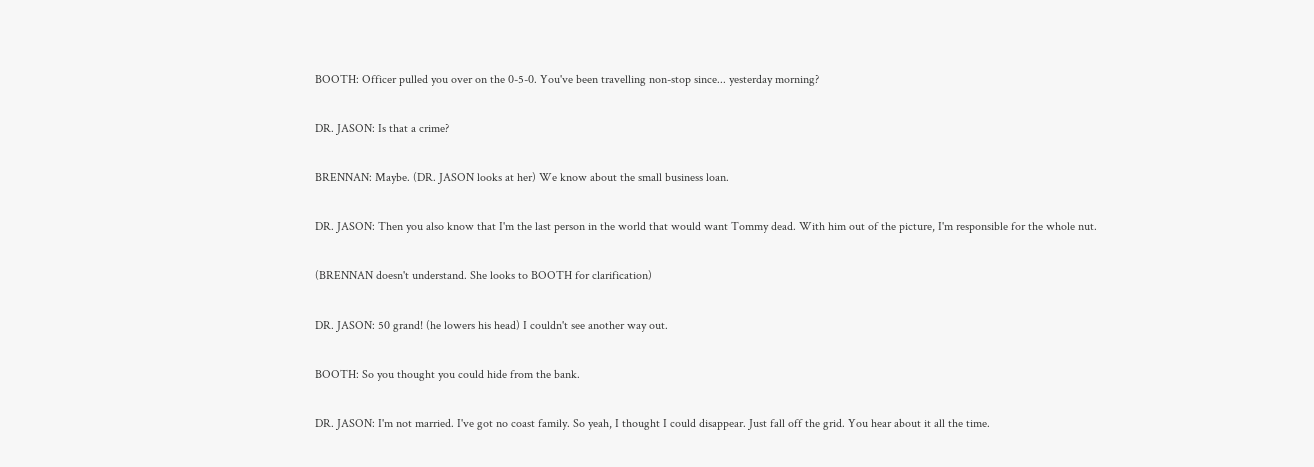BOOTH: Officer pulled you over on the 0-5-0. You've been travelling non-stop since... yesterday morning?


DR. JASON: Is that a crime?


BRENNAN: Maybe. (DR. JASON looks at her) We know about the small business loan.


DR. JASON: Then you also know that I'm the last person in the world that would want Tommy dead. With him out of the picture, I'm responsible for the whole nut.


(BRENNAN doesn't understand. She looks to BOOTH for clarification)


DR. JASON: 50 grand! (he lowers his head) I couldn't see another way out.


BOOTH: So you thought you could hide from the bank.


DR. JASON: I'm not married. I've got no coast family. So yeah, I thought I could disappear. Just fall off the grid. You hear about it all the time.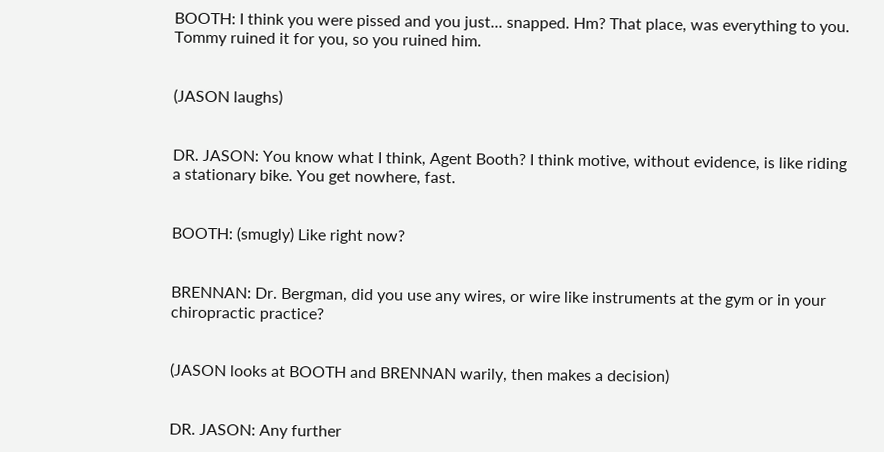BOOTH: I think you were pissed and you just... snapped. Hm? That place, was everything to you. Tommy ruined it for you, so you ruined him.


(JASON laughs)


DR. JASON: You know what I think, Agent Booth? I think motive, without evidence, is like riding a stationary bike. You get nowhere, fast.


BOOTH: (smugly) Like right now?


BRENNAN: Dr. Bergman, did you use any wires, or wire like instruments at the gym or in your chiropractic practice?


(JASON looks at BOOTH and BRENNAN warily, then makes a decision)


DR. JASON: Any further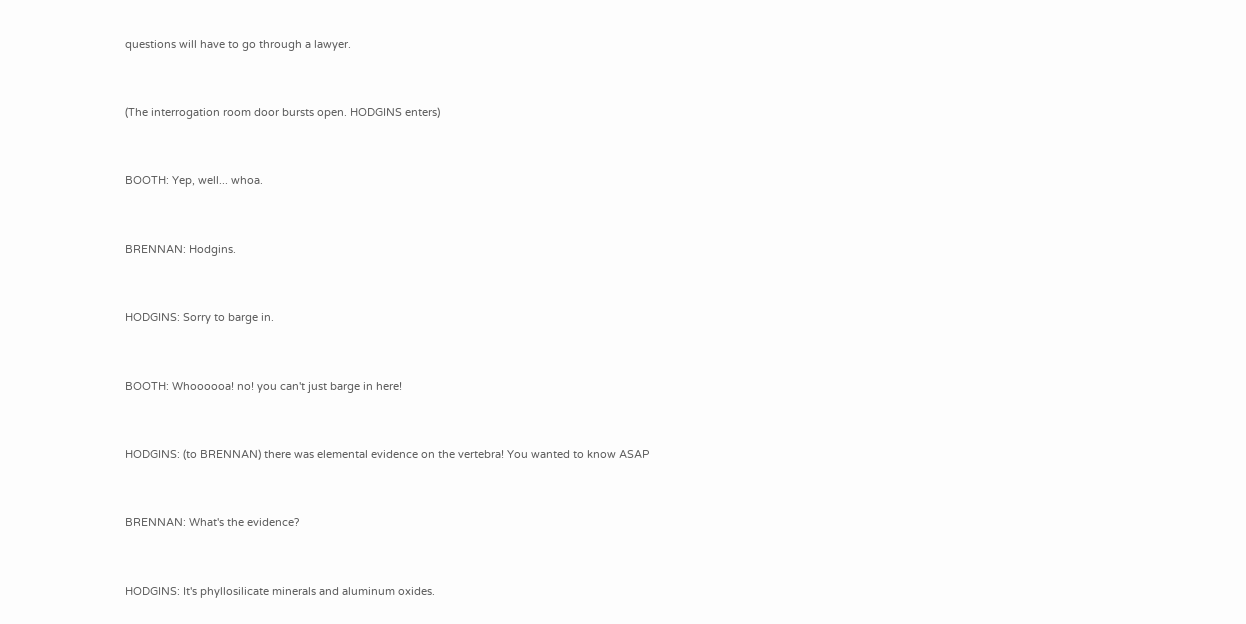questions will have to go through a lawyer.


(The interrogation room door bursts open. HODGINS enters)


BOOTH: Yep, well... whoa.


BRENNAN: Hodgins.


HODGINS: Sorry to barge in.


BOOTH: Whoooooa! no! you can't just barge in here!


HODGINS: (to BRENNAN) there was elemental evidence on the vertebra! You wanted to know ASAP


BRENNAN: What's the evidence?


HODGINS: It's phyllosilicate minerals and aluminum oxides.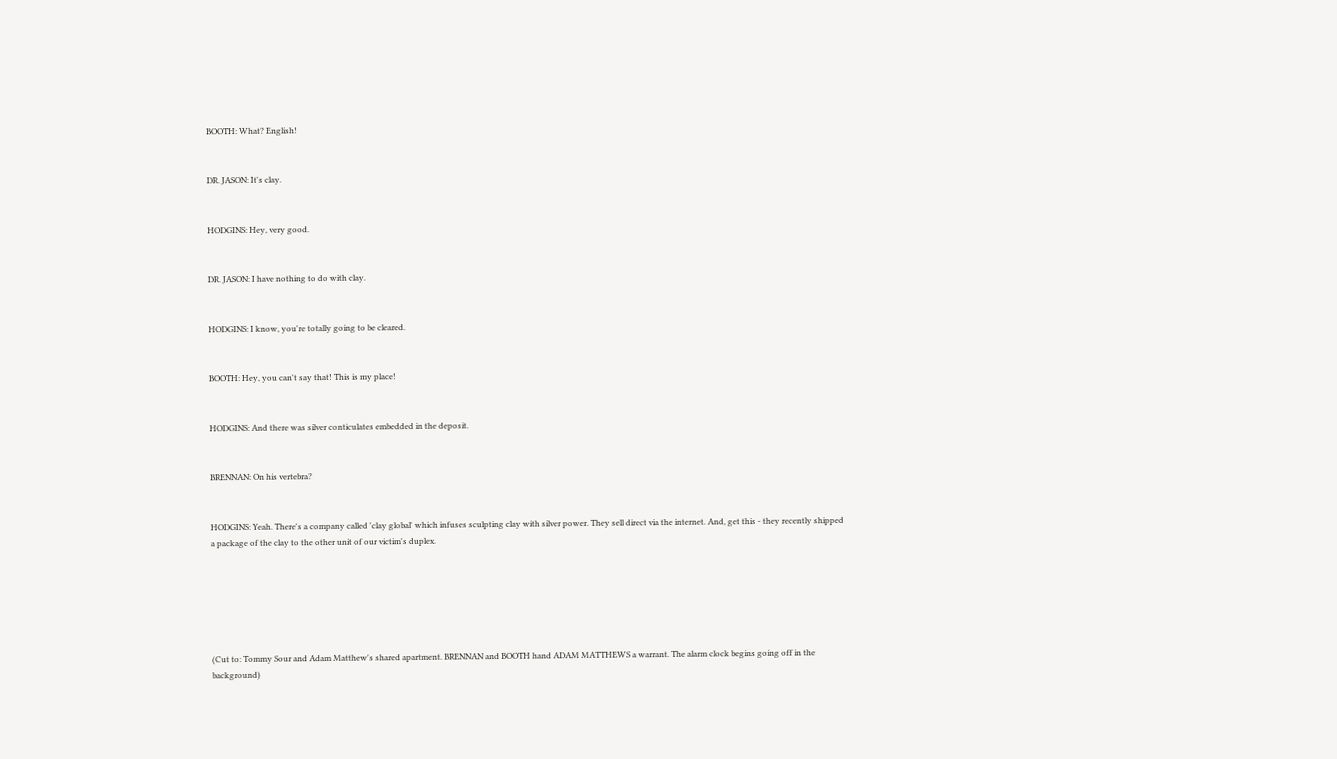BOOTH: What? English!


DR. JASON: It's clay.


HODGINS: Hey, very good.


DR. JASON: I have nothing to do with clay.


HODGINS: I know, you're totally going to be cleared.


BOOTH: Hey, you can't say that! This is my place!


HODGINS: And there was silver conticulates embedded in the deposit.


BRENNAN: On his vertebra?


HODGINS: Yeah. There's a company called 'clay global' which infuses sculpting clay with silver power. They sell direct via the internet. And, get this - they recently shipped a package of the clay to the other unit of our victim's duplex.






(Cut to: Tommy Sour and Adam Matthew's shared apartment. BRENNAN and BOOTH hand ADAM MATTHEWS a warrant. The alarm clock begins going off in the background)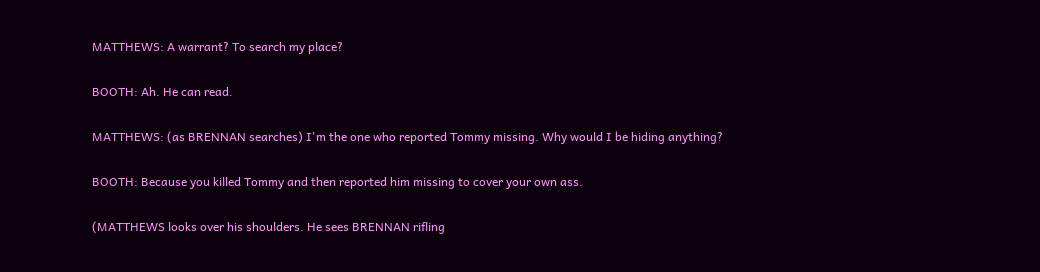MATTHEWS: A warrant? To search my place?


BOOTH: Ah. He can read.


MATTHEWS: (as BRENNAN searches) I'm the one who reported Tommy missing. Why would I be hiding anything?


BOOTH: Because you killed Tommy and then reported him missing to cover your own ass.


(MATTHEWS looks over his shoulders. He sees BRENNAN rifling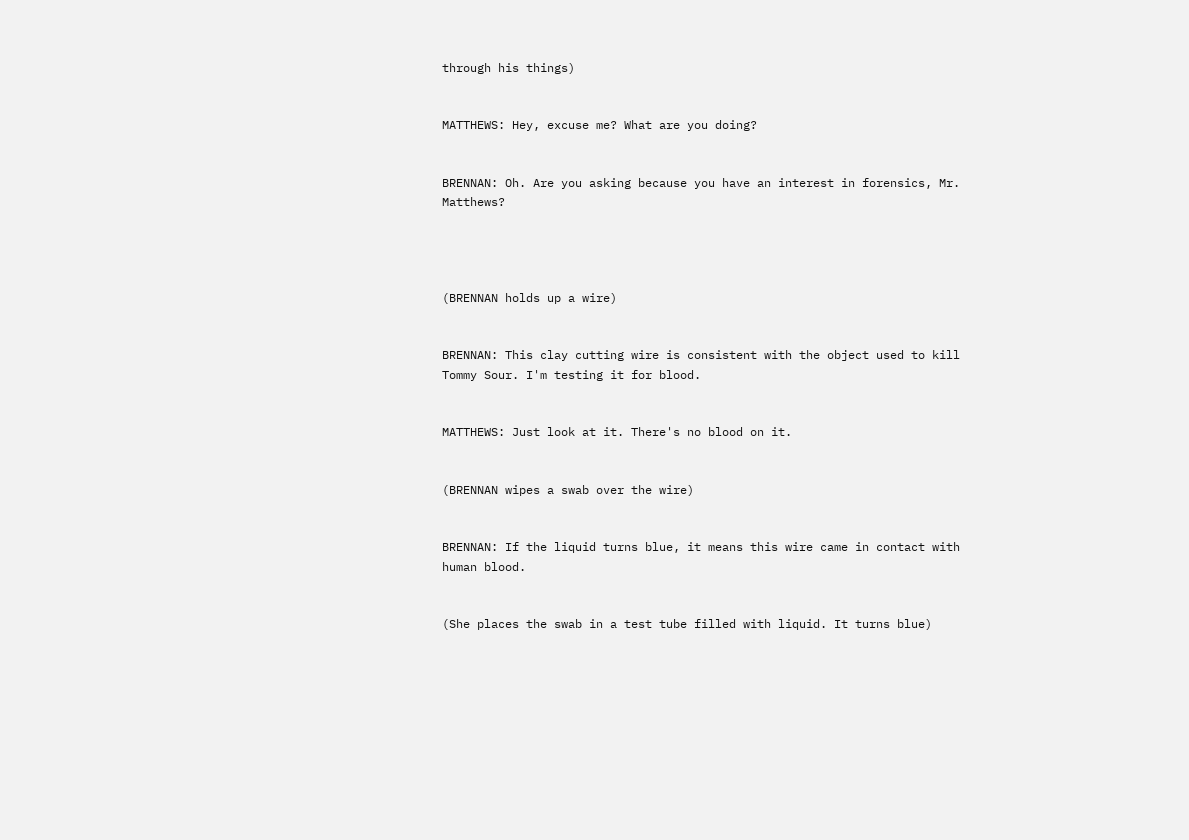through his things)


MATTHEWS: Hey, excuse me? What are you doing?


BRENNAN: Oh. Are you asking because you have an interest in forensics, Mr. Matthews?




(BRENNAN holds up a wire)


BRENNAN: This clay cutting wire is consistent with the object used to kill Tommy Sour. I'm testing it for blood.


MATTHEWS: Just look at it. There's no blood on it.


(BRENNAN wipes a swab over the wire)


BRENNAN: If the liquid turns blue, it means this wire came in contact with human blood.


(She places the swab in a test tube filled with liquid. It turns blue)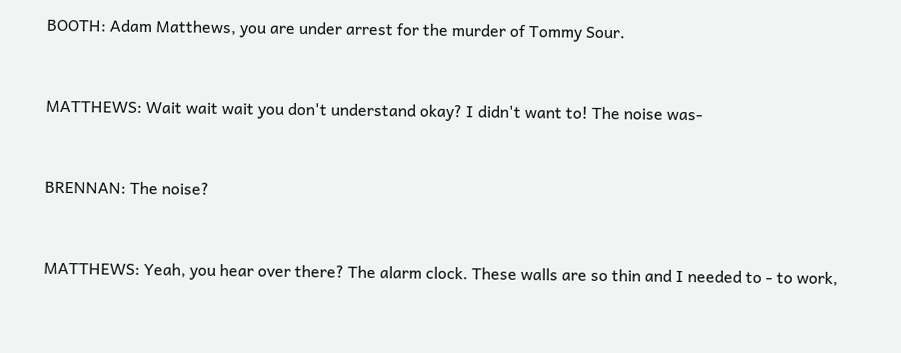BOOTH: Adam Matthews, you are under arrest for the murder of Tommy Sour.


MATTHEWS: Wait wait wait you don't understand okay? I didn't want to! The noise was-


BRENNAN: The noise?


MATTHEWS: Yeah, you hear over there? The alarm clock. These walls are so thin and I needed to - to work,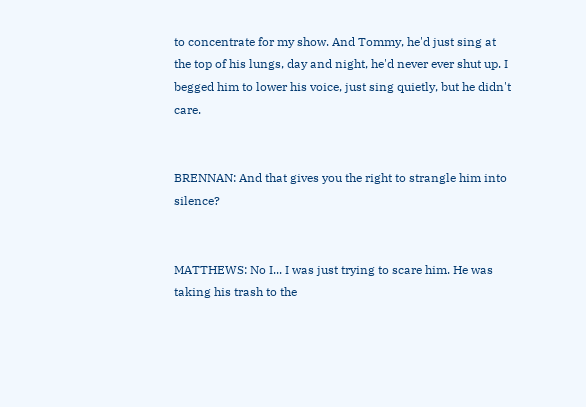to concentrate for my show. And Tommy, he'd just sing at the top of his lungs, day and night, he'd never ever shut up. I begged him to lower his voice, just sing quietly, but he didn't care.


BRENNAN: And that gives you the right to strangle him into silence?


MATTHEWS: No I... I was just trying to scare him. He was taking his trash to the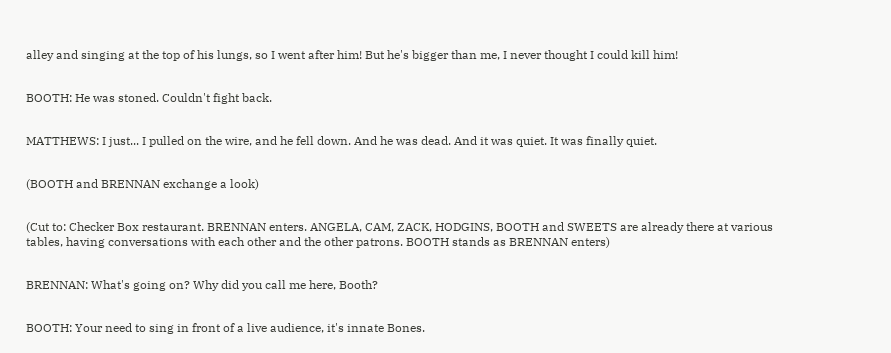alley and singing at the top of his lungs, so I went after him! But he's bigger than me, I never thought I could kill him!


BOOTH: He was stoned. Couldn't fight back.


MATTHEWS: I just... I pulled on the wire, and he fell down. And he was dead. And it was quiet. It was finally quiet.


(BOOTH and BRENNAN exchange a look)


(Cut to: Checker Box restaurant. BRENNAN enters. ANGELA, CAM, ZACK, HODGINS, BOOTH and SWEETS are already there at various tables, having conversations with each other and the other patrons. BOOTH stands as BRENNAN enters)


BRENNAN: What's going on? Why did you call me here, Booth?


BOOTH: Your need to sing in front of a live audience, it's innate Bones.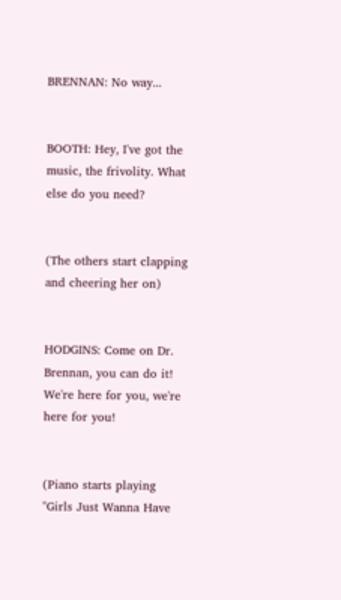BRENNAN: No way...


BOOTH: Hey, I've got the music, the frivolity. What else do you need?


(The others start clapping and cheering her on)


HODGINS: Come on Dr. Brennan, you can do it! We're here for you, we're here for you!


(Piano starts playing "Girls Just Wanna Have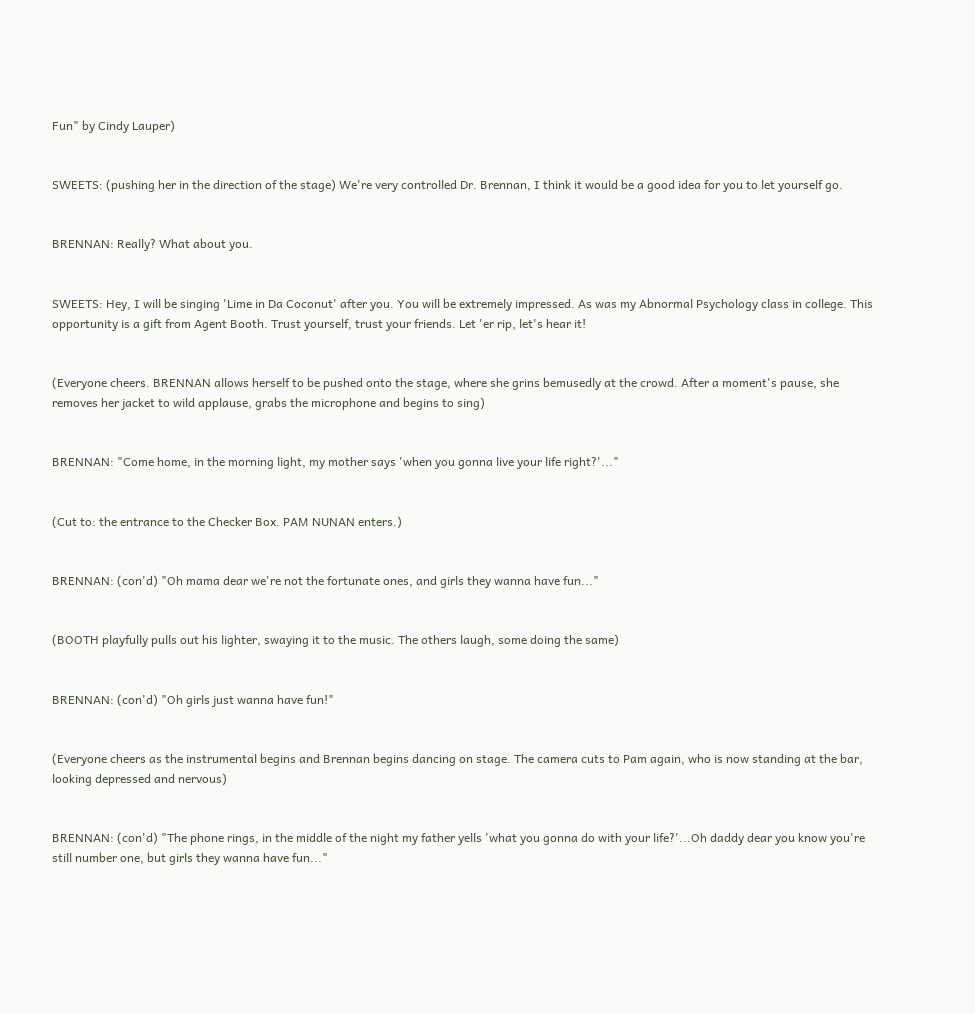Fun" by Cindy Lauper)


SWEETS: (pushing her in the direction of the stage) We're very controlled Dr. Brennan, I think it would be a good idea for you to let yourself go.


BRENNAN: Really? What about you.


SWEETS: Hey, I will be singing 'Lime in Da Coconut' after you. You will be extremely impressed. As was my Abnormal Psychology class in college. This opportunity is a gift from Agent Booth. Trust yourself, trust your friends. Let 'er rip, let's hear it!


(Everyone cheers. BRENNAN allows herself to be pushed onto the stage, where she grins bemusedly at the crowd. After a moment's pause, she removes her jacket to wild applause, grabs the microphone and begins to sing)


BRENNAN: "Come home, in the morning light, my mother says 'when you gonna live your life right?'..."


(Cut to: the entrance to the Checker Box. PAM NUNAN enters.)


BRENNAN: (con'd) "Oh mama dear we're not the fortunate ones, and girls they wanna have fun..."


(BOOTH playfully pulls out his lighter, swaying it to the music. The others laugh, some doing the same)


BRENNAN: (con'd) "Oh girls just wanna have fun!"


(Everyone cheers as the instrumental begins and Brennan begins dancing on stage. The camera cuts to Pam again, who is now standing at the bar, looking depressed and nervous)


BRENNAN: (con'd) "The phone rings, in the middle of the night my father yells 'what you gonna do with your life?'...Oh daddy dear you know you're still number one, but girls they wanna have fun..."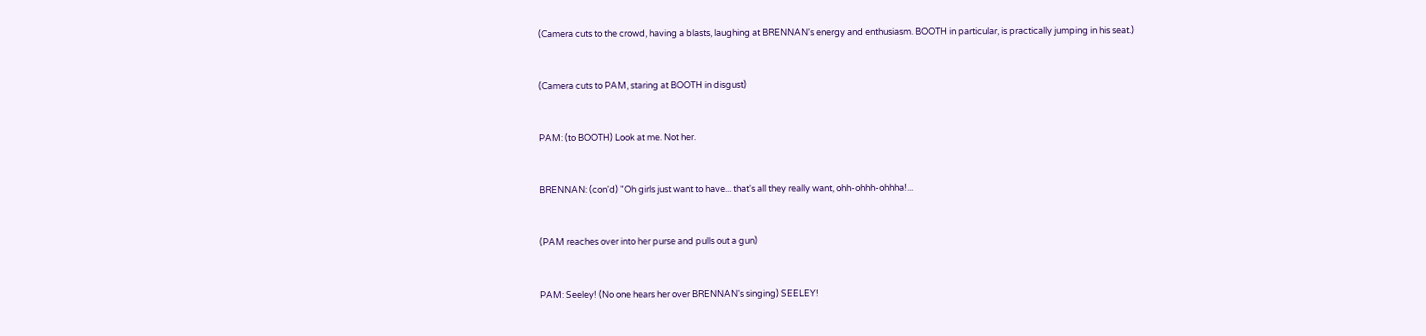(Camera cuts to the crowd, having a blasts, laughing at BRENNAN's energy and enthusiasm. BOOTH in particular, is practically jumping in his seat.)


(Camera cuts to PAM, staring at BOOTH in disgust)


PAM: (to BOOTH) Look at me. Not her.


BRENNAN: (con'd) "Oh girls just want to have... that's all they really want, ohh-ohhh-ohhha!...


(PAM reaches over into her purse and pulls out a gun)


PAM: Seeley! (No one hears her over BRENNAN's singing) SEELEY!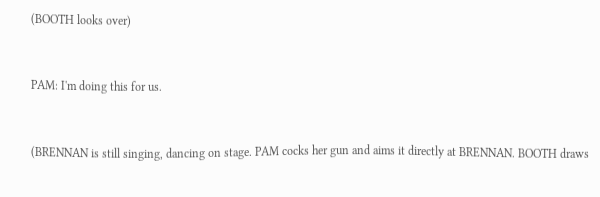(BOOTH looks over)


PAM: I'm doing this for us.


(BRENNAN is still singing, dancing on stage. PAM cocks her gun and aims it directly at BRENNAN. BOOTH draws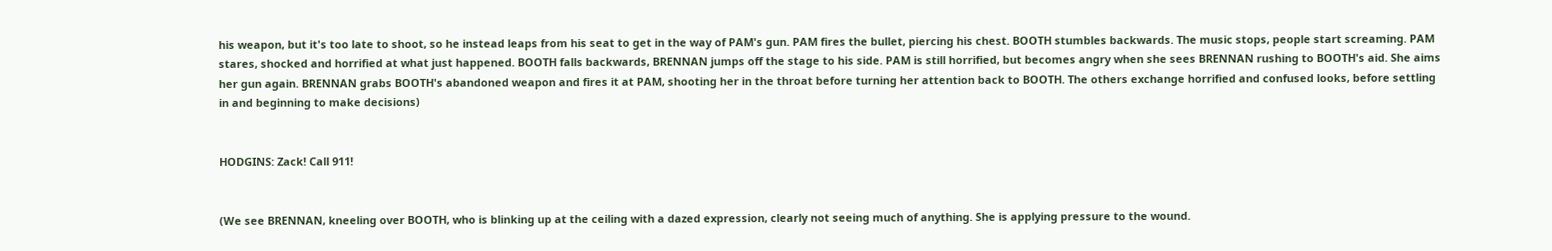his weapon, but it's too late to shoot, so he instead leaps from his seat to get in the way of PAM's gun. PAM fires the bullet, piercing his chest. BOOTH stumbles backwards. The music stops, people start screaming. PAM stares, shocked and horrified at what just happened. BOOTH falls backwards, BRENNAN jumps off the stage to his side. PAM is still horrified, but becomes angry when she sees BRENNAN rushing to BOOTH's aid. She aims her gun again. BRENNAN grabs BOOTH's abandoned weapon and fires it at PAM, shooting her in the throat before turning her attention back to BOOTH. The others exchange horrified and confused looks, before settling in and beginning to make decisions)


HODGINS: Zack! Call 911!


(We see BRENNAN, kneeling over BOOTH, who is blinking up at the ceiling with a dazed expression, clearly not seeing much of anything. She is applying pressure to the wound.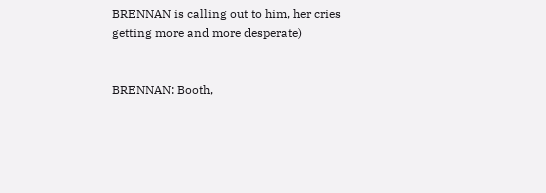BRENNAN is calling out to him, her cries getting more and more desperate)


BRENNAN: Booth,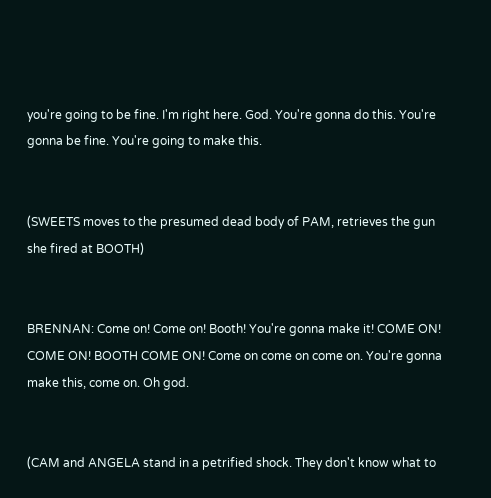you're going to be fine. I'm right here. God. You're gonna do this. You're gonna be fine. You're going to make this.


(SWEETS moves to the presumed dead body of PAM, retrieves the gun she fired at BOOTH)


BRENNAN: Come on! Come on! Booth! You're gonna make it! COME ON! COME ON! BOOTH COME ON! Come on come on come on. You're gonna make this, come on. Oh god.


(CAM and ANGELA stand in a petrified shock. They don't know what to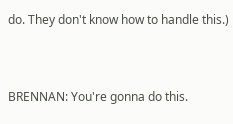do. They don't know how to handle this.)


BRENNAN: You're gonna do this.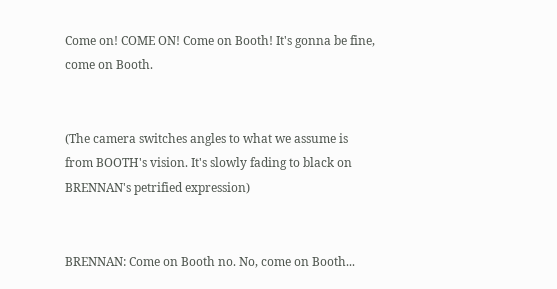Come on! COME ON! Come on Booth! It's gonna be fine, come on Booth.


(The camera switches angles to what we assume is from BOOTH's vision. It's slowly fading to black on BRENNAN's petrified expression)


BRENNAN: Come on Booth no. No, come on Booth...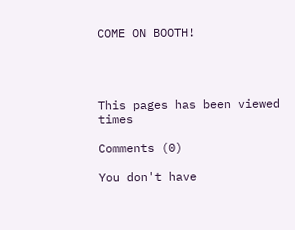COME ON BOOTH!




This pages has been viewed times

Comments (0)

You don't have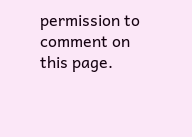permission to comment on this page.